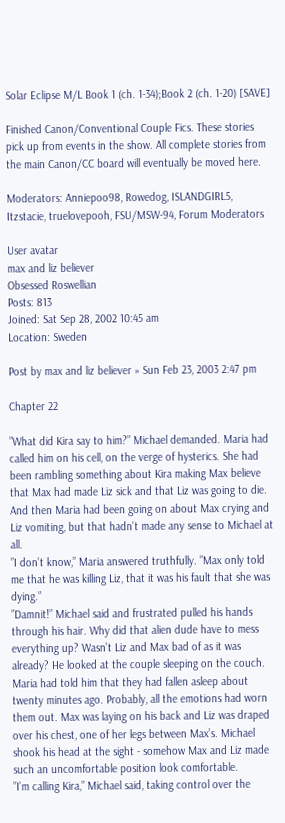Solar Eclipse M/L Book 1 (ch. 1-34);Book 2 (ch. 1-20) [SAVE]

Finished Canon/Conventional Couple Fics. These stories pick up from events in the show. All complete stories from the main Canon/CC board will eventually be moved here.

Moderators: Anniepoo98, Rowedog, ISLANDGIRL5, Itzstacie, truelovepooh, FSU/MSW-94, Forum Moderators

User avatar
max and liz believer
Obsessed Roswellian
Posts: 813
Joined: Sat Sep 28, 2002 10:45 am
Location: Sweden

Post by max and liz believer » Sun Feb 23, 2003 2:47 pm

Chapter 22

”What did Kira say to him?” Michael demanded. Maria had called him on his cell, on the verge of hysterics. She had been rambling something about Kira making Max believe that Max had made Liz sick and that Liz was going to die. And then Maria had been going on about Max crying and Liz vomiting, but that hadn’t made any sense to Michael at all.
”I don’t know,” Maria answered truthfully. ”Max only told me that he was killing Liz, that it was his fault that she was dying.”
”Damnit!” Michael said and frustrated pulled his hands through his hair. Why did that alien dude have to mess everything up? Wasn’t Liz and Max bad of as it was already? He looked at the couple sleeping on the couch. Maria had told him that they had fallen asleep about twenty minutes ago. Probably, all the emotions had worn them out. Max was laying on his back and Liz was draped over his chest, one of her legs between Max’s. Michael shook his head at the sight - somehow Max and Liz made such an uncomfortable position look comfortable.
”I’m calling Kira,” Michael said, taking control over the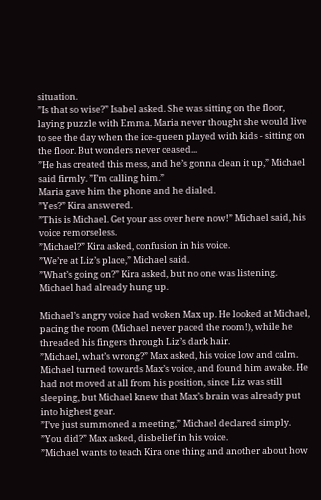situation.
”Is that so wise?” Isabel asked. She was sitting on the floor, laying puzzle with Emma. Maria never thought she would live to see the day when the ice-queen played with kids - sitting on the floor. But wonders never ceased...
”He has created this mess, and he’s gonna clean it up,” Michael said firmly. ”I’m calling him.”
Maria gave him the phone and he dialed.
”Yes?” Kira answered.
”This is Michael. Get your ass over here now!” Michael said, his voice remorseless.
”Michael?” Kira asked, confusion in his voice.
”We’re at Liz’s place,” Michael said.
”What’s going on?” Kira asked, but no one was listening. Michael had already hung up.

Michael’s angry voice had woken Max up. He looked at Michael, pacing the room (Michael never paced the room!), while he threaded his fingers through Liz’s dark hair.
”Michael, what’s wrong?” Max asked, his voice low and calm.
Michael turned towards Max’s voice, and found him awake. He had not moved at all from his position, since Liz was still sleeping, but Michael knew that Max’s brain was already put into highest gear.
”I’ve just summoned a meeting,” Michael declared simply.
”You did?” Max asked, disbelief in his voice.
”Michael wants to teach Kira one thing and another about how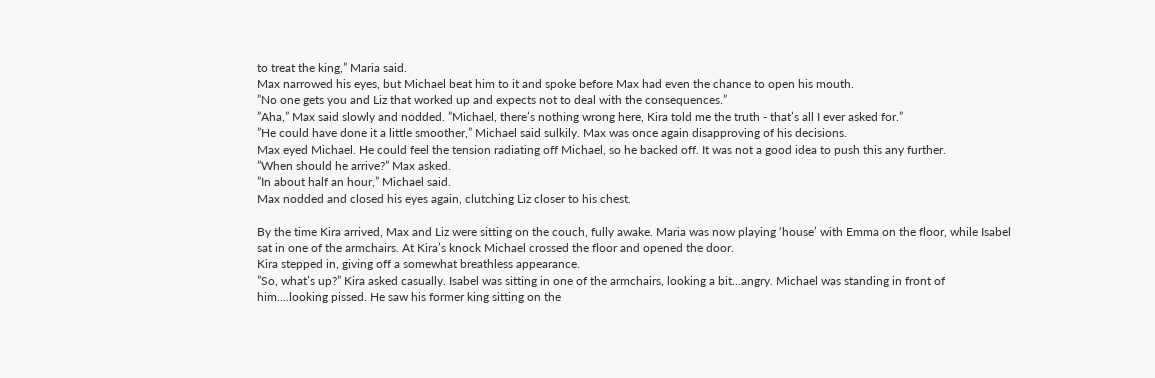to treat the king,” Maria said.
Max narrowed his eyes, but Michael beat him to it and spoke before Max had even the chance to open his mouth.
”No one gets you and Liz that worked up and expects not to deal with the consequences.”
”Aha,” Max said slowly and nodded. ”Michael, there’s nothing wrong here, Kira told me the truth - that’s all I ever asked for.”
”He could have done it a little smoother,” Michael said sulkily. Max was once again disapproving of his decisions.
Max eyed Michael. He could feel the tension radiating off Michael, so he backed off. It was not a good idea to push this any further.
”When should he arrive?” Max asked.
”In about half an hour,” Michael said.
Max nodded and closed his eyes again, clutching Liz closer to his chest.

By the time Kira arrived, Max and Liz were sitting on the couch, fully awake. Maria was now playing ‘house’ with Emma on the floor, while Isabel sat in one of the armchairs. At Kira’s knock Michael crossed the floor and opened the door.
Kira stepped in, giving off a somewhat breathless appearance.
”So, what’s up?” Kira asked casually. Isabel was sitting in one of the armchairs, looking a bit...angry. Michael was standing in front of him....looking pissed. He saw his former king sitting on the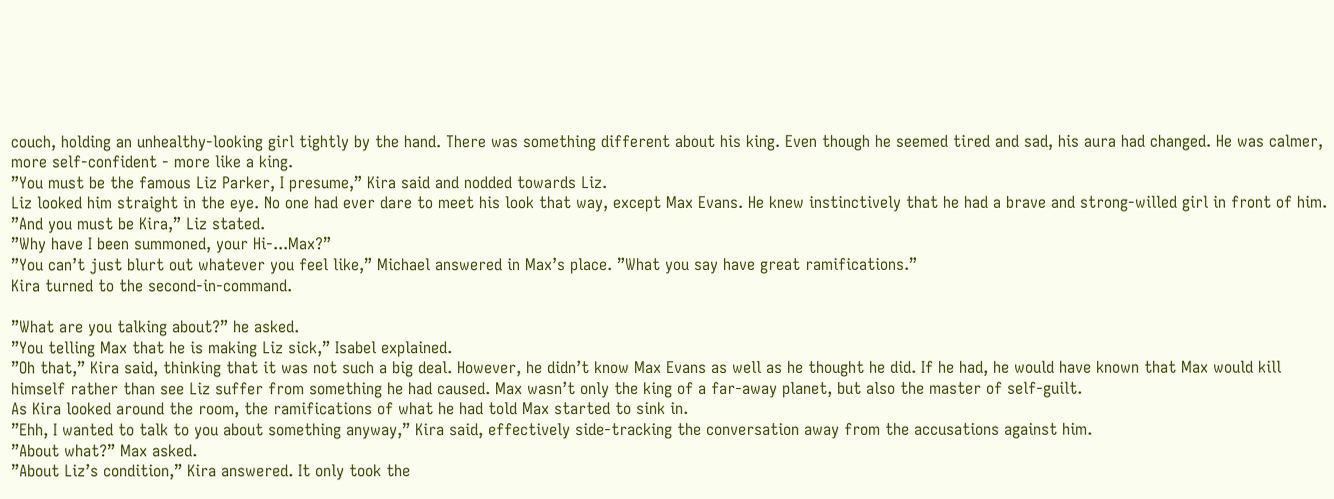couch, holding an unhealthy-looking girl tightly by the hand. There was something different about his king. Even though he seemed tired and sad, his aura had changed. He was calmer, more self-confident - more like a king.
”You must be the famous Liz Parker, I presume,” Kira said and nodded towards Liz.
Liz looked him straight in the eye. No one had ever dare to meet his look that way, except Max Evans. He knew instinctively that he had a brave and strong-willed girl in front of him.
”And you must be Kira,” Liz stated.
”Why have I been summoned, your Hi-...Max?”
”You can’t just blurt out whatever you feel like,” Michael answered in Max’s place. ”What you say have great ramifications.”
Kira turned to the second-in-command.

”What are you talking about?” he asked.
”You telling Max that he is making Liz sick,” Isabel explained.
”Oh that,” Kira said, thinking that it was not such a big deal. However, he didn’t know Max Evans as well as he thought he did. If he had, he would have known that Max would kill himself rather than see Liz suffer from something he had caused. Max wasn’t only the king of a far-away planet, but also the master of self-guilt.
As Kira looked around the room, the ramifications of what he had told Max started to sink in.
”Ehh, I wanted to talk to you about something anyway,” Kira said, effectively side-tracking the conversation away from the accusations against him.
”About what?” Max asked.
”About Liz’s condition,” Kira answered. It only took the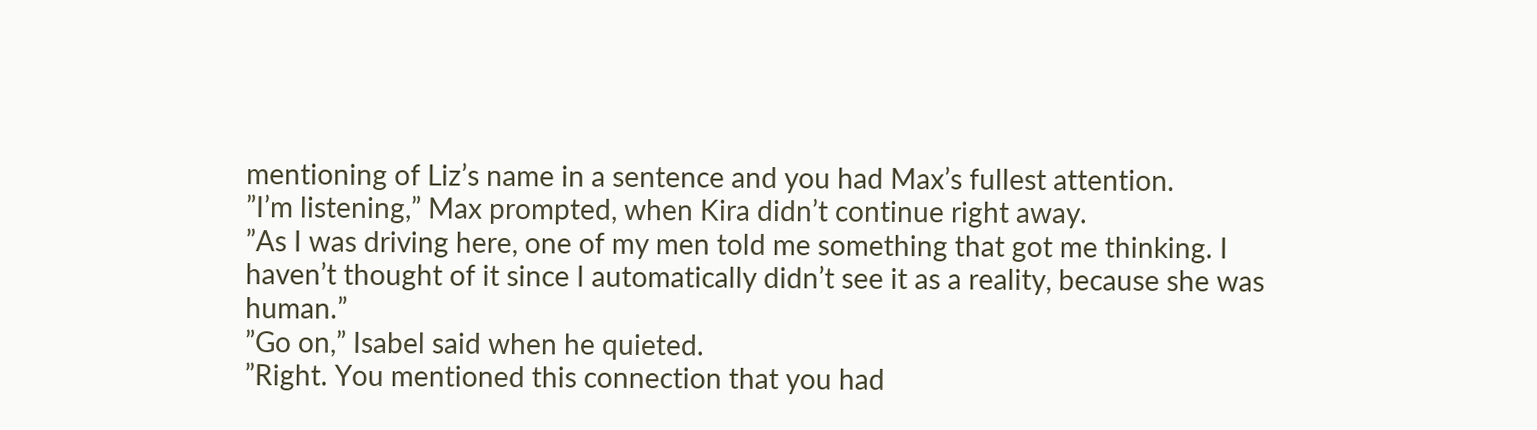mentioning of Liz’s name in a sentence and you had Max’s fullest attention.
”I’m listening,” Max prompted, when Kira didn’t continue right away.
”As I was driving here, one of my men told me something that got me thinking. I haven’t thought of it since I automatically didn’t see it as a reality, because she was human.”
”Go on,” Isabel said when he quieted.
”Right. You mentioned this connection that you had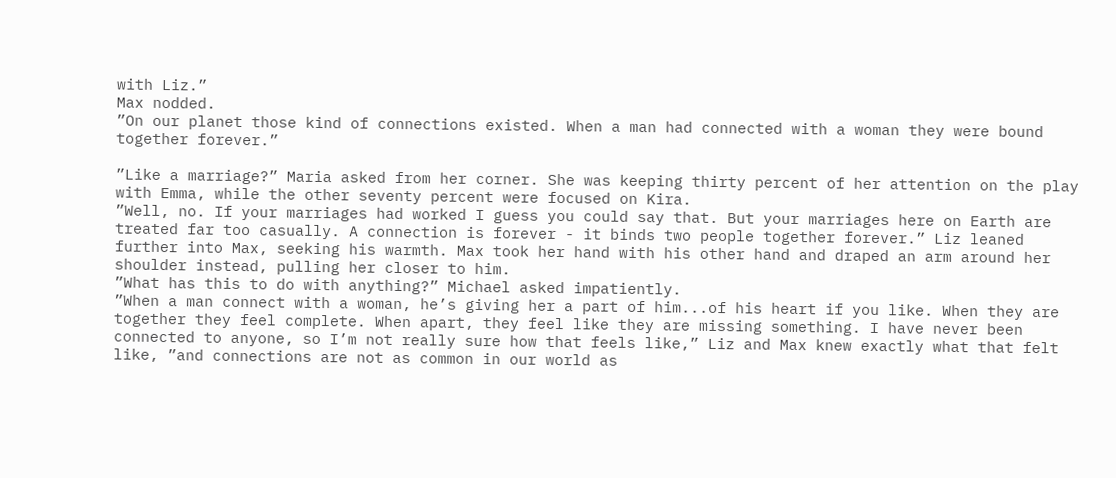with Liz.”
Max nodded.
”On our planet those kind of connections existed. When a man had connected with a woman they were bound together forever.”

”Like a marriage?” Maria asked from her corner. She was keeping thirty percent of her attention on the play with Emma, while the other seventy percent were focused on Kira.
”Well, no. If your marriages had worked I guess you could say that. But your marriages here on Earth are treated far too casually. A connection is forever - it binds two people together forever.” Liz leaned further into Max, seeking his warmth. Max took her hand with his other hand and draped an arm around her shoulder instead, pulling her closer to him.
”What has this to do with anything?” Michael asked impatiently.
”When a man connect with a woman, he’s giving her a part of him...of his heart if you like. When they are together they feel complete. When apart, they feel like they are missing something. I have never been connected to anyone, so I’m not really sure how that feels like,” Liz and Max knew exactly what that felt like, ”and connections are not as common in our world as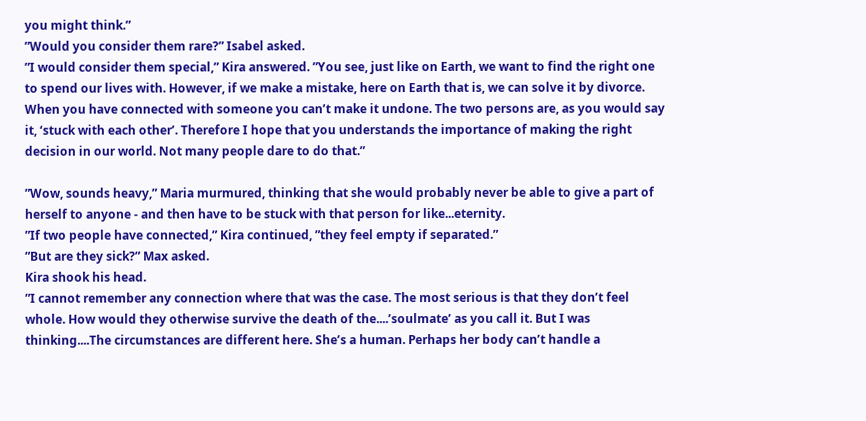you might think.”
”Would you consider them rare?” Isabel asked.
”I would consider them special,” Kira answered. ”You see, just like on Earth, we want to find the right one to spend our lives with. However, if we make a mistake, here on Earth that is, we can solve it by divorce. When you have connected with someone you can’t make it undone. The two persons are, as you would say it, ‘stuck with each other’. Therefore I hope that you understands the importance of making the right decision in our world. Not many people dare to do that.”

”Wow, sounds heavy,” Maria murmured, thinking that she would probably never be able to give a part of herself to anyone - and then have to be stuck with that person for like...eternity.
”If two people have connected,” Kira continued, ”they feel empty if separated.”
”But are they sick?” Max asked.
Kira shook his head.
”I cannot remember any connection where that was the case. The most serious is that they don’t feel whole. How would they otherwise survive the death of the....’soulmate’ as you call it. But I was thinking....The circumstances are different here. She’s a human. Perhaps her body can’t handle a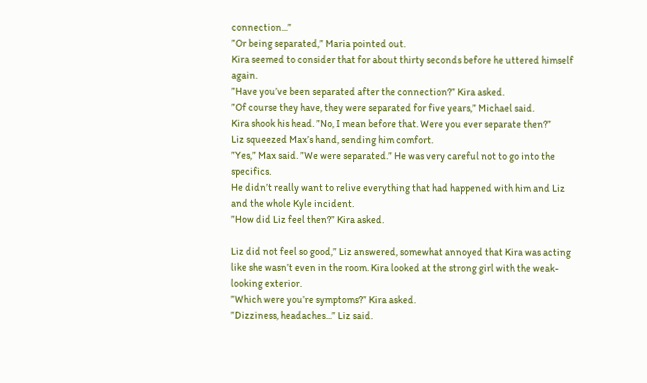connection...”
”Or being separated,” Maria pointed out.
Kira seemed to consider that for about thirty seconds before he uttered himself again.
”Have you’ve been separated after the connection?” Kira asked.
”Of course they have, they were separated for five years,” Michael said.
Kira shook his head. ”No, I mean before that. Were you ever separate then?”
Liz squeezed Max’s hand, sending him comfort.
”Yes,” Max said. ”We were separated.” He was very careful not to go into the specifics.
He didn’t really want to relive everything that had happened with him and Liz and the whole Kyle incident.
”How did Liz feel then?” Kira asked.

Liz did not feel so good,” Liz answered, somewhat annoyed that Kira was acting like she wasn’t even in the room. Kira looked at the strong girl with the weak-looking exterior.
”Which were you’re symptoms?” Kira asked.
”Dizziness, headaches...” Liz said.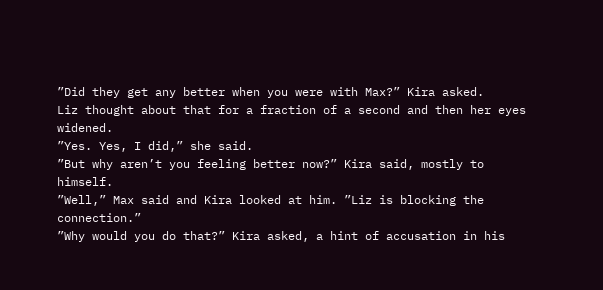”Did they get any better when you were with Max?” Kira asked.
Liz thought about that for a fraction of a second and then her eyes widened.
”Yes. Yes, I did,” she said.
”But why aren’t you feeling better now?” Kira said, mostly to himself.
”Well,” Max said and Kira looked at him. ”Liz is blocking the connection.”
”Why would you do that?” Kira asked, a hint of accusation in his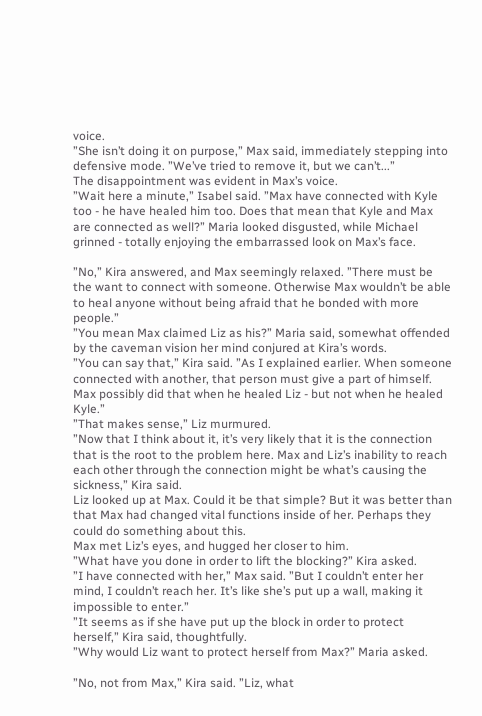voice.
”She isn’t doing it on purpose,” Max said, immediately stepping into defensive mode. ”We’ve tried to remove it, but we can’t...”
The disappointment was evident in Max’s voice.
”Wait here a minute,” Isabel said. ”Max have connected with Kyle too - he have healed him too. Does that mean that Kyle and Max are connected as well?” Maria looked disgusted, while Michael grinned - totally enjoying the embarrassed look on Max’s face.

”No,” Kira answered, and Max seemingly relaxed. ”There must be the want to connect with someone. Otherwise Max wouldn’t be able to heal anyone without being afraid that he bonded with more people.”
”You mean Max claimed Liz as his?” Maria said, somewhat offended by the caveman vision her mind conjured at Kira’s words.
”You can say that,” Kira said. ”As I explained earlier. When someone connected with another, that person must give a part of himself. Max possibly did that when he healed Liz - but not when he healed Kyle.”
”That makes sense,” Liz murmured.
”Now that I think about it, it’s very likely that it is the connection that is the root to the problem here. Max and Liz’s inability to reach each other through the connection might be what’s causing the sickness,” Kira said.
Liz looked up at Max. Could it be that simple? But it was better than that Max had changed vital functions inside of her. Perhaps they could do something about this.
Max met Liz’s eyes, and hugged her closer to him.
”What have you done in order to lift the blocking?” Kira asked.
”I have connected with her,” Max said. ”But I couldn’t enter her mind, I couldn’t reach her. It’s like she’s put up a wall, making it impossible to enter.”
”It seems as if she have put up the block in order to protect herself,” Kira said, thoughtfully.
”Why would Liz want to protect herself from Max?” Maria asked.

”No, not from Max,” Kira said. ”Liz, what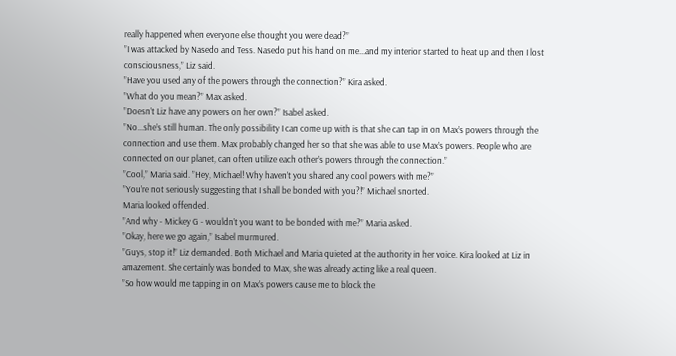really happened when everyone else thought you were dead?”
”I was attacked by Nasedo and Tess. Nasedo put his hand on me...and my interior started to heat up and then I lost consciousness,” Liz said.
”Have you used any of the powers through the connection?” Kira asked.
”What do you mean?” Max asked.
”Doesn’t Liz have any powers on her own?” Isabel asked.
”No...she’s still human. The only possibility I can come up with is that she can tap in on Max’s powers through the connection and use them. Max probably changed her so that she was able to use Max’s powers. People who are connected on our planet, can often utilize each other’s powers through the connection.”
”Cool,” Maria said. ”Hey, Michael! Why haven’t you shared any cool powers with me?”
”You’re not seriously suggesting that I shall be bonded with you?!” Michael snorted.
Maria looked offended.
”And why - Mickey G - wouldn’t you want to be bonded with me?” Maria asked.
”Okay, here we go again,” Isabel murmured.
”Guys, stop it!” Liz demanded. Both Michael and Maria quieted at the authority in her voice. Kira looked at Liz in amazement. She certainly was bonded to Max, she was already acting like a real queen.
”So how would me tapping in on Max’s powers cause me to block the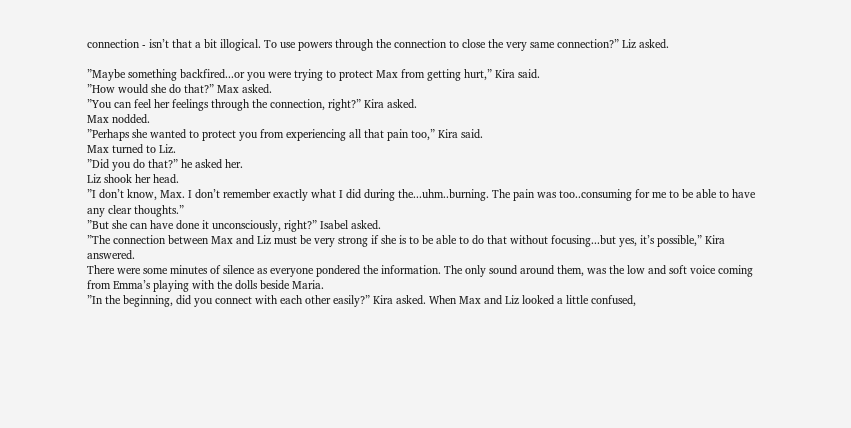connection - isn’t that a bit illogical. To use powers through the connection to close the very same connection?” Liz asked.

”Maybe something backfired...or you were trying to protect Max from getting hurt,” Kira said.
”How would she do that?” Max asked.
”You can feel her feelings through the connection, right?” Kira asked.
Max nodded.
”Perhaps she wanted to protect you from experiencing all that pain too,” Kira said.
Max turned to Liz.
”Did you do that?” he asked her.
Liz shook her head.
”I don’t know, Max. I don’t remember exactly what I did during the...uhm..burning. The pain was too..consuming for me to be able to have any clear thoughts.”
”But she can have done it unconsciously, right?” Isabel asked.
”The connection between Max and Liz must be very strong if she is to be able to do that without focusing...but yes, it’s possible,” Kira answered.
There were some minutes of silence as everyone pondered the information. The only sound around them, was the low and soft voice coming from Emma’s playing with the dolls beside Maria.
”In the beginning, did you connect with each other easily?” Kira asked. When Max and Liz looked a little confused,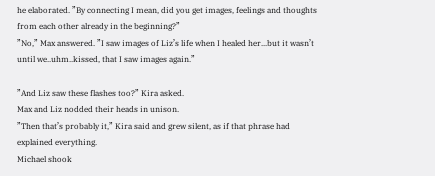he elaborated. ”By connecting I mean, did you get images, feelings and thoughts from each other already in the beginning?”
”No,” Max answered. ”I saw images of Liz’s life when I healed her...but it wasn’t until we..uhm..kissed, that I saw images again.”

”And Liz saw these flashes too?” Kira asked.
Max and Liz nodded their heads in unison.
”Then that’s probably it,” Kira said and grew silent, as if that phrase had explained everything.
Michael shook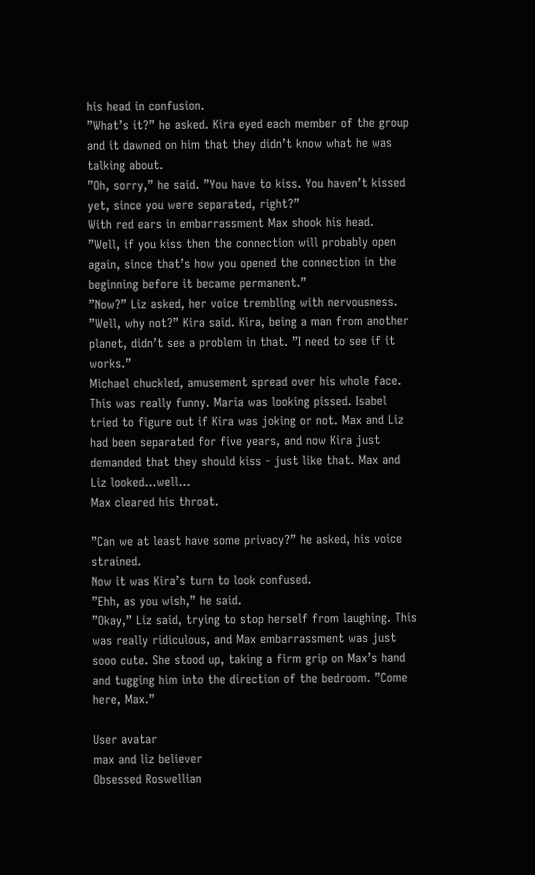his head in confusion.
”What’s it?” he asked. Kira eyed each member of the group and it dawned on him that they didn’t know what he was talking about.
”Oh, sorry,” he said. ”You have to kiss. You haven’t kissed yet, since you were separated, right?”
With red ears in embarrassment Max shook his head.
”Well, if you kiss then the connection will probably open again, since that’s how you opened the connection in the beginning before it became permanent.”
”Now?” Liz asked, her voice trembling with nervousness.
”Well, why not?” Kira said. Kira, being a man from another planet, didn’t see a problem in that. ”I need to see if it works.”
Michael chuckled, amusement spread over his whole face. This was really funny. Maria was looking pissed. Isabel tried to figure out if Kira was joking or not. Max and Liz had been separated for five years, and now Kira just demanded that they should kiss - just like that. Max and Liz looked...well...
Max cleared his throat.

”Can we at least have some privacy?” he asked, his voice strained.
Now it was Kira’s turn to look confused.
”Ehh, as you wish,” he said.
”Okay,” Liz said, trying to stop herself from laughing. This was really ridiculous, and Max embarrassment was just sooo cute. She stood up, taking a firm grip on Max’s hand and tugging him into the direction of the bedroom. ”Come here, Max.”

User avatar
max and liz believer
Obsessed Roswellian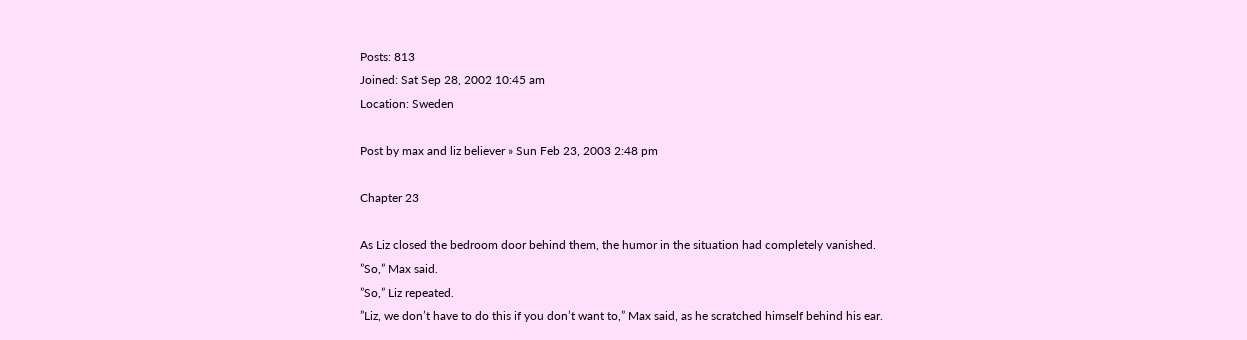Posts: 813
Joined: Sat Sep 28, 2002 10:45 am
Location: Sweden

Post by max and liz believer » Sun Feb 23, 2003 2:48 pm

Chapter 23

As Liz closed the bedroom door behind them, the humor in the situation had completely vanished.
”So,” Max said.
”So,” Liz repeated.
”Liz, we don’t have to do this if you don’t want to,” Max said, as he scratched himself behind his ear.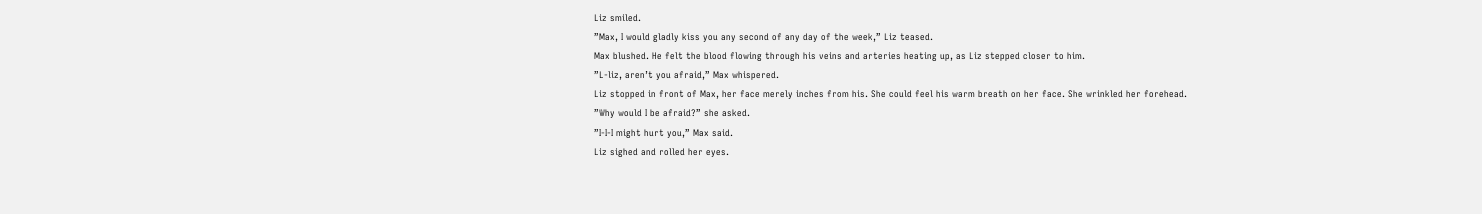Liz smiled.
”Max, I would gladly kiss you any second of any day of the week,” Liz teased.
Max blushed. He felt the blood flowing through his veins and arteries heating up, as Liz stepped closer to him.
”L-liz, aren’t you afraid,” Max whispered.
Liz stopped in front of Max, her face merely inches from his. She could feel his warm breath on her face. She wrinkled her forehead.
”Why would I be afraid?” she asked.
”I-I-I might hurt you,” Max said.
Liz sighed and rolled her eyes.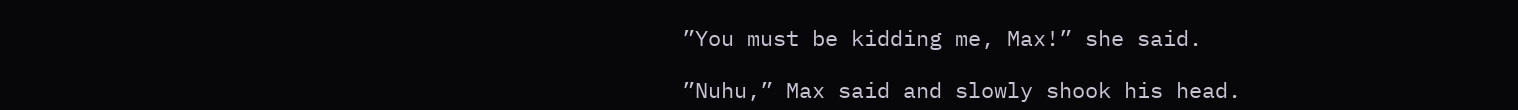”You must be kidding me, Max!” she said.

”Nuhu,” Max said and slowly shook his head.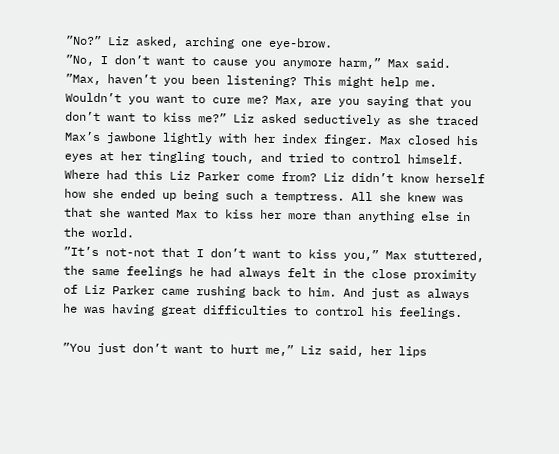”No?” Liz asked, arching one eye-brow.
”No, I don’t want to cause you anymore harm,” Max said.
”Max, haven’t you been listening? This might help me. Wouldn’t you want to cure me? Max, are you saying that you don’t want to kiss me?” Liz asked seductively as she traced Max’s jawbone lightly with her index finger. Max closed his eyes at her tingling touch, and tried to control himself. Where had this Liz Parker come from? Liz didn’t know herself how she ended up being such a temptress. All she knew was that she wanted Max to kiss her more than anything else in the world.
”It’s not-not that I don’t want to kiss you,” Max stuttered, the same feelings he had always felt in the close proximity of Liz Parker came rushing back to him. And just as always he was having great difficulties to control his feelings.

”You just don’t want to hurt me,” Liz said, her lips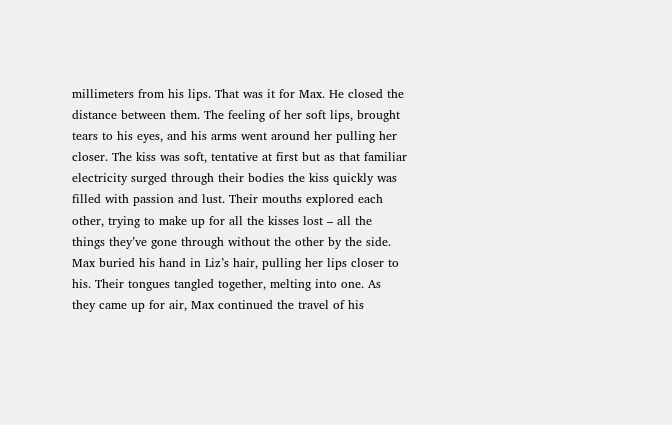millimeters from his lips. That was it for Max. He closed the distance between them. The feeling of her soft lips, brought tears to his eyes, and his arms went around her pulling her closer. The kiss was soft, tentative at first but as that familiar electricity surged through their bodies the kiss quickly was filled with passion and lust. Their mouths explored each other, trying to make up for all the kisses lost – all the things they’ve gone through without the other by the side. Max buried his hand in Liz’s hair, pulling her lips closer to his. Their tongues tangled together, melting into one. As they came up for air, Max continued the travel of his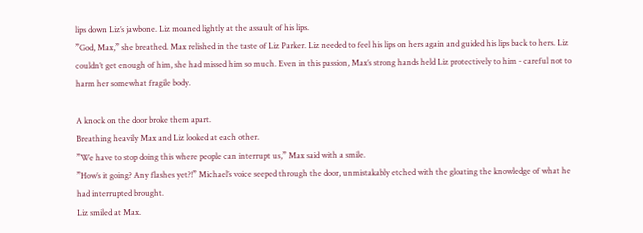lips down Liz’s jawbone. Liz moaned lightly at the assault of his lips.
”God, Max,” she breathed. Max relished in the taste of Liz Parker. Liz needed to feel his lips on hers again and guided his lips back to hers. Liz couldn’t get enough of him, she had missed him so much. Even in this passion, Max’s strong hands held Liz protectively to him - careful not to harm her somewhat fragile body.

A knock on the door broke them apart.
Breathing heavily Max and Liz looked at each other.
”We have to stop doing this where people can interrupt us,” Max said with a smile.
”How’s it going? Any flashes yet?!” Michael’s voice seeped through the door, unmistakably etched with the gloating the knowledge of what he had interrupted brought.
Liz smiled at Max.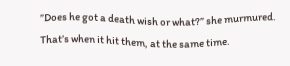”Does he got a death wish or what?” she murmured.
That’s when it hit them, at the same time.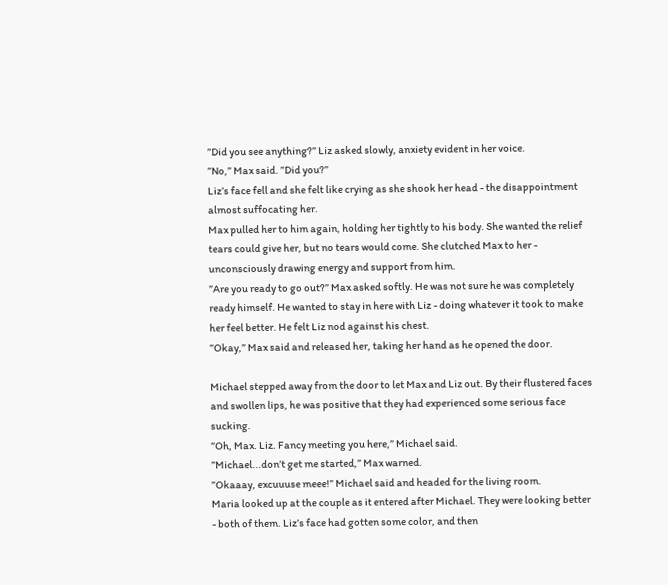”Did you see anything?” Liz asked slowly, anxiety evident in her voice.
”No,” Max said. ”Did you?”
Liz’s face fell and she felt like crying as she shook her head - the disappointment almost suffocating her.
Max pulled her to him again, holding her tightly to his body. She wanted the relief tears could give her, but no tears would come. She clutched Max to her - unconsciously drawing energy and support from him.
”Are you ready to go out?” Max asked softly. He was not sure he was completely ready himself. He wanted to stay in here with Liz - doing whatever it took to make her feel better. He felt Liz nod against his chest.
”Okay,” Max said and released her, taking her hand as he opened the door.

Michael stepped away from the door to let Max and Liz out. By their flustered faces and swollen lips, he was positive that they had experienced some serious face sucking.
”Oh, Max. Liz. Fancy meeting you here,” Michael said.
”Michael...don’t get me started,” Max warned.
”Okaaay, excuuuse meee!” Michael said and headed for the living room.
Maria looked up at the couple as it entered after Michael. They were looking better - both of them. Liz’s face had gotten some color, and then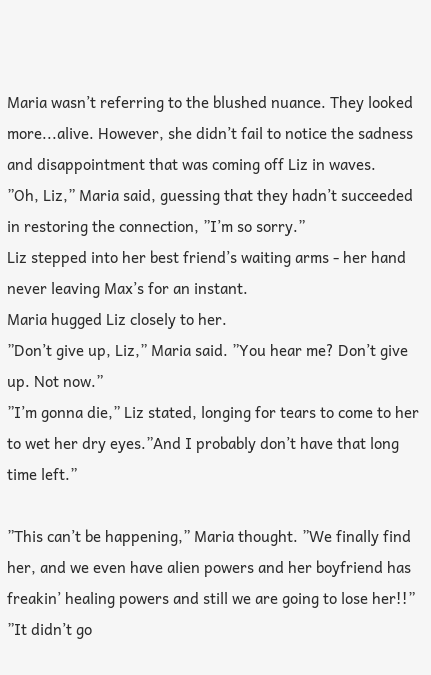Maria wasn’t referring to the blushed nuance. They looked more...alive. However, she didn’t fail to notice the sadness and disappointment that was coming off Liz in waves.
”Oh, Liz,” Maria said, guessing that they hadn’t succeeded in restoring the connection, ”I’m so sorry.”
Liz stepped into her best friend’s waiting arms - her hand never leaving Max’s for an instant.
Maria hugged Liz closely to her.
”Don’t give up, Liz,” Maria said. ”You hear me? Don’t give up. Not now.”
”I’m gonna die,” Liz stated, longing for tears to come to her to wet her dry eyes.”And I probably don’t have that long time left.”

”This can’t be happening,” Maria thought. ”We finally find her, and we even have alien powers and her boyfriend has freakin’ healing powers and still we are going to lose her!!”
”It didn’t go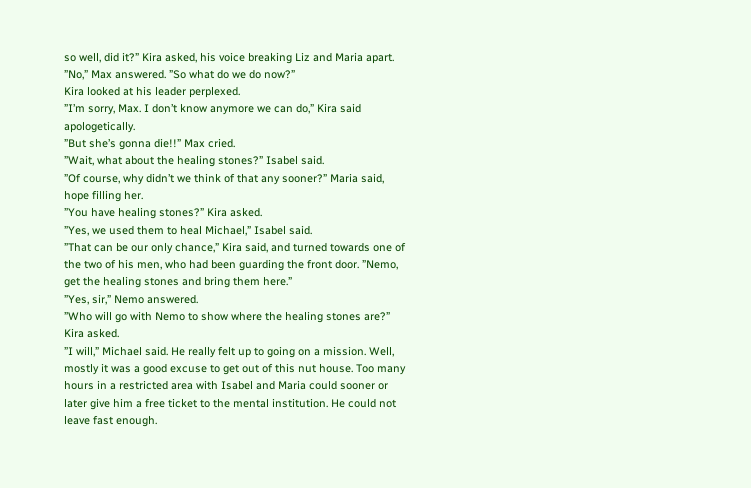so well, did it?” Kira asked, his voice breaking Liz and Maria apart.
”No,” Max answered. ”So what do we do now?”
Kira looked at his leader perplexed.
”I’m sorry, Max. I don’t know anymore we can do,” Kira said apologetically.
”But she’s gonna die!!” Max cried.
”Wait, what about the healing stones?” Isabel said.
”Of course, why didn’t we think of that any sooner?” Maria said, hope filling her.
”You have healing stones?” Kira asked.
”Yes, we used them to heal Michael,” Isabel said.
”That can be our only chance,” Kira said, and turned towards one of the two of his men, who had been guarding the front door. ”Nemo, get the healing stones and bring them here.”
”Yes, sir,” Nemo answered.
”Who will go with Nemo to show where the healing stones are?” Kira asked.
”I will,” Michael said. He really felt up to going on a mission. Well, mostly it was a good excuse to get out of this nut house. Too many hours in a restricted area with Isabel and Maria could sooner or later give him a free ticket to the mental institution. He could not leave fast enough.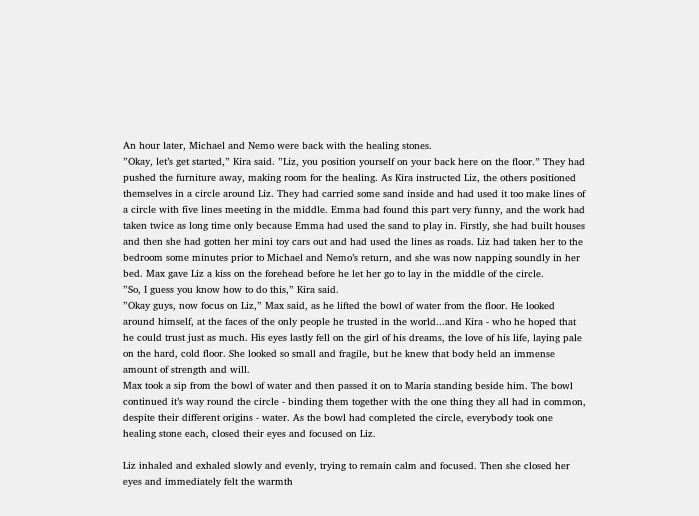An hour later, Michael and Nemo were back with the healing stones.
”Okay, let’s get started,” Kira said. ”Liz, you position yourself on your back here on the floor.” They had pushed the furniture away, making room for the healing. As Kira instructed Liz, the others positioned themselves in a circle around Liz. They had carried some sand inside and had used it too make lines of a circle with five lines meeting in the middle. Emma had found this part very funny, and the work had taken twice as long time only because Emma had used the sand to play in. Firstly, she had built houses and then she had gotten her mini toy cars out and had used the lines as roads. Liz had taken her to the bedroom some minutes prior to Michael and Nemo’s return, and she was now napping soundly in her bed. Max gave Liz a kiss on the forehead before he let her go to lay in the middle of the circle.
”So, I guess you know how to do this,” Kira said.
”Okay guys, now focus on Liz,” Max said, as he lifted the bowl of water from the floor. He looked around himself, at the faces of the only people he trusted in the world...and Kira - who he hoped that he could trust just as much. His eyes lastly fell on the girl of his dreams, the love of his life, laying pale on the hard, cold floor. She looked so small and fragile, but he knew that body held an immense amount of strength and will.
Max took a sip from the bowl of water and then passed it on to Maria standing beside him. The bowl continued it’s way round the circle - binding them together with the one thing they all had in common, despite their different origins - water. As the bowl had completed the circle, everybody took one healing stone each, closed their eyes and focused on Liz.

Liz inhaled and exhaled slowly and evenly, trying to remain calm and focused. Then she closed her eyes and immediately felt the warmth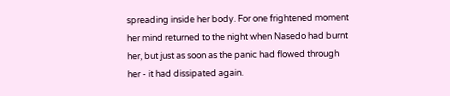spreading inside her body. For one frightened moment her mind returned to the night when Nasedo had burnt her, but just as soon as the panic had flowed through her - it had dissipated again.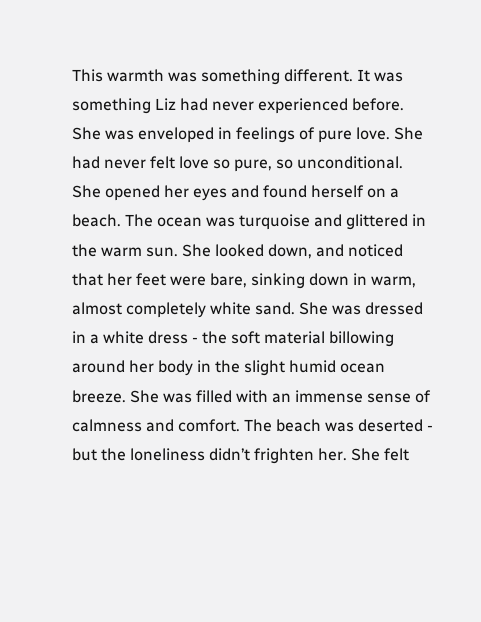This warmth was something different. It was something Liz had never experienced before. She was enveloped in feelings of pure love. She had never felt love so pure, so unconditional. She opened her eyes and found herself on a beach. The ocean was turquoise and glittered in the warm sun. She looked down, and noticed that her feet were bare, sinking down in warm, almost completely white sand. She was dressed in a white dress - the soft material billowing around her body in the slight humid ocean breeze. She was filled with an immense sense of calmness and comfort. The beach was deserted - but the loneliness didn’t frighten her. She felt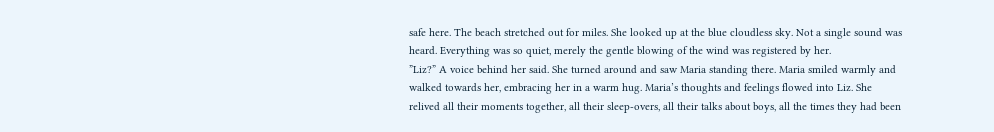safe here. The beach stretched out for miles. She looked up at the blue cloudless sky. Not a single sound was heard. Everything was so quiet, merely the gentle blowing of the wind was registered by her.
”Liz?” A voice behind her said. She turned around and saw Maria standing there. Maria smiled warmly and walked towards her, embracing her in a warm hug. Maria’s thoughts and feelings flowed into Liz. She relived all their moments together, all their sleep-overs, all their talks about boys, all the times they had been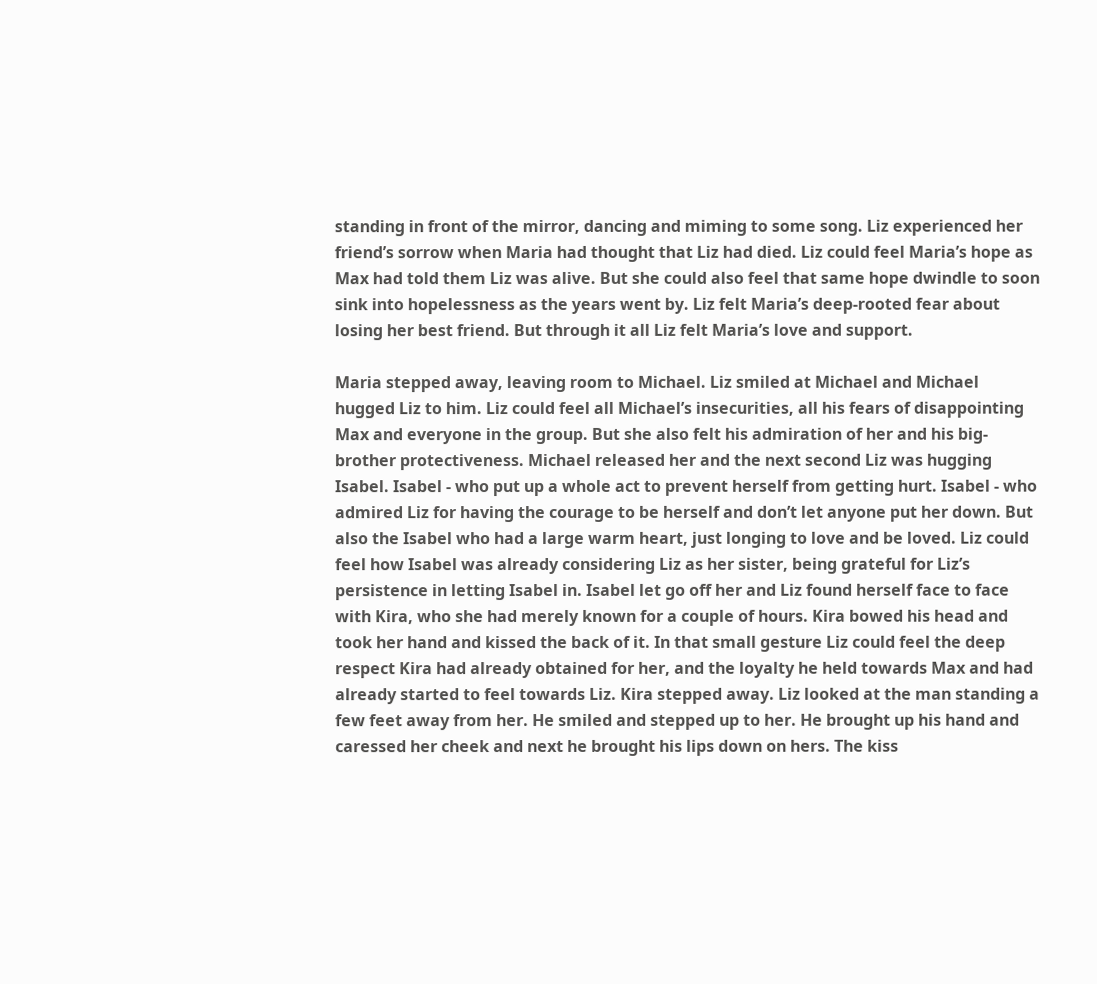standing in front of the mirror, dancing and miming to some song. Liz experienced her friend’s sorrow when Maria had thought that Liz had died. Liz could feel Maria’s hope as Max had told them Liz was alive. But she could also feel that same hope dwindle to soon sink into hopelessness as the years went by. Liz felt Maria’s deep-rooted fear about losing her best friend. But through it all Liz felt Maria’s love and support.

Maria stepped away, leaving room to Michael. Liz smiled at Michael and Michael hugged Liz to him. Liz could feel all Michael’s insecurities, all his fears of disappointing Max and everyone in the group. But she also felt his admiration of her and his big-brother protectiveness. Michael released her and the next second Liz was hugging Isabel. Isabel - who put up a whole act to prevent herself from getting hurt. Isabel - who admired Liz for having the courage to be herself and don’t let anyone put her down. But also the Isabel who had a large warm heart, just longing to love and be loved. Liz could feel how Isabel was already considering Liz as her sister, being grateful for Liz’s persistence in letting Isabel in. Isabel let go off her and Liz found herself face to face with Kira, who she had merely known for a couple of hours. Kira bowed his head and took her hand and kissed the back of it. In that small gesture Liz could feel the deep respect Kira had already obtained for her, and the loyalty he held towards Max and had already started to feel towards Liz. Kira stepped away. Liz looked at the man standing a few feet away from her. He smiled and stepped up to her. He brought up his hand and caressed her cheek and next he brought his lips down on hers. The kiss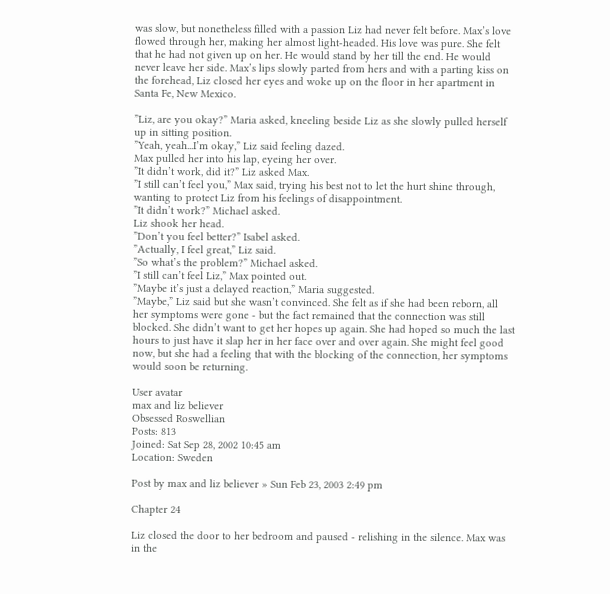was slow, but nonetheless filled with a passion Liz had never felt before. Max’s love flowed through her, making her almost light-headed. His love was pure. She felt that he had not given up on her. He would stand by her till the end. He would never leave her side. Max’s lips slowly parted from hers and with a parting kiss on the forehead, Liz closed her eyes and woke up on the floor in her apartment in Santa Fe, New Mexico.

”Liz, are you okay?” Maria asked, kneeling beside Liz as she slowly pulled herself up in sitting position.
”Yeah, yeah...I’m okay,” Liz said feeling dazed.
Max pulled her into his lap, eyeing her over.
”It didn’t work, did it?” Liz asked Max.
”I still can’t feel you,” Max said, trying his best not to let the hurt shine through, wanting to protect Liz from his feelings of disappointment.
”It didn’t work?” Michael asked.
Liz shook her head.
”Don’t you feel better?” Isabel asked.
”Actually, I feel great,” Liz said.
”So what’s the problem?” Michael asked.
”I still can’t feel Liz,” Max pointed out.
”Maybe it’s just a delayed reaction,” Maria suggested.
”Maybe,” Liz said but she wasn’t convinced. She felt as if she had been reborn, all her symptoms were gone - but the fact remained that the connection was still blocked. She didn’t want to get her hopes up again. She had hoped so much the last hours to just have it slap her in her face over and over again. She might feel good now, but she had a feeling that with the blocking of the connection, her symptoms would soon be returning.

User avatar
max and liz believer
Obsessed Roswellian
Posts: 813
Joined: Sat Sep 28, 2002 10:45 am
Location: Sweden

Post by max and liz believer » Sun Feb 23, 2003 2:49 pm

Chapter 24

Liz closed the door to her bedroom and paused - relishing in the silence. Max was in the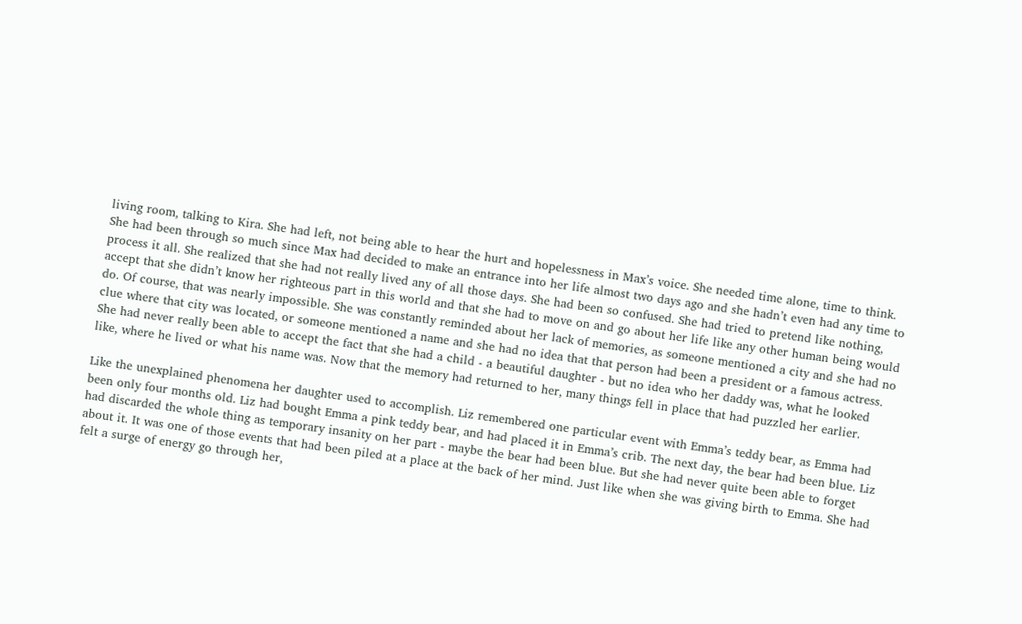living room, talking to Kira. She had left, not being able to hear the hurt and hopelessness in Max’s voice. She needed time alone, time to think. She had been through so much since Max had decided to make an entrance into her life almost two days ago and she hadn’t even had any time to process it all. She realized that she had not really lived any of all those days. She had been so confused. She had tried to pretend like nothing, accept that she didn’t know her righteous part in this world and that she had to move on and go about her life like any other human being would do. Of course, that was nearly impossible. She was constantly reminded about her lack of memories, as someone mentioned a city and she had no clue where that city was located, or someone mentioned a name and she had no idea that that person had been a president or a famous actress. She had never really been able to accept the fact that she had a child - a beautiful daughter - but no idea who her daddy was, what he looked like, where he lived or what his name was. Now that the memory had returned to her, many things fell in place that had puzzled her earlier.

Like the unexplained phenomena her daughter used to accomplish. Liz remembered one particular event with Emma’s teddy bear, as Emma had been only four months old. Liz had bought Emma a pink teddy bear, and had placed it in Emma’s crib. The next day, the bear had been blue. Liz had discarded the whole thing as temporary insanity on her part - maybe the bear had been blue. But she had never quite been able to forget about it. It was one of those events that had been piled at a place at the back of her mind. Just like when she was giving birth to Emma. She had felt a surge of energy go through her,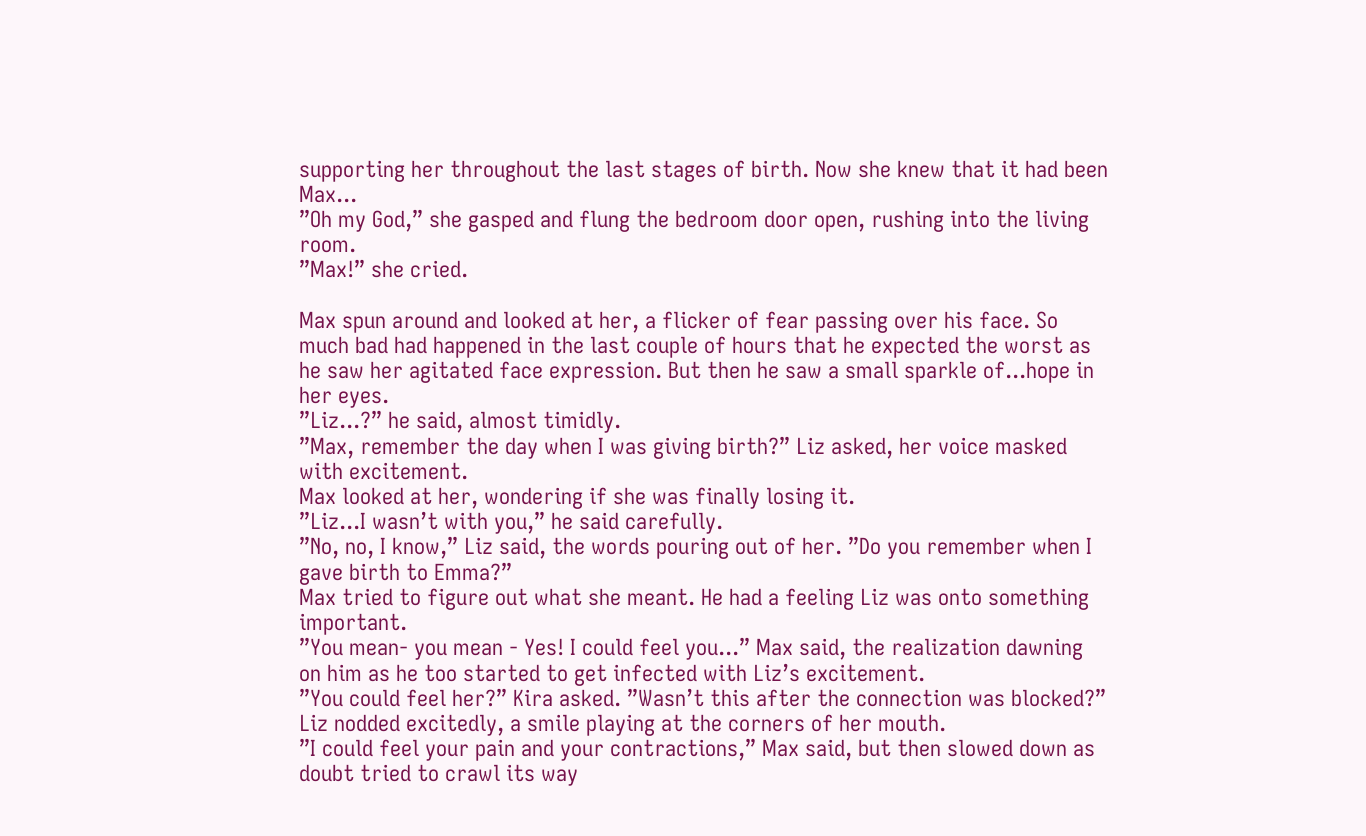supporting her throughout the last stages of birth. Now she knew that it had been Max...
”Oh my God,” she gasped and flung the bedroom door open, rushing into the living room.
”Max!” she cried.

Max spun around and looked at her, a flicker of fear passing over his face. So much bad had happened in the last couple of hours that he expected the worst as he saw her agitated face expression. But then he saw a small sparkle of...hope in her eyes.
”Liz...?” he said, almost timidly.
”Max, remember the day when I was giving birth?” Liz asked, her voice masked with excitement.
Max looked at her, wondering if she was finally losing it.
”Liz...I wasn’t with you,” he said carefully.
”No, no, I know,” Liz said, the words pouring out of her. ”Do you remember when I gave birth to Emma?”
Max tried to figure out what she meant. He had a feeling Liz was onto something important.
”You mean- you mean - Yes! I could feel you...” Max said, the realization dawning on him as he too started to get infected with Liz’s excitement.
”You could feel her?” Kira asked. ”Wasn’t this after the connection was blocked?”
Liz nodded excitedly, a smile playing at the corners of her mouth.
”I could feel your pain and your contractions,” Max said, but then slowed down as doubt tried to crawl its way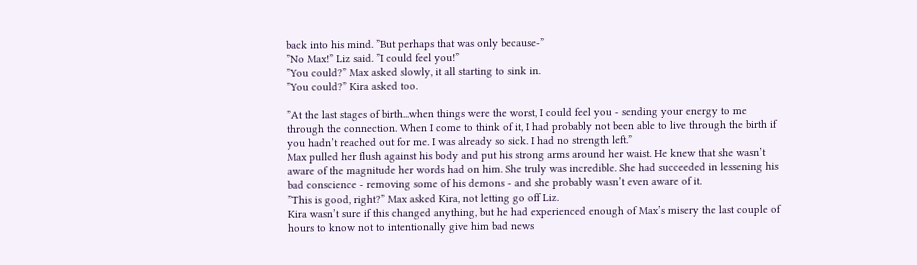back into his mind. ”But perhaps that was only because-”
”No Max!” Liz said. ”I could feel you!”
”You could?” Max asked slowly, it all starting to sink in.
”You could?” Kira asked too.

”At the last stages of birth...when things were the worst, I could feel you - sending your energy to me through the connection. When I come to think of it, I had probably not been able to live through the birth if you hadn’t reached out for me. I was already so sick. I had no strength left.”
Max pulled her flush against his body and put his strong arms around her waist. He knew that she wasn’t aware of the magnitude her words had on him. She truly was incredible. She had succeeded in lessening his bad conscience - removing some of his demons - and she probably wasn’t even aware of it.
”This is good, right?” Max asked Kira, not letting go off Liz.
Kira wasn’t sure if this changed anything, but he had experienced enough of Max’s misery the last couple of hours to know not to intentionally give him bad news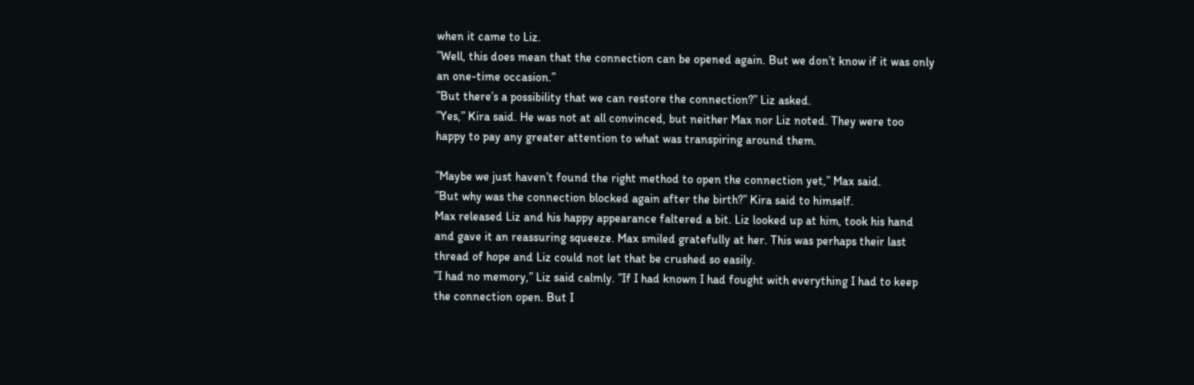when it came to Liz.
”Well, this does mean that the connection can be opened again. But we don’t know if it was only an one-time occasion.”
”But there’s a possibility that we can restore the connection?” Liz asked.
”Yes,” Kira said. He was not at all convinced, but neither Max nor Liz noted. They were too happy to pay any greater attention to what was transpiring around them.

”Maybe we just haven’t found the right method to open the connection yet,” Max said.
”But why was the connection blocked again after the birth?” Kira said to himself.
Max released Liz and his happy appearance faltered a bit. Liz looked up at him, took his hand and gave it an reassuring squeeze. Max smiled gratefully at her. This was perhaps their last thread of hope and Liz could not let that be crushed so easily.
”I had no memory,” Liz said calmly. ”If I had known I had fought with everything I had to keep the connection open. But I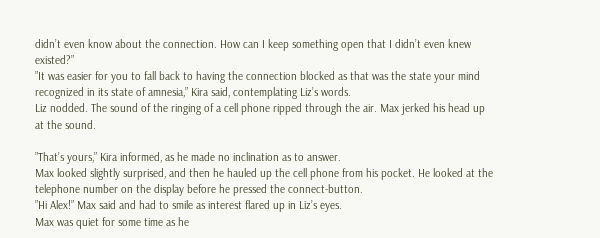didn’t even know about the connection. How can I keep something open that I didn’t even knew existed?”
”It was easier for you to fall back to having the connection blocked as that was the state your mind recognized in its state of amnesia,” Kira said, contemplating Liz’s words.
Liz nodded. The sound of the ringing of a cell phone ripped through the air. Max jerked his head up at the sound.

”That’s yours,” Kira informed, as he made no inclination as to answer.
Max looked slightly surprised, and then he hauled up the cell phone from his pocket. He looked at the telephone number on the display before he pressed the connect-button.
”Hi Alex!” Max said and had to smile as interest flared up in Liz’s eyes.
Max was quiet for some time as he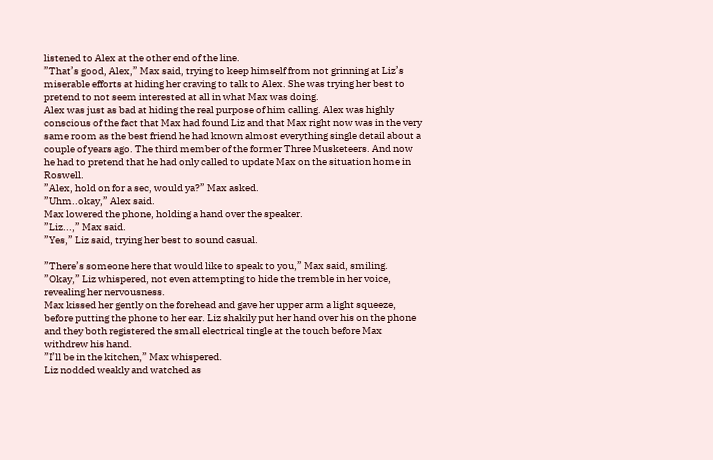listened to Alex at the other end of the line.
”That’s good, Alex,” Max said, trying to keep himself from not grinning at Liz’s miserable efforts at hiding her craving to talk to Alex. She was trying her best to pretend to not seem interested at all in what Max was doing.
Alex was just as bad at hiding the real purpose of him calling. Alex was highly conscious of the fact that Max had found Liz and that Max right now was in the very same room as the best friend he had known almost everything single detail about a couple of years ago. The third member of the former Three Musketeers. And now he had to pretend that he had only called to update Max on the situation home in Roswell.
”Alex, hold on for a sec, would ya?” Max asked.
”Uhm..okay,” Alex said.
Max lowered the phone, holding a hand over the speaker.
”Liz...,” Max said.
”Yes,” Liz said, trying her best to sound casual.

”There’s someone here that would like to speak to you,” Max said, smiling.
”Okay,” Liz whispered, not even attempting to hide the tremble in her voice, revealing her nervousness.
Max kissed her gently on the forehead and gave her upper arm a light squeeze, before putting the phone to her ear. Liz shakily put her hand over his on the phone and they both registered the small electrical tingle at the touch before Max withdrew his hand.
”I’ll be in the kitchen,” Max whispered.
Liz nodded weakly and watched as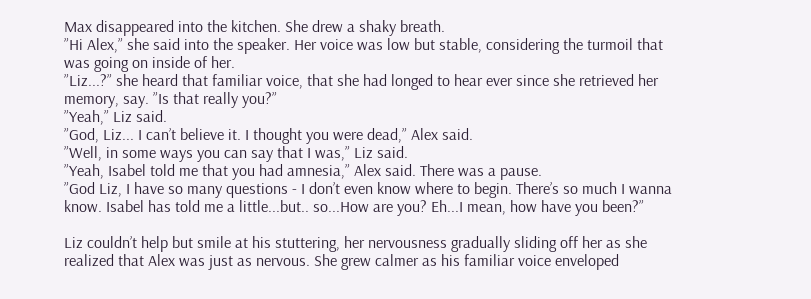Max disappeared into the kitchen. She drew a shaky breath.
”Hi Alex,” she said into the speaker. Her voice was low but stable, considering the turmoil that was going on inside of her.
”Liz...?” she heard that familiar voice, that she had longed to hear ever since she retrieved her memory, say. ”Is that really you?”
”Yeah,” Liz said.
”God, Liz... I can’t believe it. I thought you were dead,” Alex said.
”Well, in some ways you can say that I was,” Liz said.
”Yeah, Isabel told me that you had amnesia,” Alex said. There was a pause.
”God Liz, I have so many questions - I don’t even know where to begin. There’s so much I wanna know. Isabel has told me a little...but.. so...How are you? Eh...I mean, how have you been?”

Liz couldn’t help but smile at his stuttering, her nervousness gradually sliding off her as she realized that Alex was just as nervous. She grew calmer as his familiar voice enveloped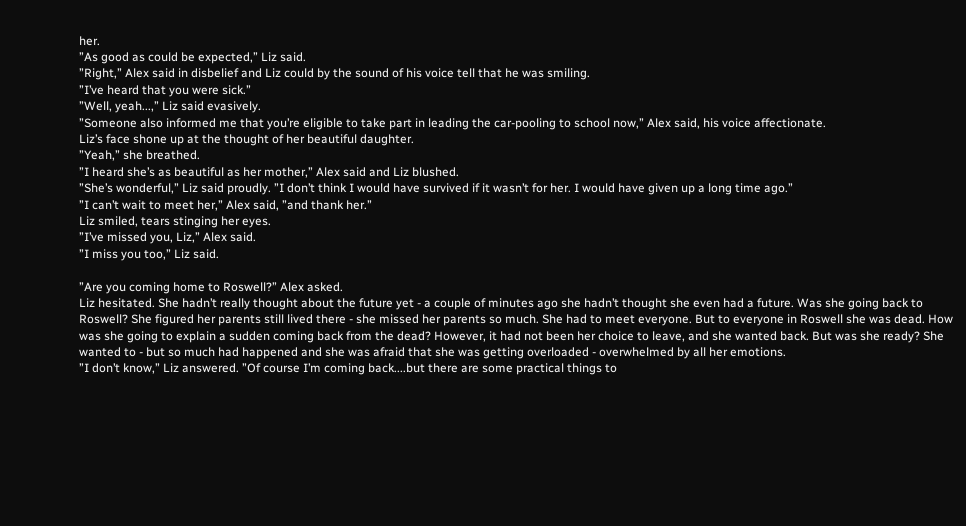her.
”As good as could be expected,” Liz said.
”Right,” Alex said in disbelief and Liz could by the sound of his voice tell that he was smiling.
”I’ve heard that you were sick.”
”Well, yeah...,” Liz said evasively.
”Someone also informed me that you’re eligible to take part in leading the car-pooling to school now,” Alex said, his voice affectionate.
Liz’s face shone up at the thought of her beautiful daughter.
”Yeah,” she breathed.
”I heard she’s as beautiful as her mother,” Alex said and Liz blushed.
”She’s wonderful,” Liz said proudly. ”I don’t think I would have survived if it wasn’t for her. I would have given up a long time ago.”
”I can’t wait to meet her,” Alex said, ”and thank her.”
Liz smiled, tears stinging her eyes.
”I’ve missed you, Liz,” Alex said.
”I miss you too,” Liz said.

”Are you coming home to Roswell?” Alex asked.
Liz hesitated. She hadn’t really thought about the future yet - a couple of minutes ago she hadn’t thought she even had a future. Was she going back to Roswell? She figured her parents still lived there - she missed her parents so much. She had to meet everyone. But to everyone in Roswell she was dead. How was she going to explain a sudden coming back from the dead? However, it had not been her choice to leave, and she wanted back. But was she ready? She wanted to - but so much had happened and she was afraid that she was getting overloaded - overwhelmed by all her emotions.
”I don’t know,” Liz answered. ”Of course I’m coming back....but there are some practical things to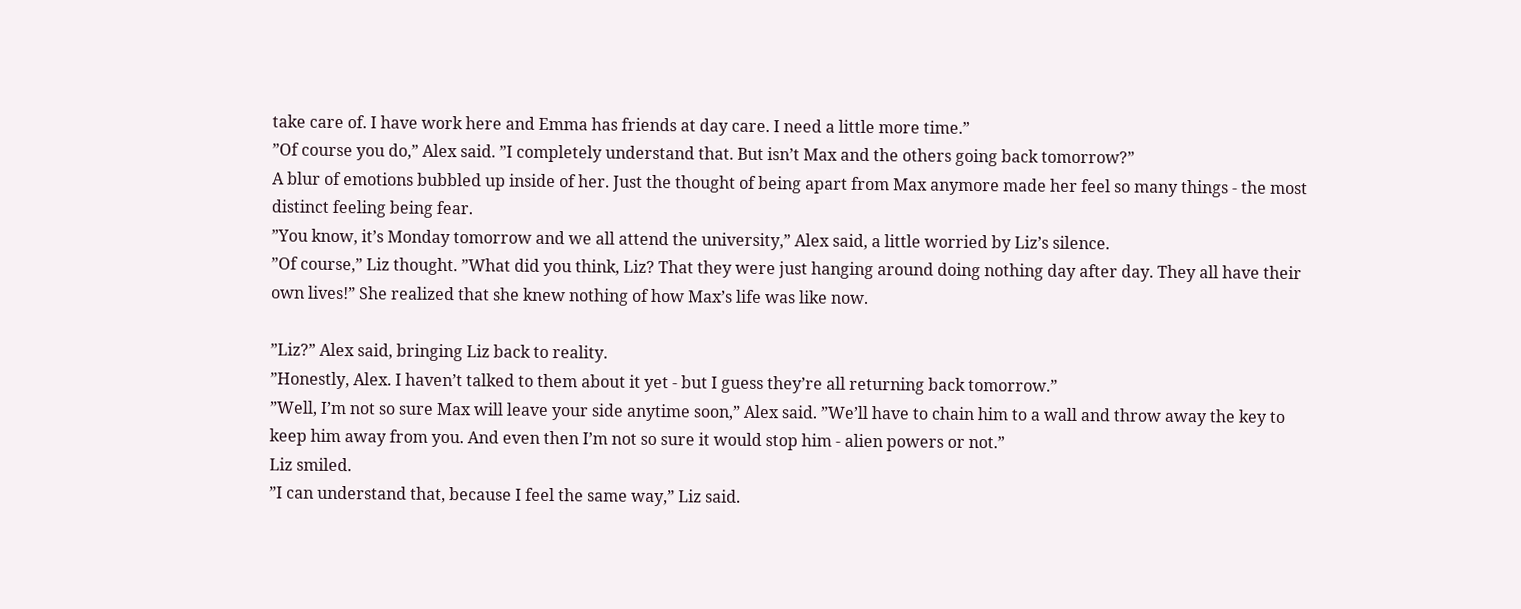take care of. I have work here and Emma has friends at day care. I need a little more time.”
”Of course you do,” Alex said. ”I completely understand that. But isn’t Max and the others going back tomorrow?”
A blur of emotions bubbled up inside of her. Just the thought of being apart from Max anymore made her feel so many things - the most distinct feeling being fear.
”You know, it’s Monday tomorrow and we all attend the university,” Alex said, a little worried by Liz’s silence.
”Of course,” Liz thought. ”What did you think, Liz? That they were just hanging around doing nothing day after day. They all have their own lives!” She realized that she knew nothing of how Max’s life was like now.

”Liz?” Alex said, bringing Liz back to reality.
”Honestly, Alex. I haven’t talked to them about it yet - but I guess they’re all returning back tomorrow.”
”Well, I’m not so sure Max will leave your side anytime soon,” Alex said. ”We’ll have to chain him to a wall and throw away the key to keep him away from you. And even then I’m not so sure it would stop him - alien powers or not.”
Liz smiled.
”I can understand that, because I feel the same way,” Liz said.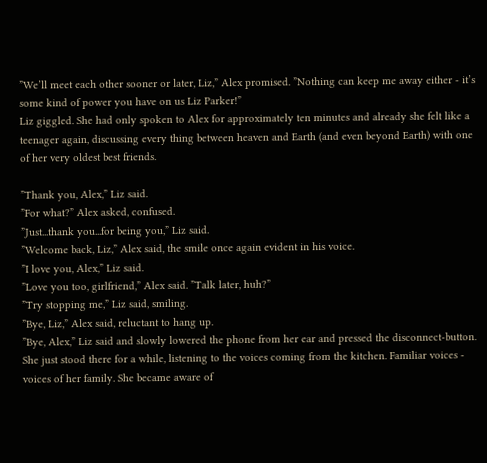”We’ll meet each other sooner or later, Liz,” Alex promised. ”Nothing can keep me away either - it’s some kind of power you have on us Liz Parker!”
Liz giggled. She had only spoken to Alex for approximately ten minutes and already she felt like a teenager again, discussing every thing between heaven and Earth (and even beyond Earth) with one of her very oldest best friends.

”Thank you, Alex,” Liz said.
”For what?” Alex asked, confused.
”Just...thank you...for being you,” Liz said.
”Welcome back, Liz,” Alex said, the smile once again evident in his voice.
”I love you, Alex,” Liz said.
”Love you too, girlfriend,” Alex said. ”Talk later, huh?”
”Try stopping me,” Liz said, smiling.
”Bye, Liz,” Alex said, reluctant to hang up.
”Bye, Alex,” Liz said and slowly lowered the phone from her ear and pressed the disconnect-button. She just stood there for a while, listening to the voices coming from the kitchen. Familiar voices - voices of her family. She became aware of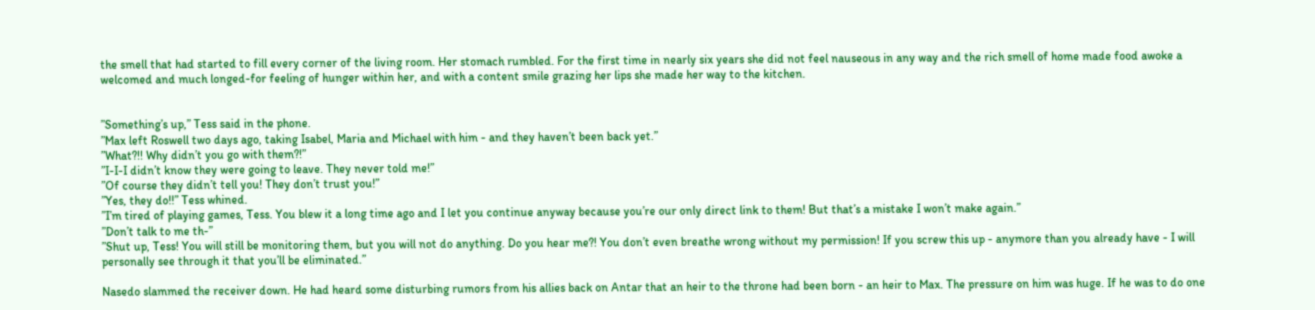the smell that had started to fill every corner of the living room. Her stomach rumbled. For the first time in nearly six years she did not feel nauseous in any way and the rich smell of home made food awoke a welcomed and much longed-for feeling of hunger within her, and with a content smile grazing her lips she made her way to the kitchen.


”Something’s up,” Tess said in the phone.
”Max left Roswell two days ago, taking Isabel, Maria and Michael with him - and they haven’t been back yet.”
”What?!! Why didn’t you go with them?!”
”I-I-I didn’t know they were going to leave. They never told me!”
”Of course they didn’t tell you! They don’t trust you!”
”Yes, they do!!” Tess whined.
”I’m tired of playing games, Tess. You blew it a long time ago and I let you continue anyway because you’re our only direct link to them! But that’s a mistake I won’t make again.”
”Don’t talk to me th-”
”Shut up, Tess! You will still be monitoring them, but you will not do anything. Do you hear me?! You don’t even breathe wrong without my permission! If you screw this up - anymore than you already have - I will personally see through it that you’ll be eliminated.”

Nasedo slammed the receiver down. He had heard some disturbing rumors from his allies back on Antar that an heir to the throne had been born - an heir to Max. The pressure on him was huge. If he was to do one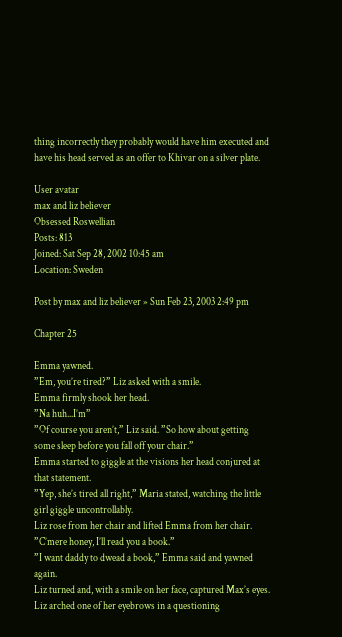thing incorrectly they probably would have him executed and have his head served as an offer to Khivar on a silver plate.

User avatar
max and liz believer
Obsessed Roswellian
Posts: 813
Joined: Sat Sep 28, 2002 10:45 am
Location: Sweden

Post by max and liz believer » Sun Feb 23, 2003 2:49 pm

Chapter 25

Emma yawned.
”Em, you’re tired?” Liz asked with a smile.
Emma firmly shook her head.
”Na huh...I’m”
”Of course you aren’t,” Liz said. ”So how about getting some sleep before you fall off your chair.”
Emma started to giggle at the visions her head conjured at that statement.
”Yep, she’s tired all right,” Maria stated, watching the little girl giggle uncontrollably.
Liz rose from her chair and lifted Emma from her chair.
”C’mere honey, I’ll read you a book.”
”I want daddy to dwead a book,” Emma said and yawned again.
Liz turned and, with a smile on her face, captured Max’s eyes. Liz arched one of her eyebrows in a questioning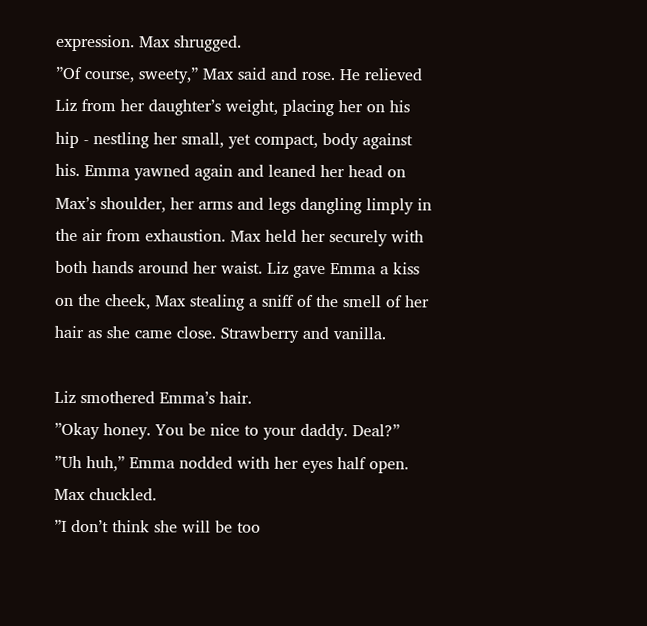expression. Max shrugged.
”Of course, sweety,” Max said and rose. He relieved Liz from her daughter’s weight, placing her on his hip - nestling her small, yet compact, body against his. Emma yawned again and leaned her head on Max’s shoulder, her arms and legs dangling limply in the air from exhaustion. Max held her securely with both hands around her waist. Liz gave Emma a kiss on the cheek, Max stealing a sniff of the smell of her hair as she came close. Strawberry and vanilla.

Liz smothered Emma’s hair.
”Okay honey. You be nice to your daddy. Deal?”
”Uh huh,” Emma nodded with her eyes half open. Max chuckled.
”I don’t think she will be too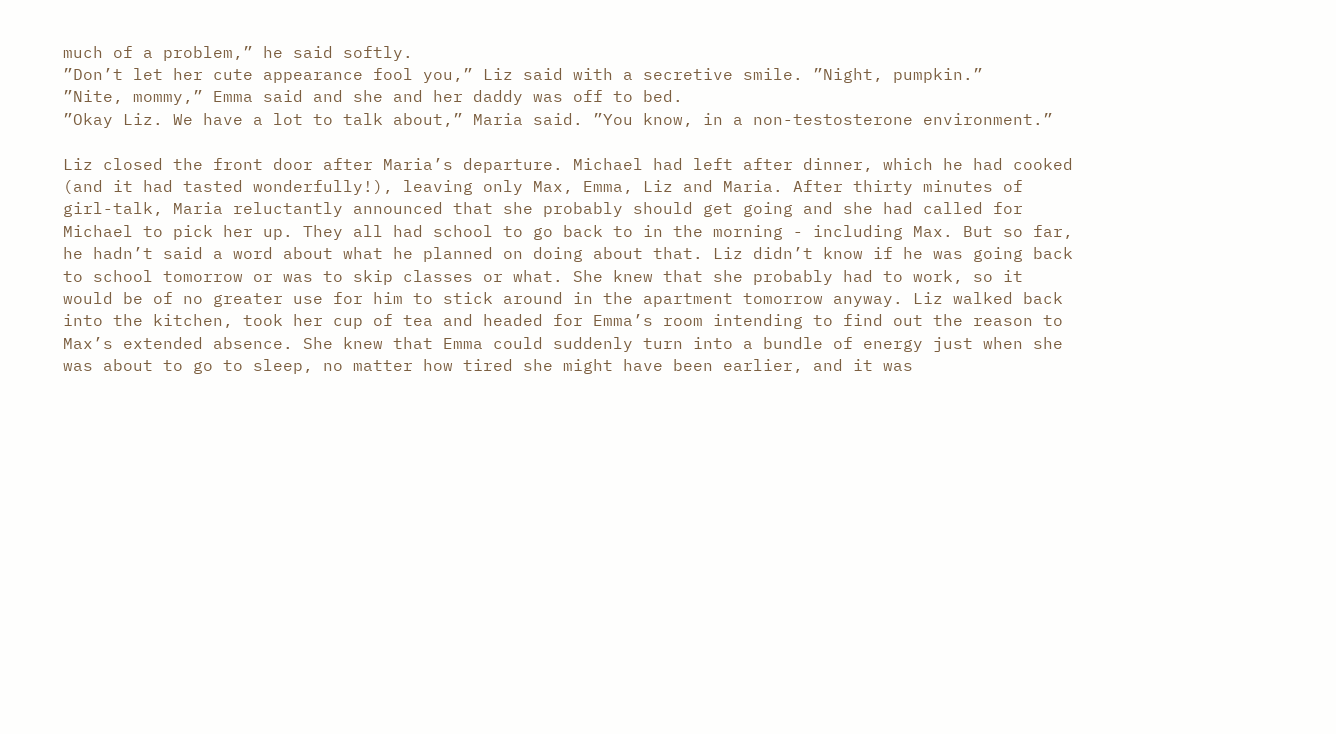much of a problem,” he said softly.
”Don’t let her cute appearance fool you,” Liz said with a secretive smile. ”Night, pumpkin.”
”Nite, mommy,” Emma said and she and her daddy was off to bed.
”Okay Liz. We have a lot to talk about,” Maria said. ”You know, in a non-testosterone environment.”

Liz closed the front door after Maria’s departure. Michael had left after dinner, which he had cooked (and it had tasted wonderfully!), leaving only Max, Emma, Liz and Maria. After thirty minutes of girl-talk, Maria reluctantly announced that she probably should get going and she had called for Michael to pick her up. They all had school to go back to in the morning - including Max. But so far, he hadn’t said a word about what he planned on doing about that. Liz didn’t know if he was going back to school tomorrow or was to skip classes or what. She knew that she probably had to work, so it would be of no greater use for him to stick around in the apartment tomorrow anyway. Liz walked back into the kitchen, took her cup of tea and headed for Emma’s room intending to find out the reason to Max’s extended absence. She knew that Emma could suddenly turn into a bundle of energy just when she was about to go to sleep, no matter how tired she might have been earlier, and it was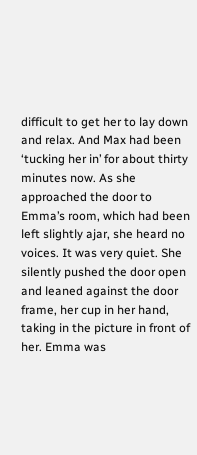difficult to get her to lay down and relax. And Max had been ‘tucking her in’ for about thirty minutes now. As she approached the door to Emma’s room, which had been left slightly ajar, she heard no voices. It was very quiet. She silently pushed the door open and leaned against the door frame, her cup in her hand, taking in the picture in front of her. Emma was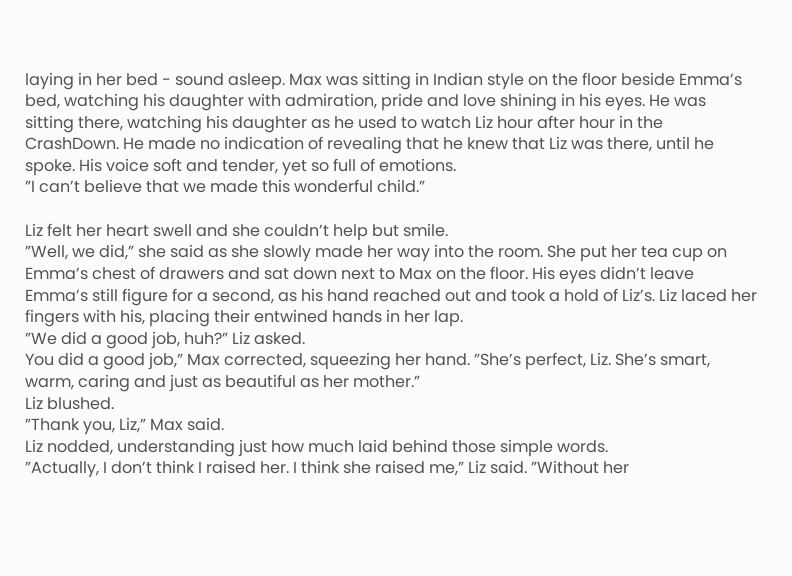laying in her bed - sound asleep. Max was sitting in Indian style on the floor beside Emma’s bed, watching his daughter with admiration, pride and love shining in his eyes. He was sitting there, watching his daughter as he used to watch Liz hour after hour in the CrashDown. He made no indication of revealing that he knew that Liz was there, until he spoke. His voice soft and tender, yet so full of emotions.
”I can’t believe that we made this wonderful child.”

Liz felt her heart swell and she couldn’t help but smile.
”Well, we did,” she said as she slowly made her way into the room. She put her tea cup on Emma’s chest of drawers and sat down next to Max on the floor. His eyes didn’t leave Emma’s still figure for a second, as his hand reached out and took a hold of Liz’s. Liz laced her fingers with his, placing their entwined hands in her lap.
”We did a good job, huh?” Liz asked.
You did a good job,” Max corrected, squeezing her hand. ”She’s perfect, Liz. She’s smart, warm, caring and just as beautiful as her mother.”
Liz blushed.
”Thank you, Liz,” Max said.
Liz nodded, understanding just how much laid behind those simple words.
”Actually, I don’t think I raised her. I think she raised me,” Liz said. ”Without her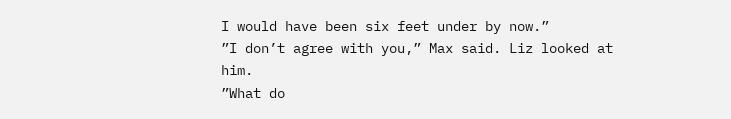I would have been six feet under by now.”
”I don’t agree with you,” Max said. Liz looked at him.
”What do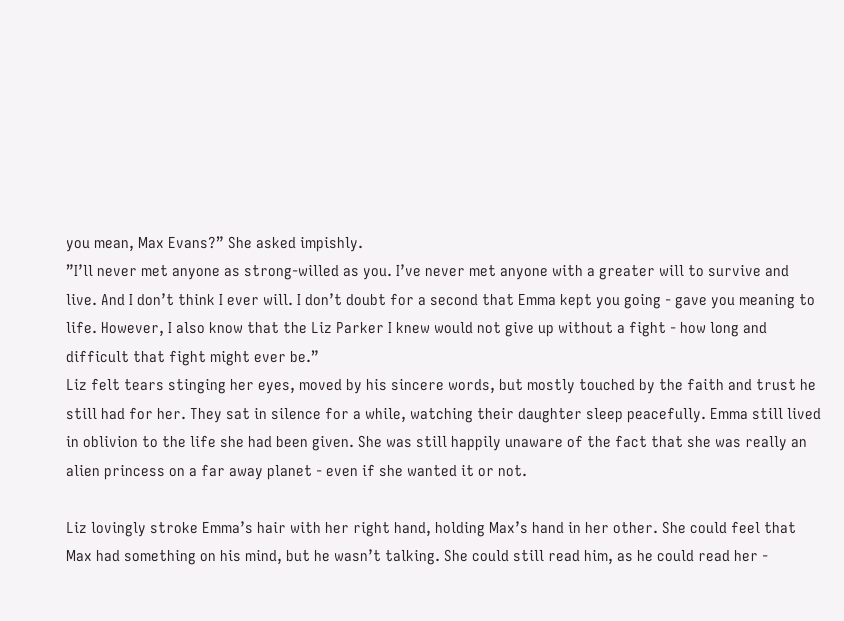you mean, Max Evans?” She asked impishly.
”I’ll never met anyone as strong-willed as you. I’ve never met anyone with a greater will to survive and live. And I don’t think I ever will. I don’t doubt for a second that Emma kept you going - gave you meaning to life. However, I also know that the Liz Parker I knew would not give up without a fight - how long and difficult that fight might ever be.”
Liz felt tears stinging her eyes, moved by his sincere words, but mostly touched by the faith and trust he still had for her. They sat in silence for a while, watching their daughter sleep peacefully. Emma still lived in oblivion to the life she had been given. She was still happily unaware of the fact that she was really an alien princess on a far away planet - even if she wanted it or not.

Liz lovingly stroke Emma’s hair with her right hand, holding Max’s hand in her other. She could feel that Max had something on his mind, but he wasn’t talking. She could still read him, as he could read her -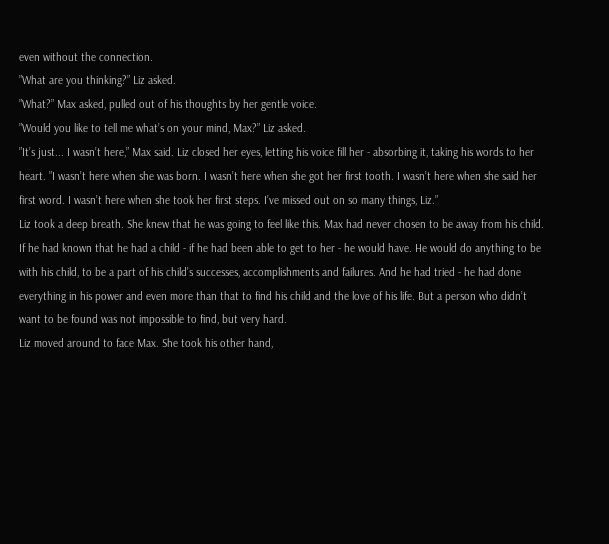even without the connection.
”What are you thinking?” Liz asked.
”What?” Max asked, pulled out of his thoughts by her gentle voice.
”Would you like to tell me what’s on your mind, Max?” Liz asked.
”It’s just... I wasn’t here,” Max said. Liz closed her eyes, letting his voice fill her - absorbing it, taking his words to her heart. ”I wasn’t here when she was born. I wasn’t here when she got her first tooth. I wasn’t here when she said her first word. I wasn’t here when she took her first steps. I’ve missed out on so many things, Liz.”
Liz took a deep breath. She knew that he was going to feel like this. Max had never chosen to be away from his child. If he had known that he had a child - if he had been able to get to her - he would have. He would do anything to be with his child, to be a part of his child’s successes, accomplishments and failures. And he had tried - he had done everything in his power and even more than that to find his child and the love of his life. But a person who didn’t want to be found was not impossible to find, but very hard.
Liz moved around to face Max. She took his other hand,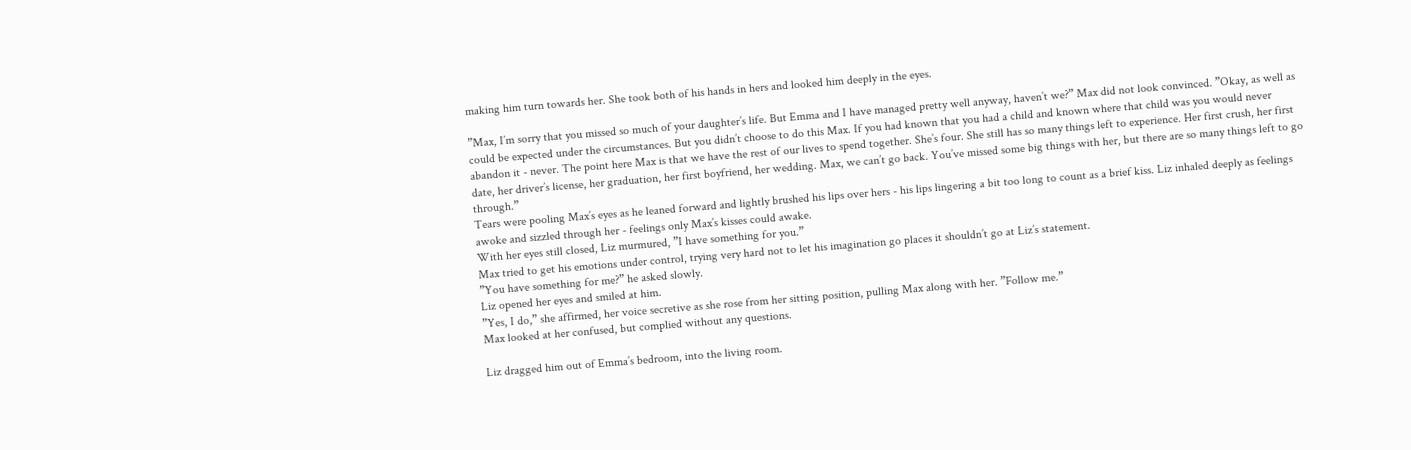making him turn towards her. She took both of his hands in hers and looked him deeply in the eyes.

”Max, I’m sorry that you missed so much of your daughter’s life. But Emma and I have managed pretty well anyway, haven’t we?” Max did not look convinced. ”Okay, as well as could be expected under the circumstances. But you didn’t choose to do this Max. If you had known that you had a child and known where that child was you would never abandon it - never. The point here Max is that we have the rest of our lives to spend together. She’s four. She still has so many things left to experience. Her first crush, her first date, her driver’s license, her graduation, her first boyfriend, her wedding. Max, we can’t go back. You’ve missed some big things with her, but there are so many things left to go through.”
Tears were pooling Max’s eyes as he leaned forward and lightly brushed his lips over hers - his lips lingering a bit too long to count as a brief kiss. Liz inhaled deeply as feelings awoke and sizzled through her - feelings only Max’s kisses could awake.
With her eyes still closed, Liz murmured, ”I have something for you.”
Max tried to get his emotions under control, trying very hard not to let his imagination go places it shouldn’t go at Liz’s statement.
”You have something for me?” he asked slowly.
Liz opened her eyes and smiled at him.
”Yes, I do,” she affirmed, her voice secretive as she rose from her sitting position, pulling Max along with her. ”Follow me.”
Max looked at her confused, but complied without any questions.

Liz dragged him out of Emma’s bedroom, into the living room.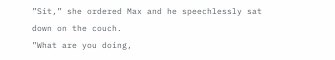”Sit,” she ordered Max and he speechlessly sat down on the couch.
”What are you doing,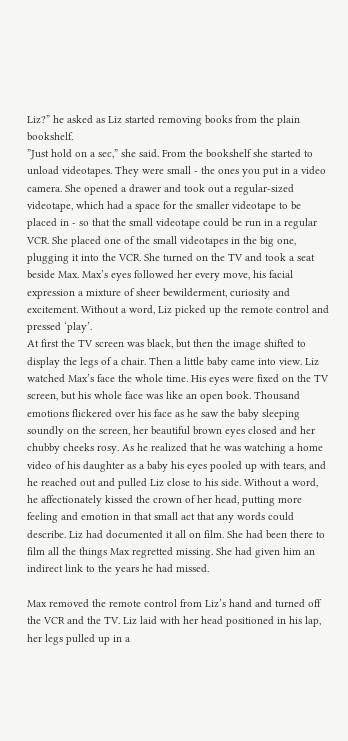Liz?” he asked as Liz started removing books from the plain bookshelf.
”Just hold on a sec,” she said. From the bookshelf she started to unload videotapes. They were small - the ones you put in a video camera. She opened a drawer and took out a regular-sized videotape, which had a space for the smaller videotape to be placed in - so that the small videotape could be run in a regular VCR. She placed one of the small videotapes in the big one, plugging it into the VCR. She turned on the TV and took a seat beside Max. Max’s eyes followed her every move, his facial expression a mixture of sheer bewilderment, curiosity and excitement. Without a word, Liz picked up the remote control and pressed ‘play’.
At first the TV screen was black, but then the image shifted to display the legs of a chair. Then a little baby came into view. Liz watched Max’s face the whole time. His eyes were fixed on the TV screen, but his whole face was like an open book. Thousand emotions flickered over his face as he saw the baby sleeping soundly on the screen, her beautiful brown eyes closed and her chubby cheeks rosy. As he realized that he was watching a home video of his daughter as a baby his eyes pooled up with tears, and he reached out and pulled Liz close to his side. Without a word, he affectionately kissed the crown of her head, putting more feeling and emotion in that small act that any words could describe. Liz had documented it all on film. She had been there to film all the things Max regretted missing. She had given him an indirect link to the years he had missed.

Max removed the remote control from Liz’s hand and turned off the VCR and the TV. Liz laid with her head positioned in his lap, her legs pulled up in a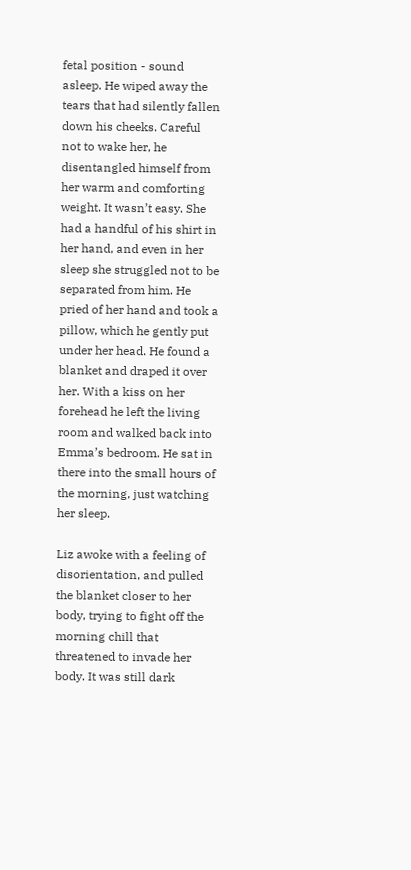fetal position - sound asleep. He wiped away the tears that had silently fallen down his cheeks. Careful not to wake her, he disentangled himself from her warm and comforting weight. It wasn’t easy. She had a handful of his shirt in her hand, and even in her sleep she struggled not to be separated from him. He pried of her hand and took a pillow, which he gently put under her head. He found a blanket and draped it over her. With a kiss on her forehead he left the living room and walked back into Emma’s bedroom. He sat in there into the small hours of the morning, just watching her sleep.

Liz awoke with a feeling of disorientation, and pulled the blanket closer to her body, trying to fight off the morning chill that threatened to invade her body. It was still dark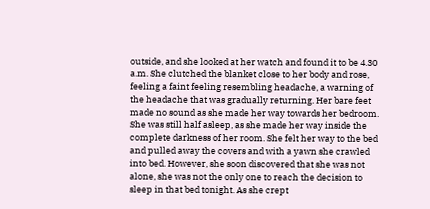outside, and she looked at her watch and found it to be 4.30 a.m. She clutched the blanket close to her body and rose, feeling a faint feeling resembling headache, a warning of the headache that was gradually returning. Her bare feet made no sound as she made her way towards her bedroom. She was still half asleep, as she made her way inside the complete darkness of her room. She felt her way to the bed and pulled away the covers and with a yawn she crawled into bed. However, she soon discovered that she was not alone, she was not the only one to reach the decision to sleep in that bed tonight. As she crept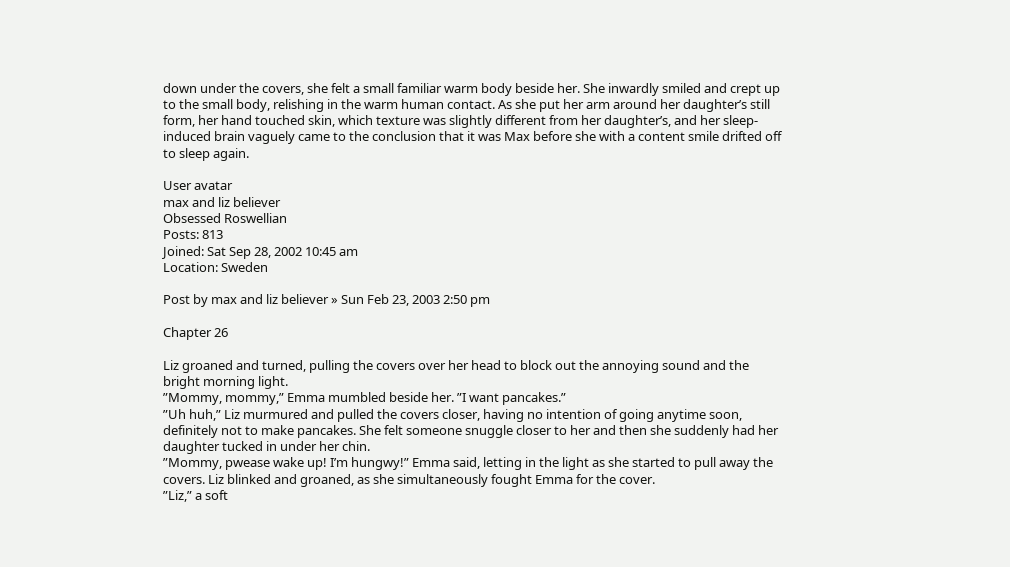down under the covers, she felt a small familiar warm body beside her. She inwardly smiled and crept up to the small body, relishing in the warm human contact. As she put her arm around her daughter’s still form, her hand touched skin, which texture was slightly different from her daughter’s, and her sleep-induced brain vaguely came to the conclusion that it was Max before she with a content smile drifted off to sleep again.

User avatar
max and liz believer
Obsessed Roswellian
Posts: 813
Joined: Sat Sep 28, 2002 10:45 am
Location: Sweden

Post by max and liz believer » Sun Feb 23, 2003 2:50 pm

Chapter 26

Liz groaned and turned, pulling the covers over her head to block out the annoying sound and the bright morning light.
”Mommy, mommy,” Emma mumbled beside her. ”I want pancakes.”
”Uh huh,” Liz murmured and pulled the covers closer, having no intention of going anytime soon, definitely not to make pancakes. She felt someone snuggle closer to her and then she suddenly had her daughter tucked in under her chin.
”Mommy, pwease wake up! I’m hungwy!” Emma said, letting in the light as she started to pull away the covers. Liz blinked and groaned, as she simultaneously fought Emma for the cover.
”Liz,” a soft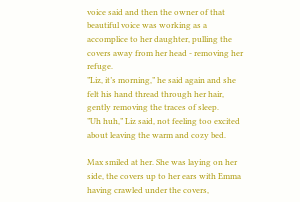voice said and then the owner of that beautiful voice was working as a accomplice to her daughter, pulling the covers away from her head - removing her refuge.
”Liz, it’s morning,” he said again and she felt his hand thread through her hair, gently removing the traces of sleep.
”Uh huh,” Liz said, not feeling too excited about leaving the warm and cozy bed.

Max smiled at her. She was laying on her side, the covers up to her ears with Emma having crawled under the covers,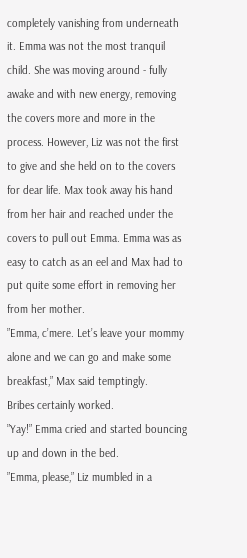completely vanishing from underneath it. Emma was not the most tranquil child. She was moving around - fully awake and with new energy, removing the covers more and more in the process. However, Liz was not the first to give and she held on to the covers for dear life. Max took away his hand from her hair and reached under the covers to pull out Emma. Emma was as easy to catch as an eel and Max had to put quite some effort in removing her from her mother.
”Emma, c’mere. Let’s leave your mommy alone and we can go and make some breakfast,” Max said temptingly.
Bribes certainly worked.
”Yay!” Emma cried and started bouncing up and down in the bed.
”Emma, please,” Liz mumbled in a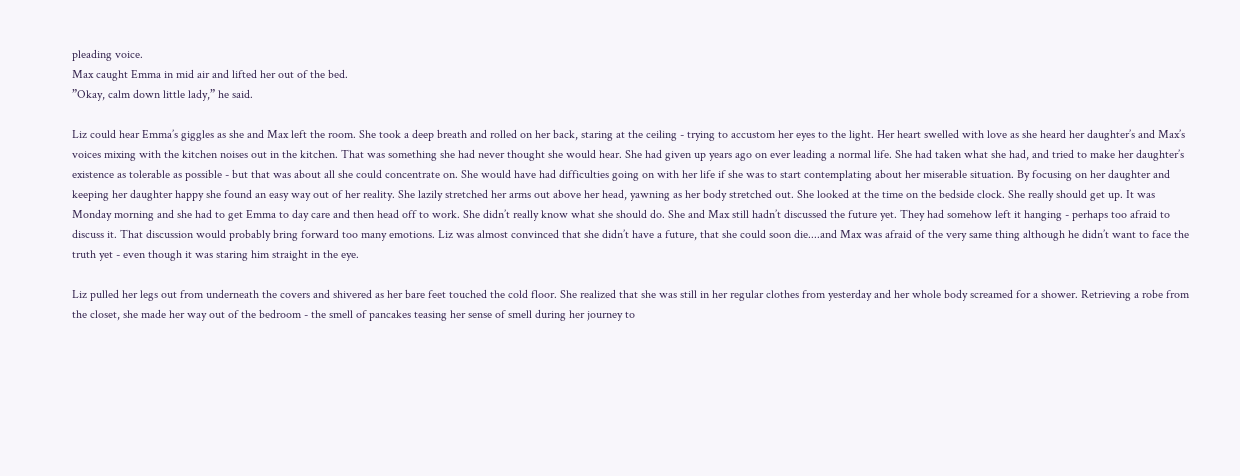pleading voice.
Max caught Emma in mid air and lifted her out of the bed.
”Okay, calm down little lady,” he said.

Liz could hear Emma’s giggles as she and Max left the room. She took a deep breath and rolled on her back, staring at the ceiling - trying to accustom her eyes to the light. Her heart swelled with love as she heard her daughter’s and Max’s voices mixing with the kitchen noises out in the kitchen. That was something she had never thought she would hear. She had given up years ago on ever leading a normal life. She had taken what she had, and tried to make her daughter’s existence as tolerable as possible - but that was about all she could concentrate on. She would have had difficulties going on with her life if she was to start contemplating about her miserable situation. By focusing on her daughter and keeping her daughter happy she found an easy way out of her reality. She lazily stretched her arms out above her head, yawning as her body stretched out. She looked at the time on the bedside clock. She really should get up. It was Monday morning and she had to get Emma to day care and then head off to work. She didn’t really know what she should do. She and Max still hadn’t discussed the future yet. They had somehow left it hanging - perhaps too afraid to discuss it. That discussion would probably bring forward too many emotions. Liz was almost convinced that she didn’t have a future, that she could soon die....and Max was afraid of the very same thing although he didn’t want to face the truth yet - even though it was staring him straight in the eye.

Liz pulled her legs out from underneath the covers and shivered as her bare feet touched the cold floor. She realized that she was still in her regular clothes from yesterday and her whole body screamed for a shower. Retrieving a robe from the closet, she made her way out of the bedroom - the smell of pancakes teasing her sense of smell during her journey to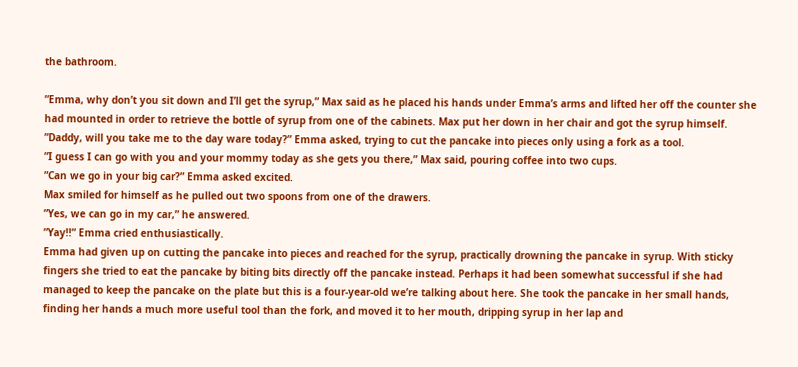the bathroom.

”Emma, why don’t you sit down and I’ll get the syrup,” Max said as he placed his hands under Emma’s arms and lifted her off the counter she had mounted in order to retrieve the bottle of syrup from one of the cabinets. Max put her down in her chair and got the syrup himself.
”Daddy, will you take me to the day ware today?” Emma asked, trying to cut the pancake into pieces only using a fork as a tool.
”I guess I can go with you and your mommy today as she gets you there,” Max said, pouring coffee into two cups.
”Can we go in your big car?” Emma asked excited.
Max smiled for himself as he pulled out two spoons from one of the drawers.
”Yes, we can go in my car,” he answered.
”Yay!!” Emma cried enthusiastically.
Emma had given up on cutting the pancake into pieces and reached for the syrup, practically drowning the pancake in syrup. With sticky fingers she tried to eat the pancake by biting bits directly off the pancake instead. Perhaps it had been somewhat successful if she had managed to keep the pancake on the plate but this is a four-year-old we’re talking about here. She took the pancake in her small hands, finding her hands a much more useful tool than the fork, and moved it to her mouth, dripping syrup in her lap and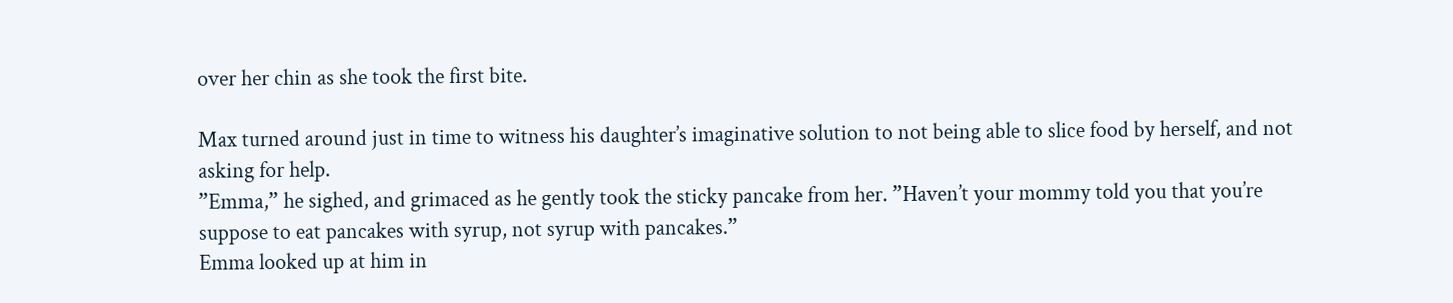over her chin as she took the first bite.

Max turned around just in time to witness his daughter’s imaginative solution to not being able to slice food by herself, and not asking for help.
”Emma,” he sighed, and grimaced as he gently took the sticky pancake from her. ”Haven’t your mommy told you that you’re suppose to eat pancakes with syrup, not syrup with pancakes.”
Emma looked up at him in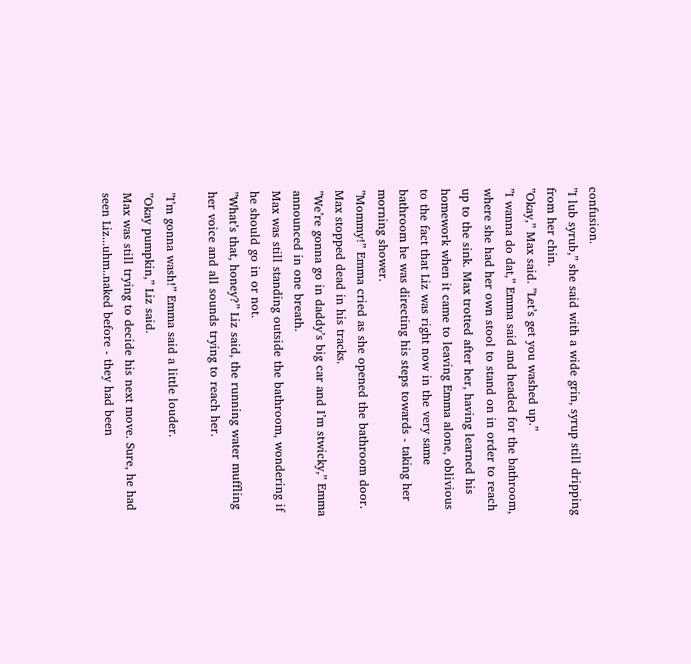confusion.
”I lub syrub,” she said with a wide grin, syrup still dripping from her chin.
”Okay,” Max said. ”Let’s get you washed up.”
”I wanna do dat,” Emma said and headed for the bathroom, where she had her own stool to stand on in order to reach up to the sink. Max trotted after her, having learned his homework when it came to leaving Emma alone, oblivious to the fact that Liz was right now in the very same bathroom he was directing his steps towards - taking her morning shower.
”Mommy!” Emma cried as she opened the bathroom door.
Max stopped dead in his tracks.
”We’re gonna go in daddy’s big car and I’m stwicky,” Emma announced in one breath.
Max was still standing outside the bathroom, wondering if he should go in or not.
”What’s that, honey?” Liz said, the running water muffling her voice and all sounds trying to reach her.

”I’m gonna wash!” Emma said a little louder.
”Okay pumpkin,” Liz said.
Max was still trying to decide his next move. Sure, he had seen Liz...uhm..naked before - they had been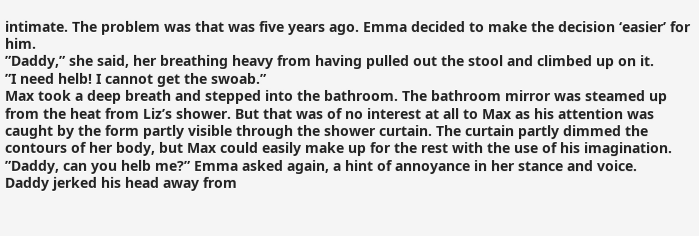intimate. The problem was that was five years ago. Emma decided to make the decision ‘easier’ for him.
”Daddy,” she said, her breathing heavy from having pulled out the stool and climbed up on it.
”I need helb! I cannot get the swoab.”
Max took a deep breath and stepped into the bathroom. The bathroom mirror was steamed up from the heat from Liz’s shower. But that was of no interest at all to Max as his attention was caught by the form partly visible through the shower curtain. The curtain partly dimmed the contours of her body, but Max could easily make up for the rest with the use of his imagination.
”Daddy, can you helb me?” Emma asked again, a hint of annoyance in her stance and voice.
Daddy jerked his head away from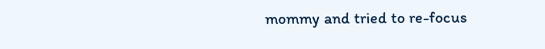mommy and tried to re-focus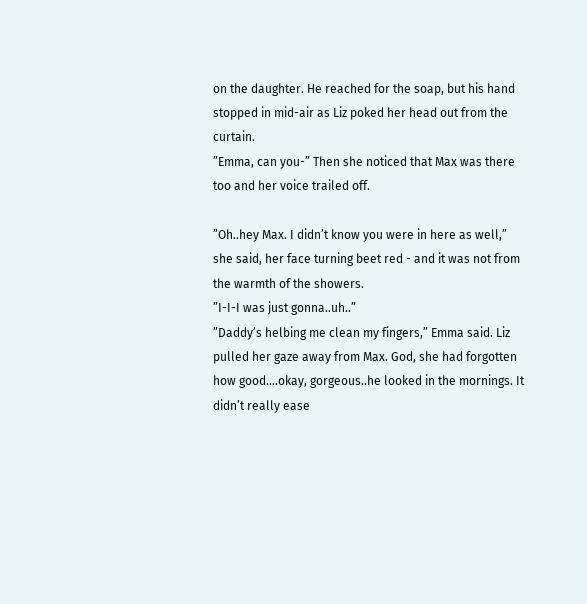on the daughter. He reached for the soap, but his hand stopped in mid-air as Liz poked her head out from the curtain.
”Emma, can you-” Then she noticed that Max was there too and her voice trailed off.

”Oh..hey Max. I didn’t know you were in here as well,” she said, her face turning beet red - and it was not from the warmth of the showers.
”I-I-I was just gonna..uh..”
”Daddy’s helbing me clean my fingers,” Emma said. Liz pulled her gaze away from Max. God, she had forgotten how good....okay, gorgeous..he looked in the mornings. It didn’t really ease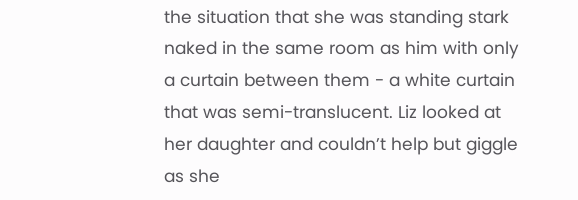the situation that she was standing stark naked in the same room as him with only a curtain between them - a white curtain that was semi-translucent. Liz looked at her daughter and couldn’t help but giggle as she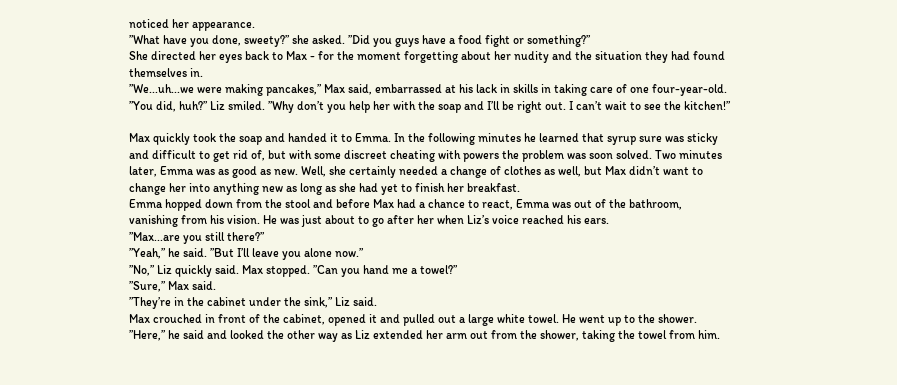noticed her appearance.
”What have you done, sweety?” she asked. ”Did you guys have a food fight or something?”
She directed her eyes back to Max - for the moment forgetting about her nudity and the situation they had found themselves in.
”We...uh...we were making pancakes,” Max said, embarrassed at his lack in skills in taking care of one four-year-old.
”You did, huh?” Liz smiled. ”Why don’t you help her with the soap and I’ll be right out. I can’t wait to see the kitchen!”

Max quickly took the soap and handed it to Emma. In the following minutes he learned that syrup sure was sticky and difficult to get rid of, but with some discreet cheating with powers the problem was soon solved. Two minutes later, Emma was as good as new. Well, she certainly needed a change of clothes as well, but Max didn’t want to change her into anything new as long as she had yet to finish her breakfast.
Emma hopped down from the stool and before Max had a chance to react, Emma was out of the bathroom, vanishing from his vision. He was just about to go after her when Liz’s voice reached his ears.
”Max...are you still there?”
”Yeah,” he said. ”But I’ll leave you alone now.”
”No,” Liz quickly said. Max stopped. ”Can you hand me a towel?”
”Sure,” Max said.
”They’re in the cabinet under the sink,” Liz said.
Max crouched in front of the cabinet, opened it and pulled out a large white towel. He went up to the shower.
”Here,” he said and looked the other way as Liz extended her arm out from the shower, taking the towel from him.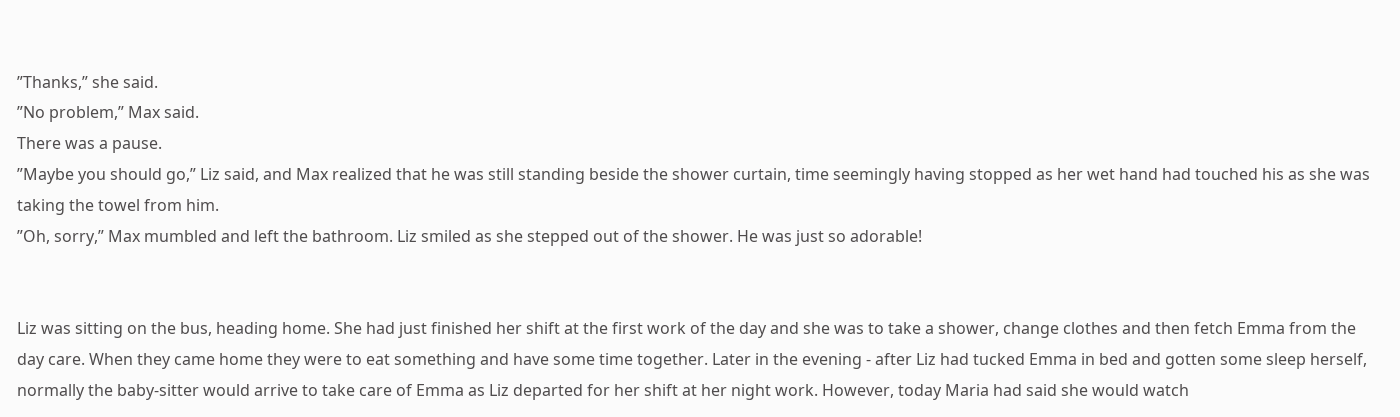”Thanks,” she said.
”No problem,” Max said.
There was a pause.
”Maybe you should go,” Liz said, and Max realized that he was still standing beside the shower curtain, time seemingly having stopped as her wet hand had touched his as she was taking the towel from him.
”Oh, sorry,” Max mumbled and left the bathroom. Liz smiled as she stepped out of the shower. He was just so adorable!


Liz was sitting on the bus, heading home. She had just finished her shift at the first work of the day and she was to take a shower, change clothes and then fetch Emma from the day care. When they came home they were to eat something and have some time together. Later in the evening - after Liz had tucked Emma in bed and gotten some sleep herself, normally the baby-sitter would arrive to take care of Emma as Liz departed for her shift at her night work. However, today Maria had said she would watch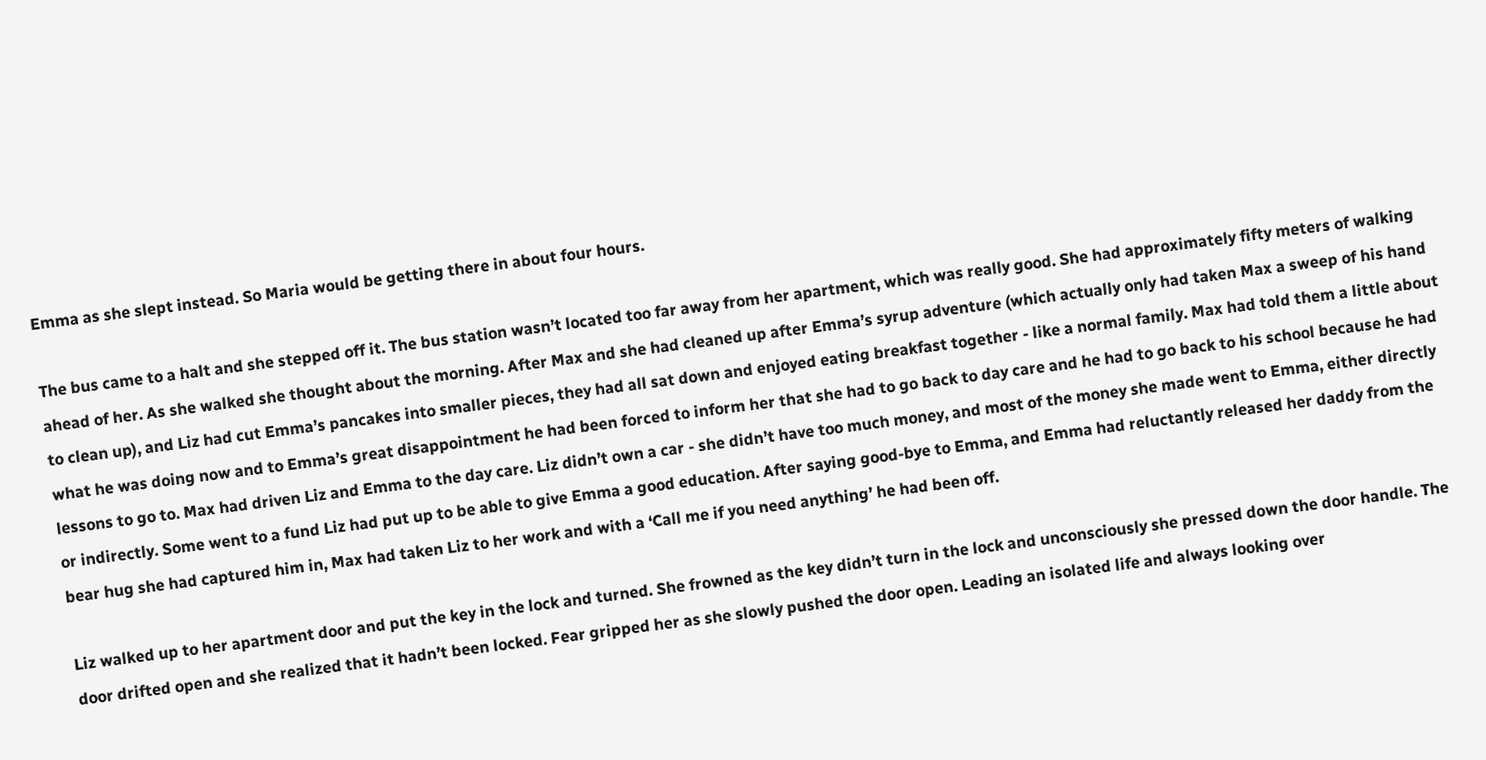Emma as she slept instead. So Maria would be getting there in about four hours.

The bus came to a halt and she stepped off it. The bus station wasn’t located too far away from her apartment, which was really good. She had approximately fifty meters of walking ahead of her. As she walked she thought about the morning. After Max and she had cleaned up after Emma’s syrup adventure (which actually only had taken Max a sweep of his hand to clean up), and Liz had cut Emma’s pancakes into smaller pieces, they had all sat down and enjoyed eating breakfast together - like a normal family. Max had told them a little about what he was doing now and to Emma’s great disappointment he had been forced to inform her that she had to go back to day care and he had to go back to his school because he had lessons to go to. Max had driven Liz and Emma to the day care. Liz didn’t own a car - she didn’t have too much money, and most of the money she made went to Emma, either directly or indirectly. Some went to a fund Liz had put up to be able to give Emma a good education. After saying good-bye to Emma, and Emma had reluctantly released her daddy from the bear hug she had captured him in, Max had taken Liz to her work and with a ‘Call me if you need anything’ he had been off.

Liz walked up to her apartment door and put the key in the lock and turned. She frowned as the key didn’t turn in the lock and unconsciously she pressed down the door handle. The door drifted open and she realized that it hadn’t been locked. Fear gripped her as she slowly pushed the door open. Leading an isolated life and always looking over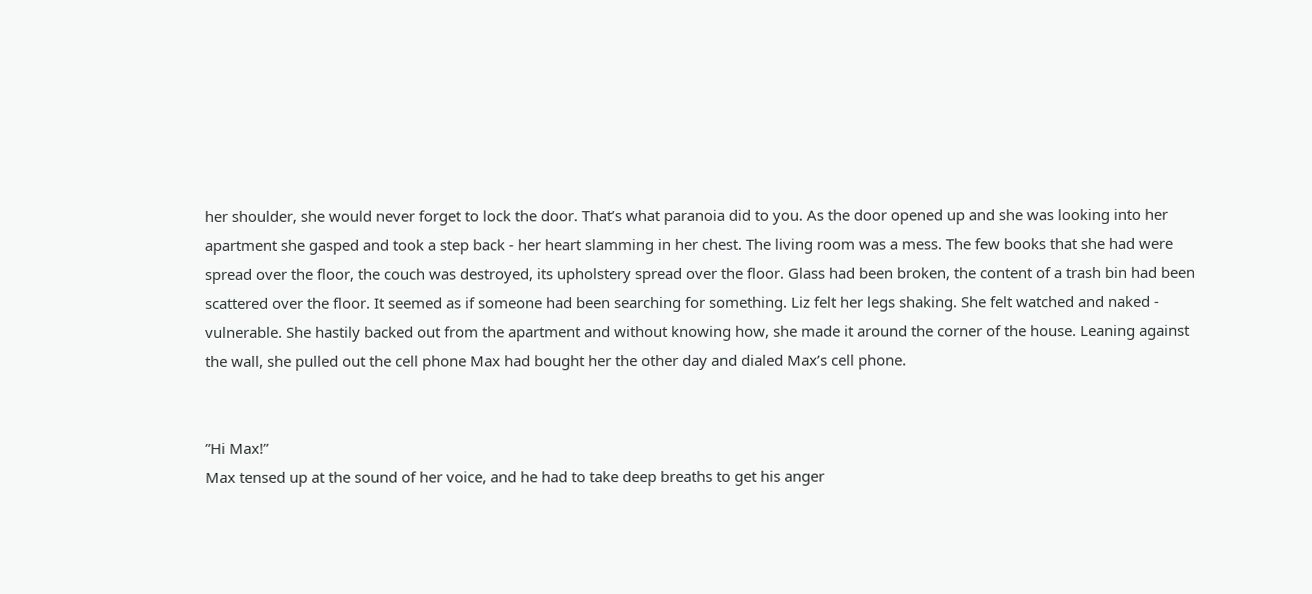her shoulder, she would never forget to lock the door. That’s what paranoia did to you. As the door opened up and she was looking into her apartment she gasped and took a step back - her heart slamming in her chest. The living room was a mess. The few books that she had were spread over the floor, the couch was destroyed, its upholstery spread over the floor. Glass had been broken, the content of a trash bin had been scattered over the floor. It seemed as if someone had been searching for something. Liz felt her legs shaking. She felt watched and naked - vulnerable. She hastily backed out from the apartment and without knowing how, she made it around the corner of the house. Leaning against the wall, she pulled out the cell phone Max had bought her the other day and dialed Max’s cell phone.


”Hi Max!”
Max tensed up at the sound of her voice, and he had to take deep breaths to get his anger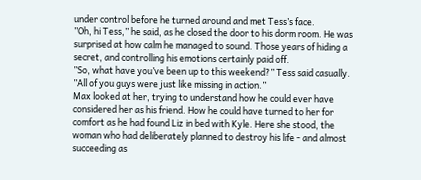under control before he turned around and met Tess’s face.
”Oh, hi Tess,” he said, as he closed the door to his dorm room. He was surprised at how calm he managed to sound. Those years of hiding a secret, and controlling his emotions certainly paid off.
”So, what have you’ve been up to this weekend?” Tess said casually. ”All of you guys were just like missing in action.”
Max looked at her, trying to understand how he could ever have considered her as his friend. How he could have turned to her for comfort as he had found Liz in bed with Kyle. Here she stood, the woman who had deliberately planned to destroy his life - and almost succeeding as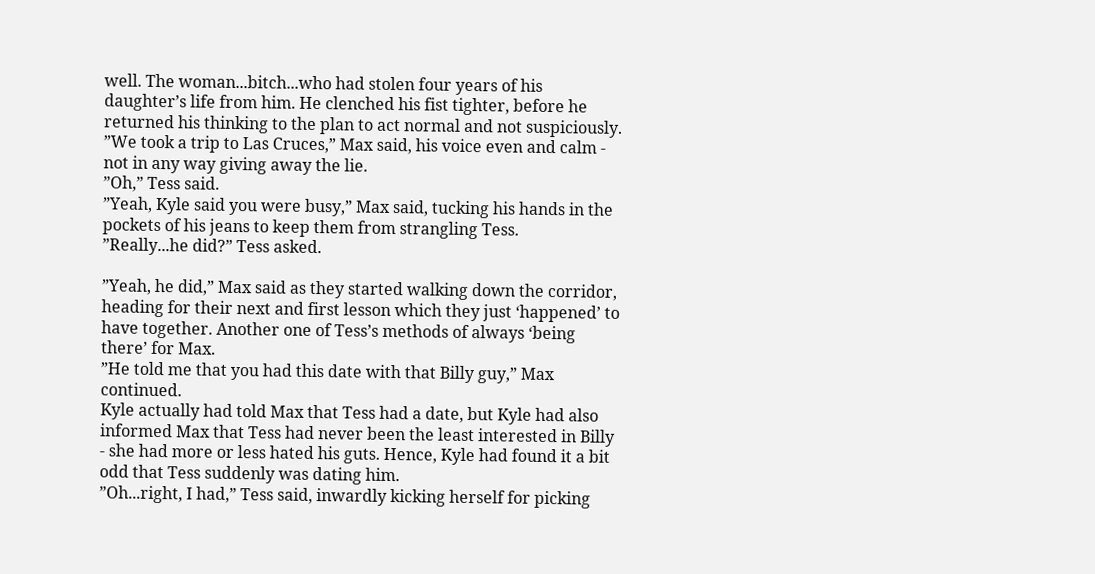well. The woman...bitch...who had stolen four years of his daughter’s life from him. He clenched his fist tighter, before he returned his thinking to the plan to act normal and not suspiciously.
”We took a trip to Las Cruces,” Max said, his voice even and calm - not in any way giving away the lie.
”Oh,” Tess said.
”Yeah, Kyle said you were busy,” Max said, tucking his hands in the pockets of his jeans to keep them from strangling Tess.
”Really...he did?” Tess asked.

”Yeah, he did,” Max said as they started walking down the corridor, heading for their next and first lesson which they just ‘happened’ to have together. Another one of Tess’s methods of always ‘being there’ for Max.
”He told me that you had this date with that Billy guy,” Max continued.
Kyle actually had told Max that Tess had a date, but Kyle had also informed Max that Tess had never been the least interested in Billy - she had more or less hated his guts. Hence, Kyle had found it a bit odd that Tess suddenly was dating him.
”Oh...right, I had,” Tess said, inwardly kicking herself for picking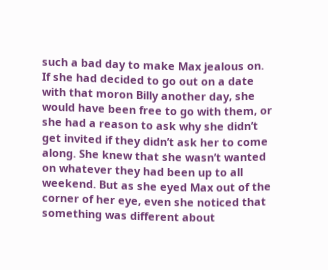such a bad day to make Max jealous on. If she had decided to go out on a date with that moron Billy another day, she would have been free to go with them, or she had a reason to ask why she didn’t get invited if they didn’t ask her to come along. She knew that she wasn’t wanted on whatever they had been up to all weekend. But as she eyed Max out of the corner of her eye, even she noticed that something was different about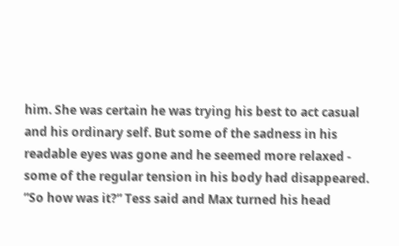him. She was certain he was trying his best to act casual and his ordinary self. But some of the sadness in his readable eyes was gone and he seemed more relaxed - some of the regular tension in his body had disappeared.
”So how was it?” Tess said and Max turned his head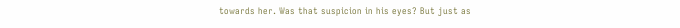towards her. Was that suspicion in his eyes? But just as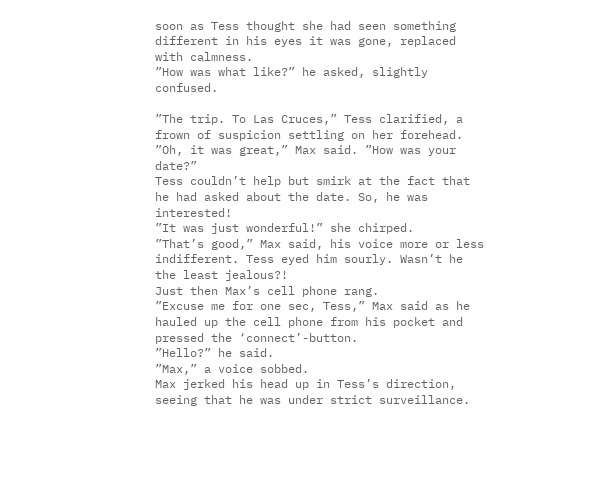soon as Tess thought she had seen something different in his eyes it was gone, replaced with calmness.
”How was what like?” he asked, slightly confused.

”The trip. To Las Cruces,” Tess clarified, a frown of suspicion settling on her forehead.
”Oh, it was great,” Max said. ”How was your date?”
Tess couldn’t help but smirk at the fact that he had asked about the date. So, he was interested!
”It was just wonderful!” she chirped.
”That’s good,” Max said, his voice more or less indifferent. Tess eyed him sourly. Wasn’t he the least jealous?!
Just then Max’s cell phone rang.
”Excuse me for one sec, Tess,” Max said as he hauled up the cell phone from his pocket and pressed the ‘connect’-button.
”Hello?” he said.
”Max,” a voice sobbed.
Max jerked his head up in Tess’s direction, seeing that he was under strict surveillance.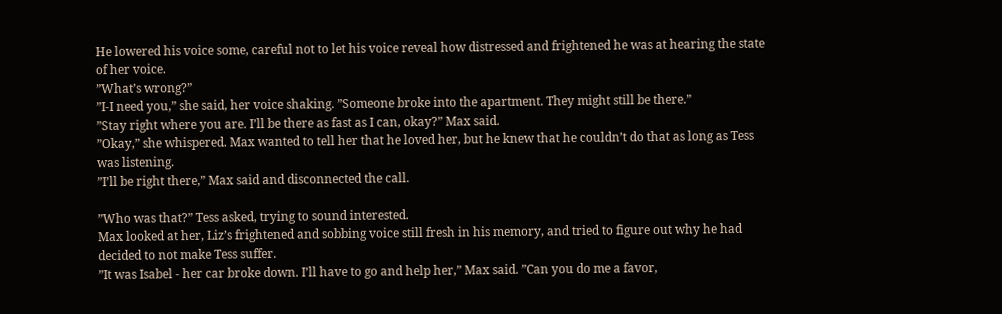He lowered his voice some, careful not to let his voice reveal how distressed and frightened he was at hearing the state of her voice.
”What’s wrong?”
”I-I need you,” she said, her voice shaking. ”Someone broke into the apartment. They might still be there.”
”Stay right where you are. I’ll be there as fast as I can, okay?” Max said.
”Okay,” she whispered. Max wanted to tell her that he loved her, but he knew that he couldn’t do that as long as Tess was listening.
”I’ll be right there,” Max said and disconnected the call.

”Who was that?” Tess asked, trying to sound interested.
Max looked at her, Liz’s frightened and sobbing voice still fresh in his memory, and tried to figure out why he had decided to not make Tess suffer.
”It was Isabel - her car broke down. I’ll have to go and help her,” Max said. ”Can you do me a favor,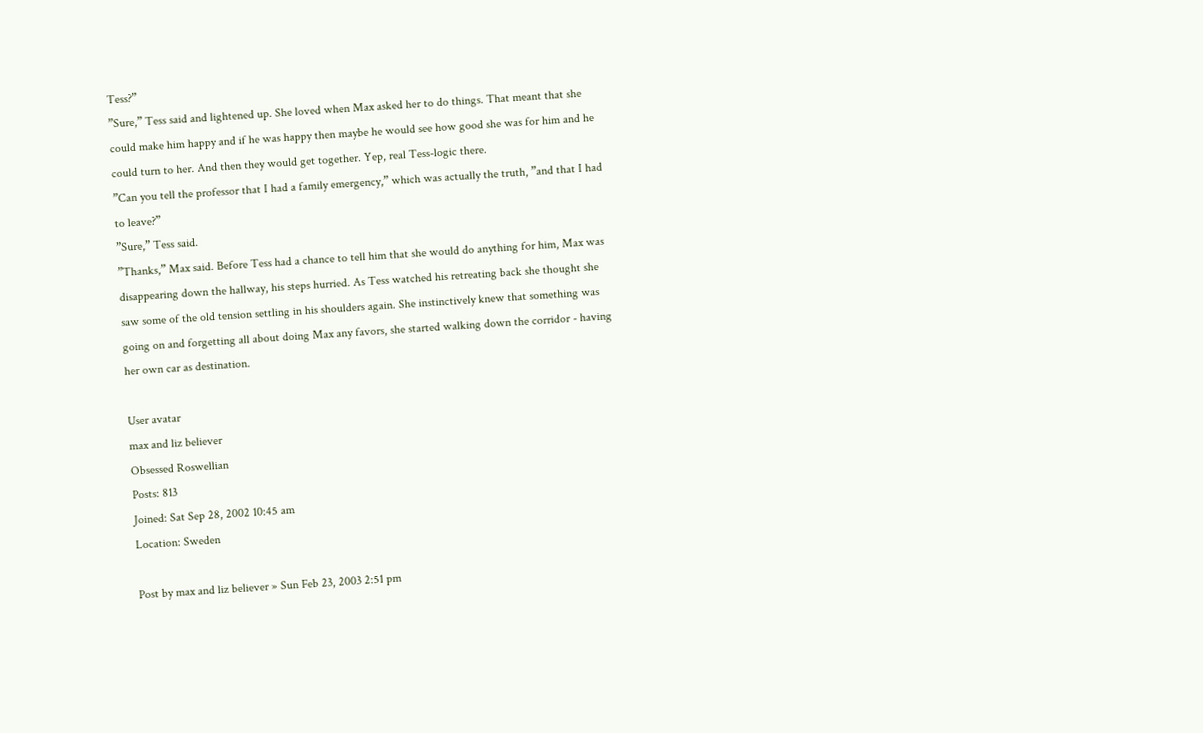Tess?”
”Sure,” Tess said and lightened up. She loved when Max asked her to do things. That meant that she could make him happy and if he was happy then maybe he would see how good she was for him and he could turn to her. And then they would get together. Yep, real Tess-logic there.
”Can you tell the professor that I had a family emergency,” which was actually the truth, ”and that I had to leave?”
”Sure,” Tess said.
”Thanks,” Max said. Before Tess had a chance to tell him that she would do anything for him, Max was disappearing down the hallway, his steps hurried. As Tess watched his retreating back she thought she saw some of the old tension settling in his shoulders again. She instinctively knew that something was going on and forgetting all about doing Max any favors, she started walking down the corridor - having her own car as destination.

User avatar
max and liz believer
Obsessed Roswellian
Posts: 813
Joined: Sat Sep 28, 2002 10:45 am
Location: Sweden

Post by max and liz believer » Sun Feb 23, 2003 2:51 pm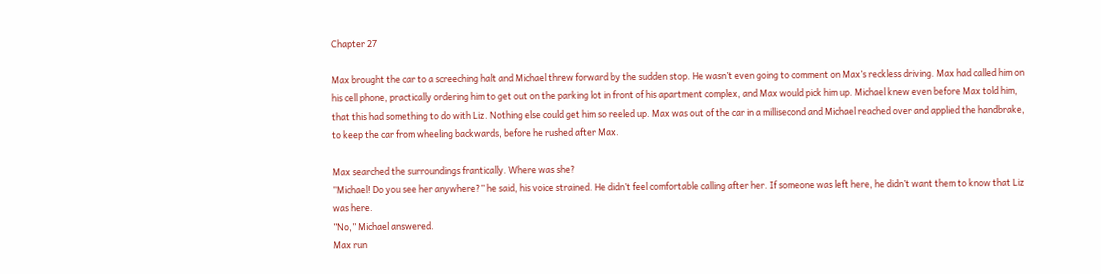Chapter 27

Max brought the car to a screeching halt and Michael threw forward by the sudden stop. He wasn’t even going to comment on Max’s reckless driving. Max had called him on his cell phone, practically ordering him to get out on the parking lot in front of his apartment complex, and Max would pick him up. Michael knew even before Max told him, that this had something to do with Liz. Nothing else could get him so reeled up. Max was out of the car in a millisecond and Michael reached over and applied the handbrake, to keep the car from wheeling backwards, before he rushed after Max.

Max searched the surroundings frantically. Where was she?
”Michael! Do you see her anywhere?” he said, his voice strained. He didn’t feel comfortable calling after her. If someone was left here, he didn’t want them to know that Liz was here.
”No,” Michael answered.
Max run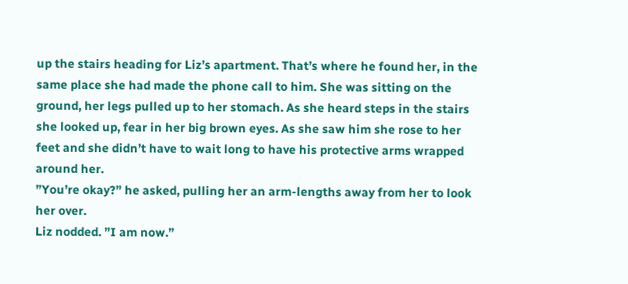up the stairs heading for Liz’s apartment. That’s where he found her, in the same place she had made the phone call to him. She was sitting on the ground, her legs pulled up to her stomach. As she heard steps in the stairs she looked up, fear in her big brown eyes. As she saw him she rose to her feet and she didn’t have to wait long to have his protective arms wrapped around her.
”You’re okay?” he asked, pulling her an arm-lengths away from her to look her over.
Liz nodded. ”I am now.”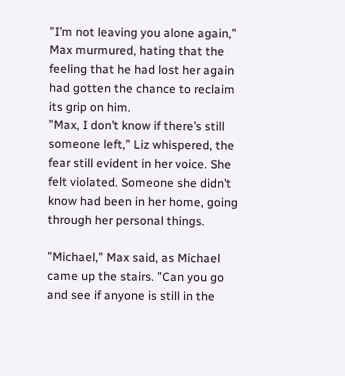”I’m not leaving you alone again,” Max murmured, hating that the feeling that he had lost her again had gotten the chance to reclaim its grip on him.
”Max, I don’t know if there’s still someone left,” Liz whispered, the fear still evident in her voice. She felt violated. Someone she didn’t know had been in her home, going through her personal things.

”Michael,” Max said, as Michael came up the stairs. ”Can you go and see if anyone is still in the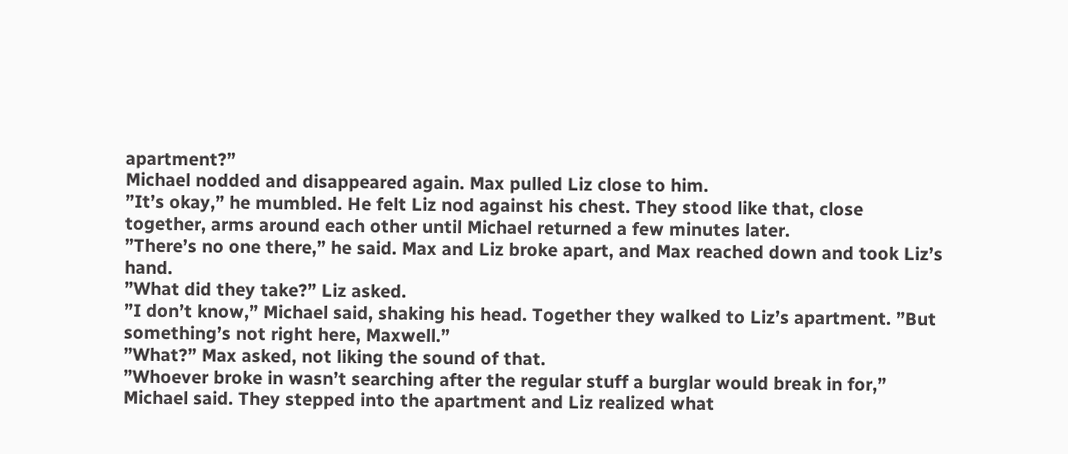apartment?”
Michael nodded and disappeared again. Max pulled Liz close to him.
”It’s okay,” he mumbled. He felt Liz nod against his chest. They stood like that, close together, arms around each other until Michael returned a few minutes later.
”There’s no one there,” he said. Max and Liz broke apart, and Max reached down and took Liz’s hand.
”What did they take?” Liz asked.
”I don’t know,” Michael said, shaking his head. Together they walked to Liz’s apartment. ”But something’s not right here, Maxwell.”
”What?” Max asked, not liking the sound of that.
”Whoever broke in wasn’t searching after the regular stuff a burglar would break in for,” Michael said. They stepped into the apartment and Liz realized what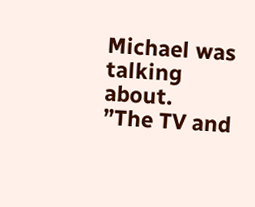Michael was talking about.
”The TV and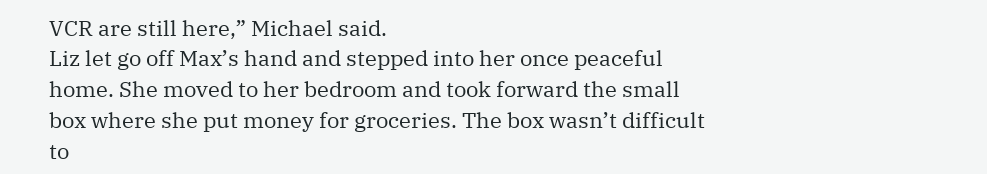VCR are still here,” Michael said.
Liz let go off Max’s hand and stepped into her once peaceful home. She moved to her bedroom and took forward the small box where she put money for groceries. The box wasn’t difficult to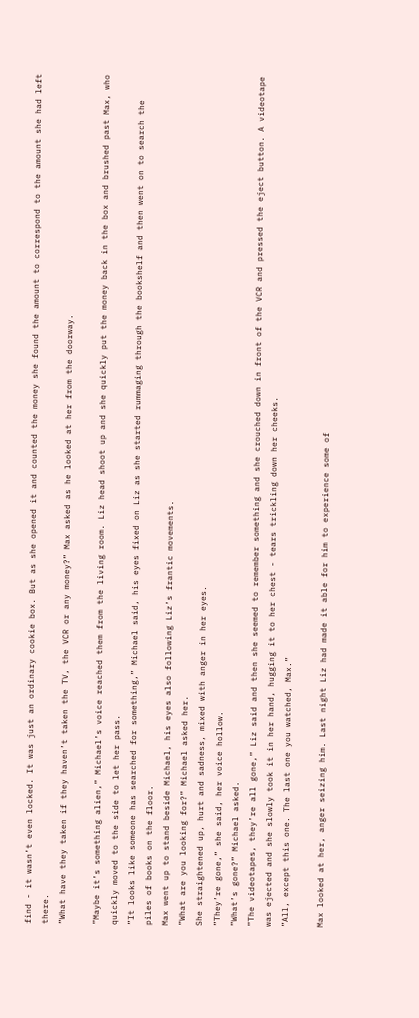find - it wasn’t even locked. It was just an ordinary cookie box. But as she opened it and counted the money she found the amount to correspond to the amount she had left there.
”What have they taken if they haven’t taken the TV, the VCR or any money?” Max asked as he looked at her from the doorway.

”Maybe it’s something alien,” Michael’s voice reached them from the living room. Liz head shoot up and she quickly put the money back in the box and brushed past Max, who quickly moved to the side to let her pass.
”It looks like someone has searched for something,” Michael said, his eyes fixed on Liz as she started rummaging through the bookshelf and then went on to search the piles of books on the floor.
Max went up to stand beside Michael, his eyes also following Liz’s frantic movements.
”What are you looking for?” Michael asked her.
She straightened up, hurt and sadness, mixed with anger in her eyes.
”They’re gone,” she said, her voice hollow.
”What’s gone?” Michael asked.
”The videotapes, they’re all gone,” Liz said and then she seemed to remember something and she crouched down in front of the VCR and pressed the eject button. A videotape was ejected and she slowly took it in her hand, hugging it to her chest - tears trickling down her cheeks.
”All, except this one. The last one you watched, Max.”

Max looked at her, anger seizing him. Last night Liz had made it able for him to experience some of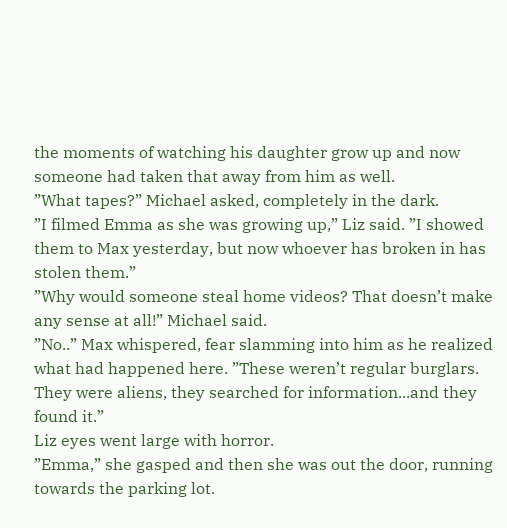the moments of watching his daughter grow up and now someone had taken that away from him as well.
”What tapes?” Michael asked, completely in the dark.
”I filmed Emma as she was growing up,” Liz said. ”I showed them to Max yesterday, but now whoever has broken in has stolen them.”
”Why would someone steal home videos? That doesn’t make any sense at all!” Michael said.
”No..” Max whispered, fear slamming into him as he realized what had happened here. ”These weren’t regular burglars. They were aliens, they searched for information...and they found it.”
Liz eyes went large with horror.
”Emma,” she gasped and then she was out the door, running towards the parking lot.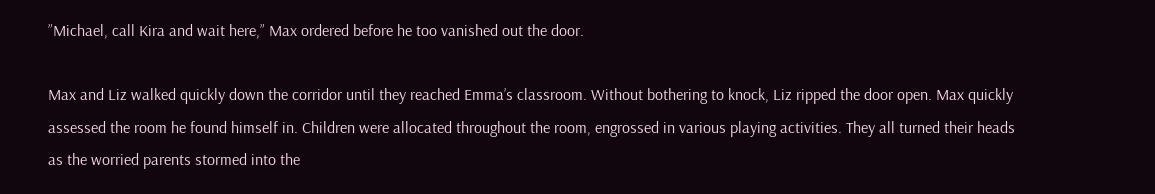”Michael, call Kira and wait here,” Max ordered before he too vanished out the door.

Max and Liz walked quickly down the corridor until they reached Emma’s classroom. Without bothering to knock, Liz ripped the door open. Max quickly assessed the room he found himself in. Children were allocated throughout the room, engrossed in various playing activities. They all turned their heads as the worried parents stormed into the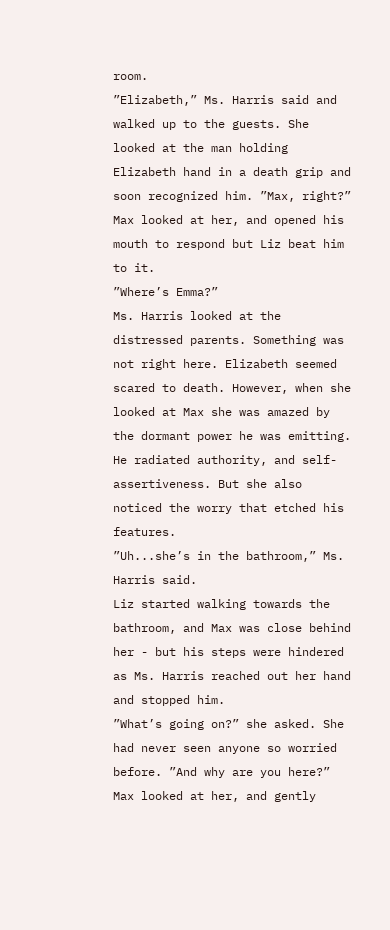room.
”Elizabeth,” Ms. Harris said and walked up to the guests. She looked at the man holding Elizabeth hand in a death grip and soon recognized him. ”Max, right?”
Max looked at her, and opened his mouth to respond but Liz beat him to it.
”Where’s Emma?”
Ms. Harris looked at the distressed parents. Something was not right here. Elizabeth seemed scared to death. However, when she looked at Max she was amazed by the dormant power he was emitting. He radiated authority, and self-assertiveness. But she also noticed the worry that etched his features.
”Uh...she’s in the bathroom,” Ms. Harris said.
Liz started walking towards the bathroom, and Max was close behind her - but his steps were hindered as Ms. Harris reached out her hand and stopped him.
”What’s going on?” she asked. She had never seen anyone so worried before. ”And why are you here?”
Max looked at her, and gently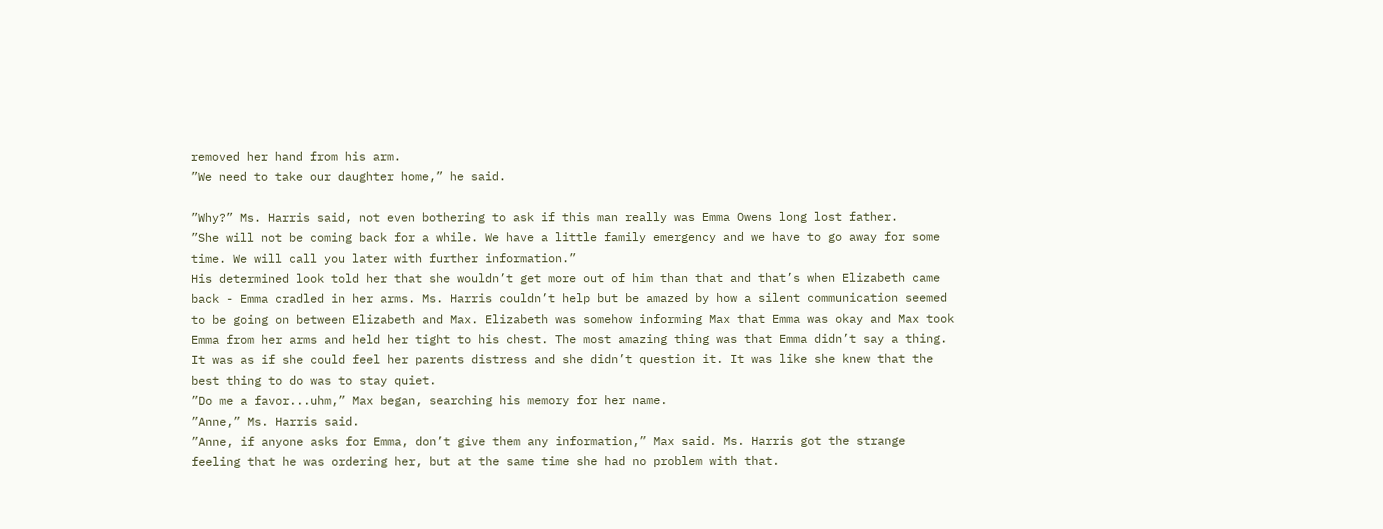removed her hand from his arm.
”We need to take our daughter home,” he said.

”Why?” Ms. Harris said, not even bothering to ask if this man really was Emma Owens long lost father.
”She will not be coming back for a while. We have a little family emergency and we have to go away for some time. We will call you later with further information.”
His determined look told her that she wouldn’t get more out of him than that and that’s when Elizabeth came back - Emma cradled in her arms. Ms. Harris couldn’t help but be amazed by how a silent communication seemed to be going on between Elizabeth and Max. Elizabeth was somehow informing Max that Emma was okay and Max took Emma from her arms and held her tight to his chest. The most amazing thing was that Emma didn’t say a thing. It was as if she could feel her parents distress and she didn’t question it. It was like she knew that the best thing to do was to stay quiet.
”Do me a favor...uhm,” Max began, searching his memory for her name.
”Anne,” Ms. Harris said.
”Anne, if anyone asks for Emma, don’t give them any information,” Max said. Ms. Harris got the strange feeling that he was ordering her, but at the same time she had no problem with that.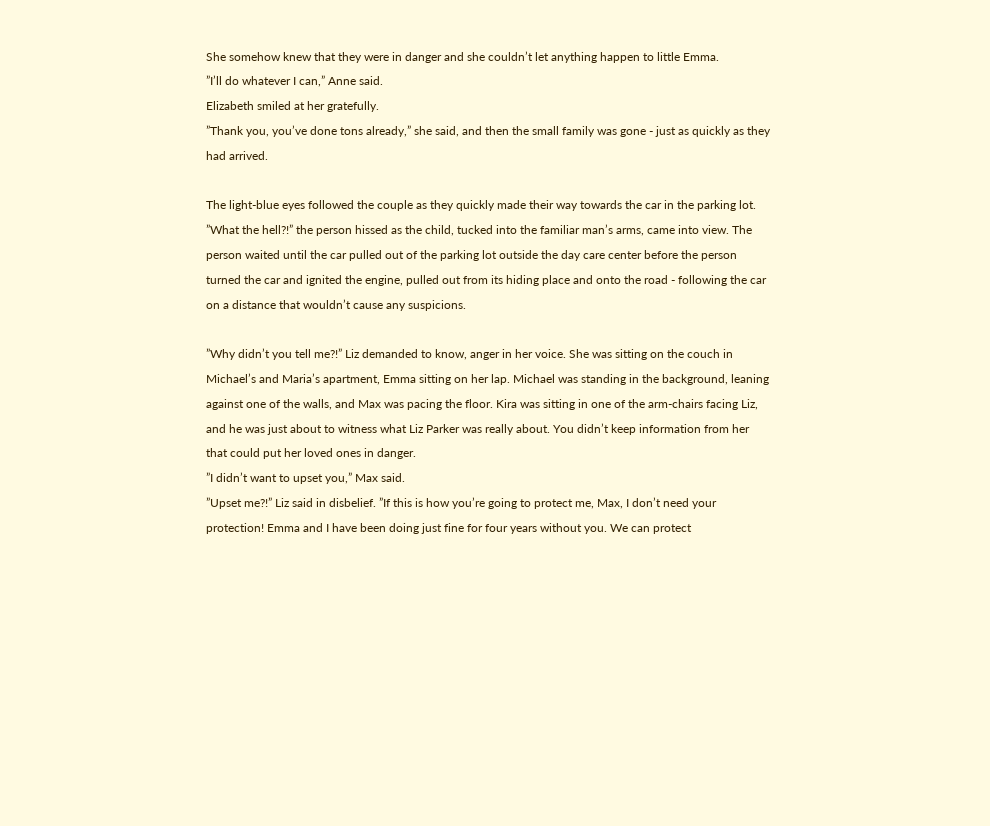She somehow knew that they were in danger and she couldn’t let anything happen to little Emma.
”I’ll do whatever I can,” Anne said.
Elizabeth smiled at her gratefully.
”Thank you, you’ve done tons already,” she said, and then the small family was gone - just as quickly as they had arrived.

The light-blue eyes followed the couple as they quickly made their way towards the car in the parking lot.
”What the hell?!” the person hissed as the child, tucked into the familiar man’s arms, came into view. The person waited until the car pulled out of the parking lot outside the day care center before the person turned the car and ignited the engine, pulled out from its hiding place and onto the road - following the car on a distance that wouldn’t cause any suspicions.

”Why didn’t you tell me?!” Liz demanded to know, anger in her voice. She was sitting on the couch in Michael’s and Maria’s apartment, Emma sitting on her lap. Michael was standing in the background, leaning against one of the walls, and Max was pacing the floor. Kira was sitting in one of the arm-chairs facing Liz, and he was just about to witness what Liz Parker was really about. You didn’t keep information from her that could put her loved ones in danger.
”I didn’t want to upset you,” Max said.
”Upset me?!” Liz said in disbelief. ”If this is how you’re going to protect me, Max, I don’t need your protection! Emma and I have been doing just fine for four years without you. We can protect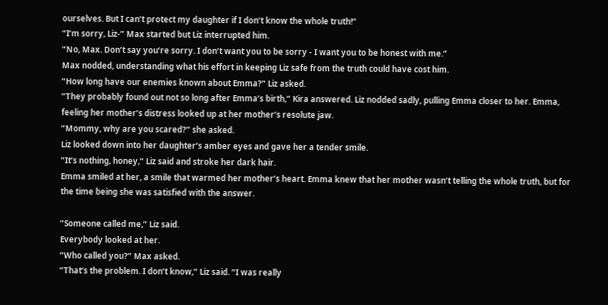ourselves. But I can’t protect my daughter if I don’t know the whole truth!”
”I’m sorry, Liz-” Max started but Liz interrupted him.
”No, Max. Don’t say you’re sorry. I don’t want you to be sorry - I want you to be honest with me.”
Max nodded, understanding what his effort in keeping Liz safe from the truth could have cost him.
”How long have our enemies known about Emma?” Liz asked.
”They probably found out not so long after Emma’s birth,” Kira answered. Liz nodded sadly, pulling Emma closer to her. Emma, feeling her mother’s distress looked up at her mother’s resolute jaw.
”Mommy, why are you scared?” she asked.
Liz looked down into her daughter’s amber eyes and gave her a tender smile.
”It’s nothing, honey,” Liz said and stroke her dark hair.
Emma smiled at her, a smile that warmed her mother’s heart. Emma knew that her mother wasn’t telling the whole truth, but for the time being she was satisfied with the answer.

”Someone called me,” Liz said.
Everybody looked at her.
”Who called you?” Max asked.
”That’s the problem. I don’t know,” Liz said. ”I was really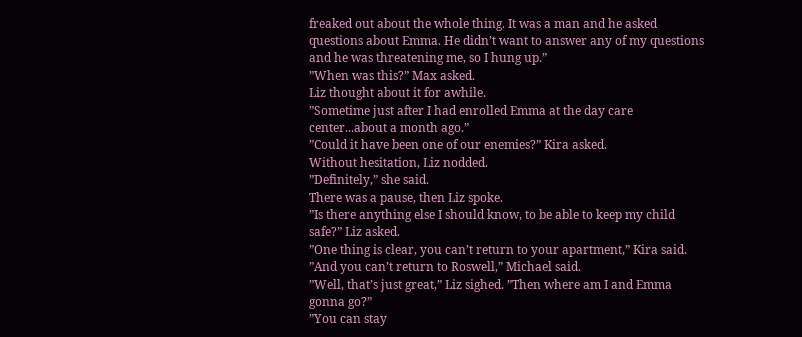freaked out about the whole thing. It was a man and he asked questions about Emma. He didn’t want to answer any of my questions and he was threatening me, so I hung up.”
”When was this?” Max asked.
Liz thought about it for awhile.
”Sometime just after I had enrolled Emma at the day care center...about a month ago.”
”Could it have been one of our enemies?” Kira asked.
Without hesitation, Liz nodded.
”Definitely,” she said.
There was a pause, then Liz spoke.
”Is there anything else I should know, to be able to keep my child safe?” Liz asked.
”One thing is clear, you can’t return to your apartment,” Kira said.
”And you can’t return to Roswell,” Michael said.
”Well, that’s just great,” Liz sighed. ”Then where am I and Emma gonna go?”
”You can stay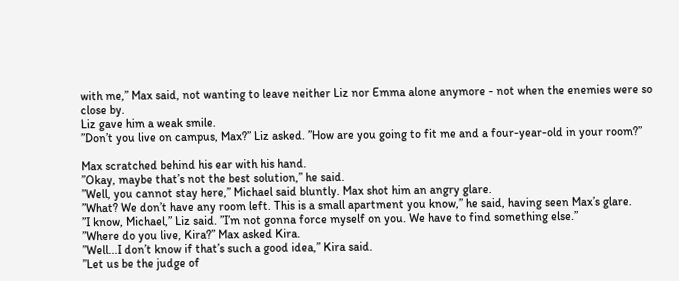with me,” Max said, not wanting to leave neither Liz nor Emma alone anymore - not when the enemies were so close by.
Liz gave him a weak smile.
”Don’t you live on campus, Max?” Liz asked. ”How are you going to fit me and a four-year-old in your room?”

Max scratched behind his ear with his hand.
”Okay, maybe that’s not the best solution,” he said.
”Well, you cannot stay here,” Michael said bluntly. Max shot him an angry glare.
”What? We don’t have any room left. This is a small apartment you know,” he said, having seen Max’s glare.
”I know, Michael,” Liz said. ”I’m not gonna force myself on you. We have to find something else.”
”Where do you live, Kira?” Max asked Kira.
”Well...I don’t know if that’s such a good idea,” Kira said.
”Let us be the judge of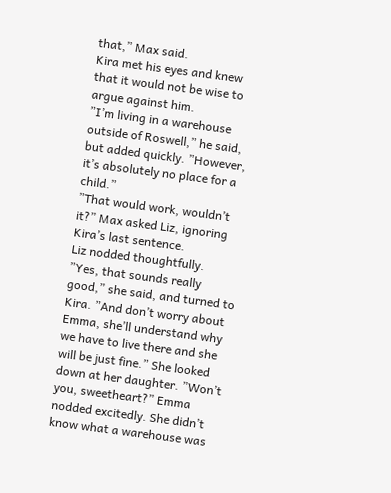that,” Max said.
Kira met his eyes and knew that it would not be wise to argue against him.
”I’m living in a warehouse outside of Roswell,” he said, but added quickly. ”However, it’s absolutely no place for a child.”
”That would work, wouldn’t it?” Max asked Liz, ignoring Kira’s last sentence.
Liz nodded thoughtfully.
”Yes, that sounds really good,” she said, and turned to Kira. ”And don’t worry about Emma, she’ll understand why we have to live there and she will be just fine.” She looked down at her daughter. ”Won’t you, sweetheart?” Emma nodded excitedly. She didn’t know what a warehouse was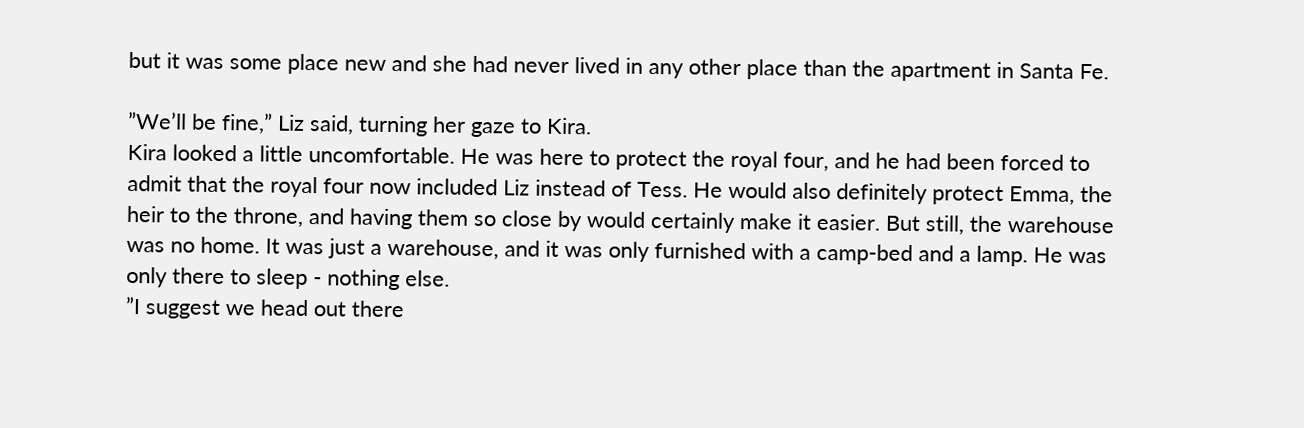but it was some place new and she had never lived in any other place than the apartment in Santa Fe.

”We’ll be fine,” Liz said, turning her gaze to Kira.
Kira looked a little uncomfortable. He was here to protect the royal four, and he had been forced to admit that the royal four now included Liz instead of Tess. He would also definitely protect Emma, the heir to the throne, and having them so close by would certainly make it easier. But still, the warehouse was no home. It was just a warehouse, and it was only furnished with a camp-bed and a lamp. He was only there to sleep - nothing else.
”I suggest we head out there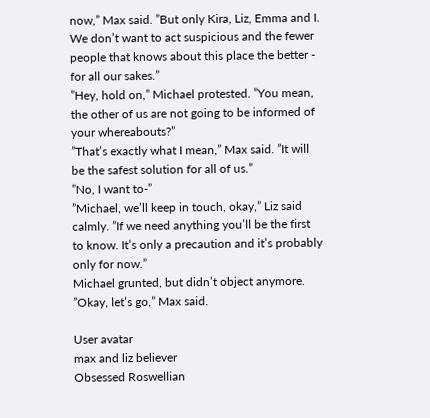now,” Max said. ”But only Kira, Liz, Emma and I. We don’t want to act suspicious and the fewer people that knows about this place the better - for all our sakes.”
”Hey, hold on,” Michael protested. ”You mean, the other of us are not going to be informed of your whereabouts?”
”That’s exactly what I mean,” Max said. ”It will be the safest solution for all of us.”
”No, I want to-”
”Michael, we’ll keep in touch, okay,” Liz said calmly. ”If we need anything you’ll be the first to know. It’s only a precaution and it’s probably only for now.”
Michael grunted, but didn’t object anymore.
”Okay, let’s go,” Max said.

User avatar
max and liz believer
Obsessed Roswellian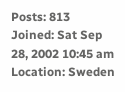Posts: 813
Joined: Sat Sep 28, 2002 10:45 am
Location: Sweden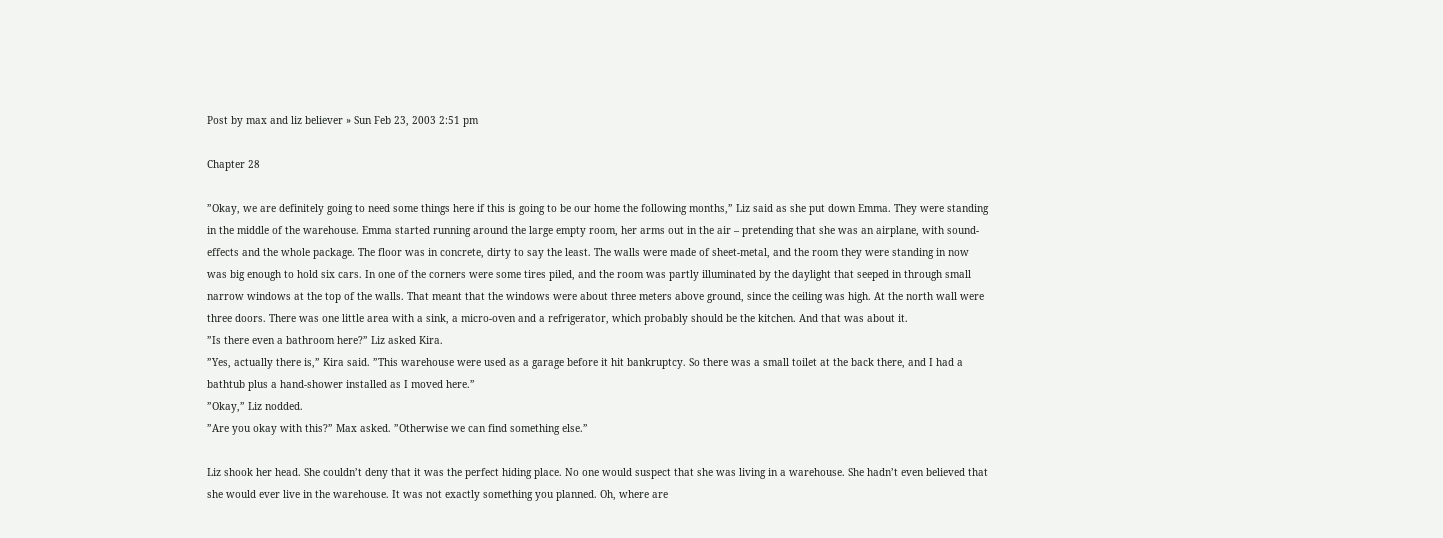Post by max and liz believer » Sun Feb 23, 2003 2:51 pm

Chapter 28

”Okay, we are definitely going to need some things here if this is going to be our home the following months,” Liz said as she put down Emma. They were standing in the middle of the warehouse. Emma started running around the large empty room, her arms out in the air – pretending that she was an airplane, with sound-effects and the whole package. The floor was in concrete, dirty to say the least. The walls were made of sheet-metal, and the room they were standing in now was big enough to hold six cars. In one of the corners were some tires piled, and the room was partly illuminated by the daylight that seeped in through small narrow windows at the top of the walls. That meant that the windows were about three meters above ground, since the ceiling was high. At the north wall were three doors. There was one little area with a sink, a micro-oven and a refrigerator, which probably should be the kitchen. And that was about it.
”Is there even a bathroom here?” Liz asked Kira.
”Yes, actually there is,” Kira said. ”This warehouse were used as a garage before it hit bankruptcy. So there was a small toilet at the back there, and I had a bathtub plus a hand-shower installed as I moved here.”
”Okay,” Liz nodded.
”Are you okay with this?” Max asked. ”Otherwise we can find something else.”

Liz shook her head. She couldn’t deny that it was the perfect hiding place. No one would suspect that she was living in a warehouse. She hadn’t even believed that she would ever live in the warehouse. It was not exactly something you planned. Oh, where are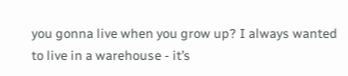you gonna live when you grow up? I always wanted to live in a warehouse - it’s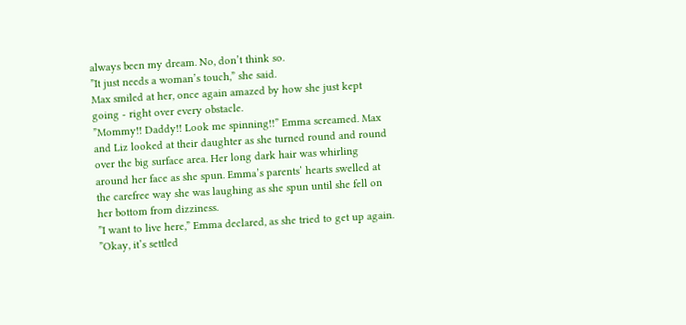always been my dream. No, don’t think so.
”It just needs a woman’s touch,” she said.
Max smiled at her, once again amazed by how she just kept going - right over every obstacle.
”Mommy!! Daddy!! Look me spinning!!” Emma screamed. Max and Liz looked at their daughter as she turned round and round over the big surface area. Her long dark hair was whirling around her face as she spun. Emma’s parents’ hearts swelled at the carefree way she was laughing as she spun until she fell on her bottom from dizziness.
”I want to live here,” Emma declared, as she tried to get up again.
”Okay, it’s settled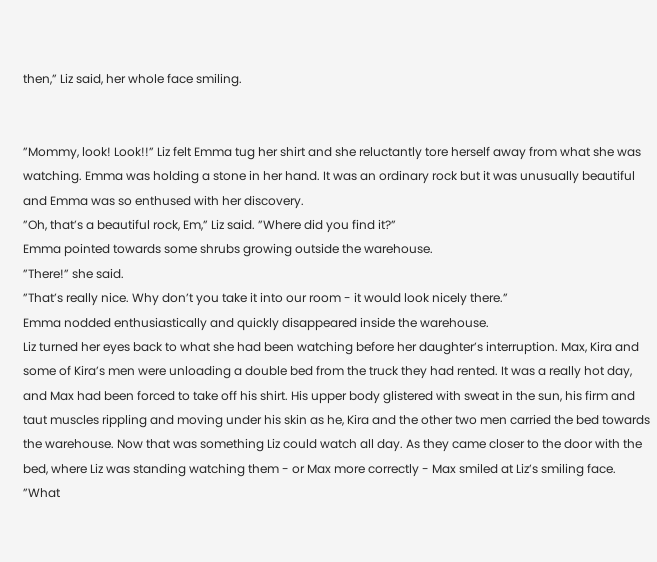then,” Liz said, her whole face smiling.


”Mommy, look! Look!!” Liz felt Emma tug her shirt and she reluctantly tore herself away from what she was watching. Emma was holding a stone in her hand. It was an ordinary rock but it was unusually beautiful and Emma was so enthused with her discovery.
”Oh, that’s a beautiful rock, Em,” Liz said. ”Where did you find it?”
Emma pointed towards some shrubs growing outside the warehouse.
”There!” she said.
”That’s really nice. Why don’t you take it into our room - it would look nicely there.”
Emma nodded enthusiastically and quickly disappeared inside the warehouse.
Liz turned her eyes back to what she had been watching before her daughter’s interruption. Max, Kira and some of Kira’s men were unloading a double bed from the truck they had rented. It was a really hot day, and Max had been forced to take off his shirt. His upper body glistered with sweat in the sun, his firm and taut muscles rippling and moving under his skin as he, Kira and the other two men carried the bed towards the warehouse. Now that was something Liz could watch all day. As they came closer to the door with the bed, where Liz was standing watching them - or Max more correctly - Max smiled at Liz’s smiling face.
”What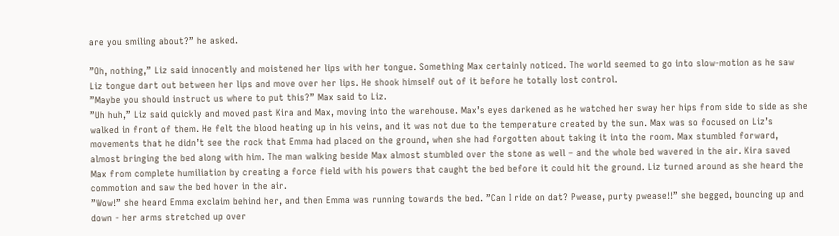are you smiling about?” he asked.

”Oh, nothing,” Liz said innocently and moistened her lips with her tongue. Something Max certainly noticed. The world seemed to go into slow-motion as he saw Liz tongue dart out between her lips and move over her lips. He shook himself out of it before he totally lost control.
”Maybe you should instruct us where to put this?” Max said to Liz.
”Uh huh,” Liz said quickly and moved past Kira and Max, moving into the warehouse. Max’s eyes darkened as he watched her sway her hips from side to side as she walked in front of them. He felt the blood heating up in his veins, and it was not due to the temperature created by the sun. Max was so focused on Liz’s movements that he didn’t see the rock that Emma had placed on the ground, when she had forgotten about taking it into the room. Max stumbled forward, almost bringing the bed along with him. The man walking beside Max almost stumbled over the stone as well – and the whole bed wavered in the air. Kira saved Max from complete humiliation by creating a force field with his powers that caught the bed before it could hit the ground. Liz turned around as she heard the commotion and saw the bed hover in the air.
”Wow!” she heard Emma exclaim behind her, and then Emma was running towards the bed. ”Can I ride on dat? Pwease, purty pwease!!” she begged, bouncing up and down - her arms stretched up over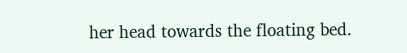her head towards the floating bed.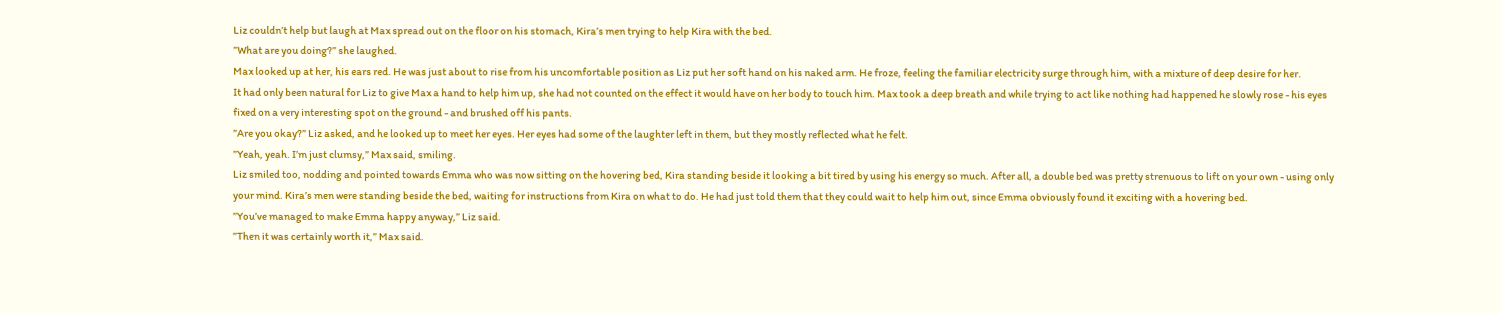Liz couldn’t help but laugh at Max spread out on the floor on his stomach, Kira’s men trying to help Kira with the bed.
”What are you doing?” she laughed.
Max looked up at her, his ears red. He was just about to rise from his uncomfortable position as Liz put her soft hand on his naked arm. He froze, feeling the familiar electricity surge through him, with a mixture of deep desire for her.
It had only been natural for Liz to give Max a hand to help him up, she had not counted on the effect it would have on her body to touch him. Max took a deep breath and while trying to act like nothing had happened he slowly rose - his eyes fixed on a very interesting spot on the ground - and brushed off his pants.
”Are you okay?” Liz asked, and he looked up to meet her eyes. Her eyes had some of the laughter left in them, but they mostly reflected what he felt.
”Yeah, yeah. I’m just clumsy,” Max said, smiling.
Liz smiled too, nodding and pointed towards Emma who was now sitting on the hovering bed, Kira standing beside it looking a bit tired by using his energy so much. After all, a double bed was pretty strenuous to lift on your own - using only your mind. Kira’s men were standing beside the bed, waiting for instructions from Kira on what to do. He had just told them that they could wait to help him out, since Emma obviously found it exciting with a hovering bed.
”You’ve managed to make Emma happy anyway,” Liz said.
”Then it was certainly worth it,” Max said.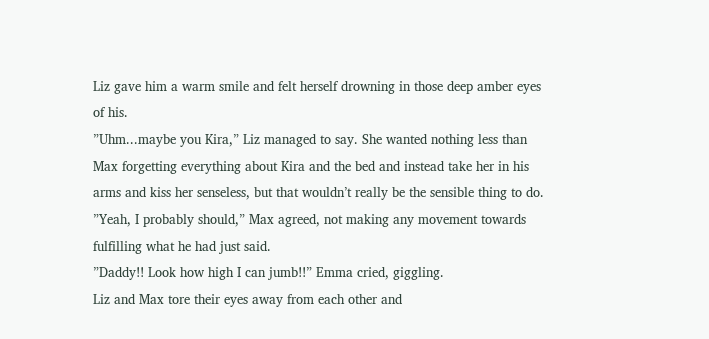Liz gave him a warm smile and felt herself drowning in those deep amber eyes of his.
”Uhm...maybe you Kira,” Liz managed to say. She wanted nothing less than Max forgetting everything about Kira and the bed and instead take her in his arms and kiss her senseless, but that wouldn’t really be the sensible thing to do.
”Yeah, I probably should,” Max agreed, not making any movement towards fulfilling what he had just said.
”Daddy!! Look how high I can jumb!!” Emma cried, giggling.
Liz and Max tore their eyes away from each other and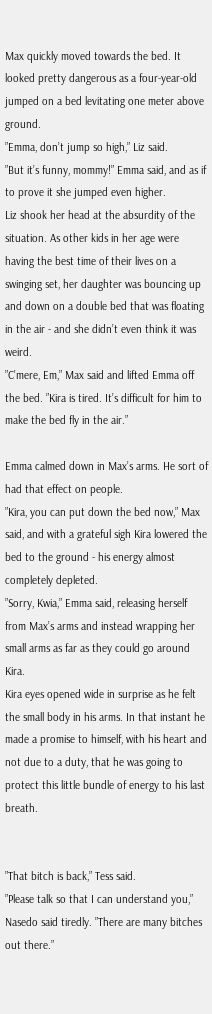Max quickly moved towards the bed. It looked pretty dangerous as a four-year-old jumped on a bed levitating one meter above ground.
”Emma, don’t jump so high,” Liz said.
”But it’s funny, mommy!” Emma said, and as if to prove it she jumped even higher.
Liz shook her head at the absurdity of the situation. As other kids in her age were having the best time of their lives on a swinging set, her daughter was bouncing up and down on a double bed that was floating in the air - and she didn’t even think it was weird.
”C’mere, Em,” Max said and lifted Emma off the bed. ”Kira is tired. It’s difficult for him to make the bed fly in the air.”

Emma calmed down in Max’s arms. He sort of had that effect on people.
”Kira, you can put down the bed now,” Max said, and with a grateful sigh Kira lowered the bed to the ground - his energy almost completely depleted.
”Sorry, Kwia,” Emma said, releasing herself from Max’s arms and instead wrapping her small arms as far as they could go around Kira.
Kira eyes opened wide in surprise as he felt the small body in his arms. In that instant he made a promise to himself, with his heart and not due to a duty, that he was going to protect this little bundle of energy to his last breath.


”That bitch is back,” Tess said.
”Please talk so that I can understand you,” Nasedo said tiredly. ”There are many bitches out there.”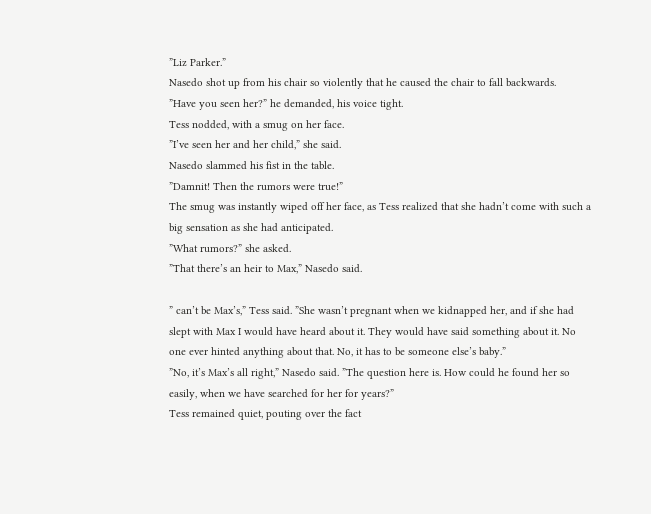”Liz Parker.”
Nasedo shot up from his chair so violently that he caused the chair to fall backwards.
”Have you seen her?” he demanded, his voice tight.
Tess nodded, with a smug on her face.
”I’ve seen her and her child,” she said.
Nasedo slammed his fist in the table.
”Damnit! Then the rumors were true!”
The smug was instantly wiped off her face, as Tess realized that she hadn’t come with such a big sensation as she had anticipated.
”What rumors?” she asked.
”That there’s an heir to Max,” Nasedo said.

” can’t be Max’s,” Tess said. ”She wasn’t pregnant when we kidnapped her, and if she had slept with Max I would have heard about it. They would have said something about it. No one ever hinted anything about that. No, it has to be someone else’s baby.”
”No, it’s Max’s all right,” Nasedo said. ”The question here is. How could he found her so easily, when we have searched for her for years?”
Tess remained quiet, pouting over the fact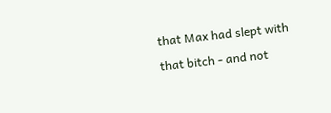that Max had slept with that bitch - and not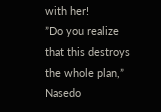with her!
”Do you realize that this destroys the whole plan,” Nasedo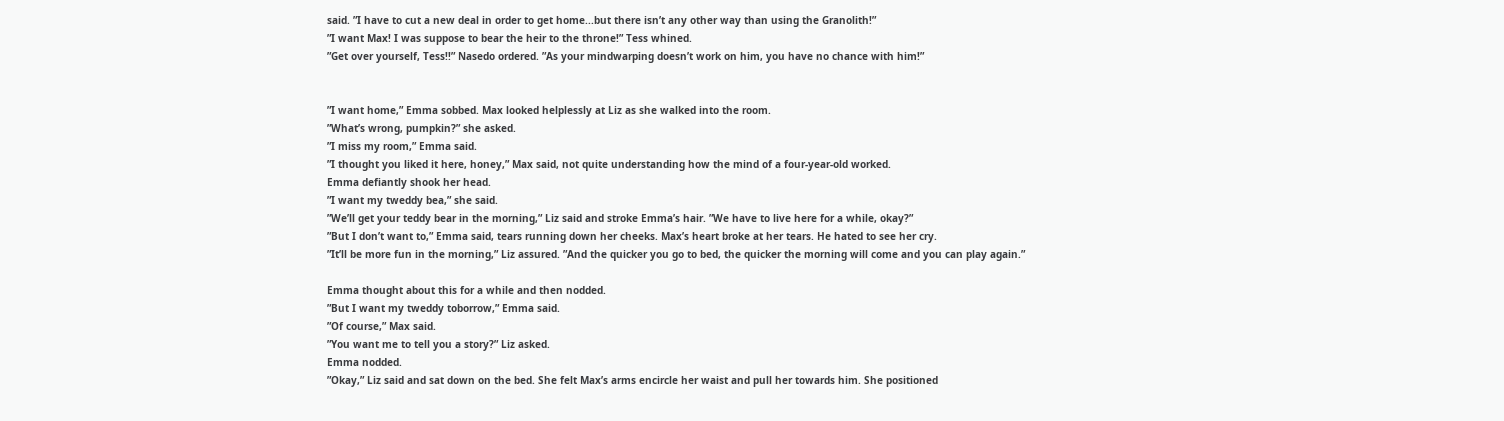said. ”I have to cut a new deal in order to get home...but there isn’t any other way than using the Granolith!”
”I want Max! I was suppose to bear the heir to the throne!” Tess whined.
”Get over yourself, Tess!!” Nasedo ordered. ”As your mindwarping doesn’t work on him, you have no chance with him!”


”I want home,” Emma sobbed. Max looked helplessly at Liz as she walked into the room.
”What’s wrong, pumpkin?” she asked.
”I miss my room,” Emma said.
”I thought you liked it here, honey,” Max said, not quite understanding how the mind of a four-year-old worked.
Emma defiantly shook her head.
”I want my tweddy bea,” she said.
”We’ll get your teddy bear in the morning,” Liz said and stroke Emma’s hair. ”We have to live here for a while, okay?”
”But I don’t want to,” Emma said, tears running down her cheeks. Max’s heart broke at her tears. He hated to see her cry.
”It’ll be more fun in the morning,” Liz assured. ”And the quicker you go to bed, the quicker the morning will come and you can play again.”

Emma thought about this for a while and then nodded.
”But I want my tweddy toborrow,” Emma said.
”Of course,” Max said.
”You want me to tell you a story?” Liz asked.
Emma nodded.
”Okay,” Liz said and sat down on the bed. She felt Max’s arms encircle her waist and pull her towards him. She positioned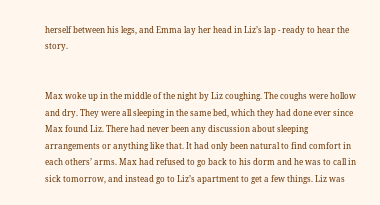herself between his legs, and Emma lay her head in Liz’s lap - ready to hear the story.


Max woke up in the middle of the night by Liz coughing. The coughs were hollow and dry. They were all sleeping in the same bed, which they had done ever since Max found Liz. There had never been any discussion about sleeping arrangements or anything like that. It had only been natural to find comfort in each others’ arms. Max had refused to go back to his dorm and he was to call in sick tomorrow, and instead go to Liz’s apartment to get a few things. Liz was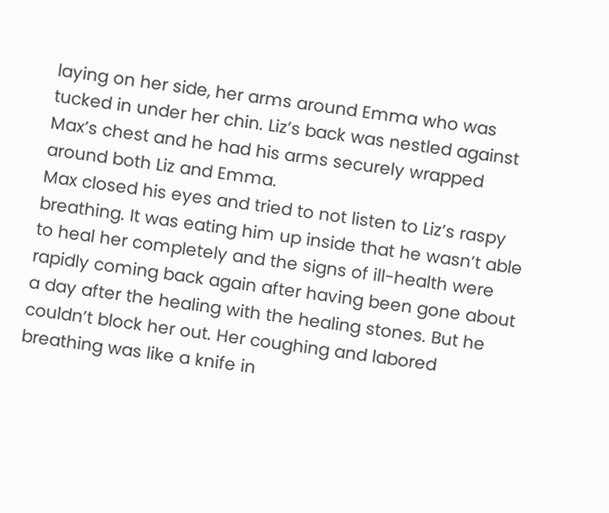laying on her side, her arms around Emma who was tucked in under her chin. Liz’s back was nestled against Max’s chest and he had his arms securely wrapped around both Liz and Emma.
Max closed his eyes and tried to not listen to Liz’s raspy breathing. It was eating him up inside that he wasn’t able to heal her completely and the signs of ill-health were rapidly coming back again after having been gone about a day after the healing with the healing stones. But he couldn’t block her out. Her coughing and labored breathing was like a knife in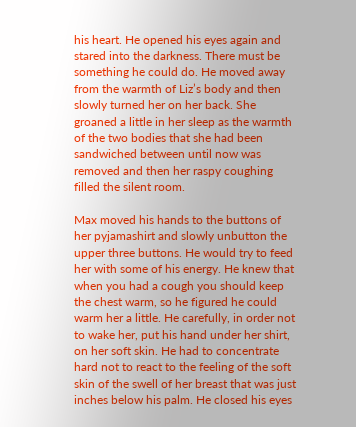his heart. He opened his eyes again and stared into the darkness. There must be something he could do. He moved away from the warmth of Liz’s body and then slowly turned her on her back. She groaned a little in her sleep as the warmth of the two bodies that she had been sandwiched between until now was removed and then her raspy coughing filled the silent room.

Max moved his hands to the buttons of her pyjamashirt and slowly unbutton the upper three buttons. He would try to feed her with some of his energy. He knew that when you had a cough you should keep the chest warm, so he figured he could warm her a little. He carefully, in order not to wake her, put his hand under her shirt, on her soft skin. He had to concentrate hard not to react to the feeling of the soft skin of the swell of her breast that was just inches below his palm. He closed his eyes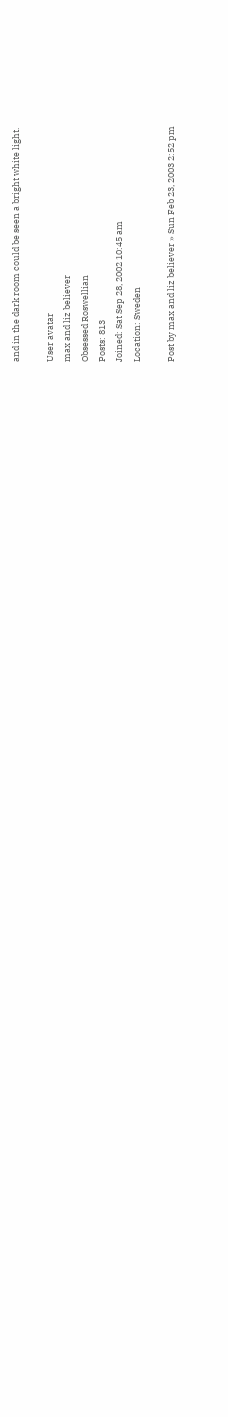and in the dark room could be seen a bright white light.

User avatar
max and liz believer
Obsessed Roswellian
Posts: 813
Joined: Sat Sep 28, 2002 10:45 am
Location: Sweden

Post by max and liz believer » Sun Feb 23, 2003 2:52 pm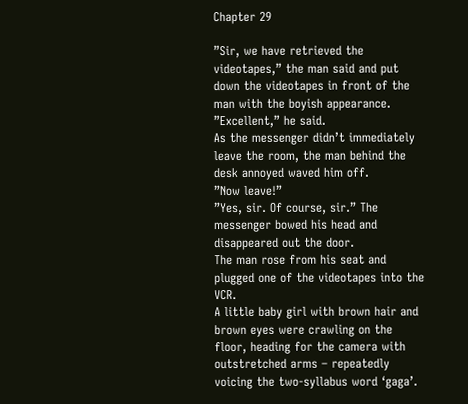Chapter 29

”Sir, we have retrieved the videotapes,” the man said and put down the videotapes in front of the man with the boyish appearance.
”Excellent,” he said.
As the messenger didn’t immediately leave the room, the man behind the desk annoyed waved him off.
”Now leave!”
”Yes, sir. Of course, sir.” The messenger bowed his head and disappeared out the door.
The man rose from his seat and plugged one of the videotapes into the VCR.
A little baby girl with brown hair and brown eyes were crawling on the floor, heading for the camera with outstretched arms – repeatedly voicing the two-syllabus word ‘gaga’.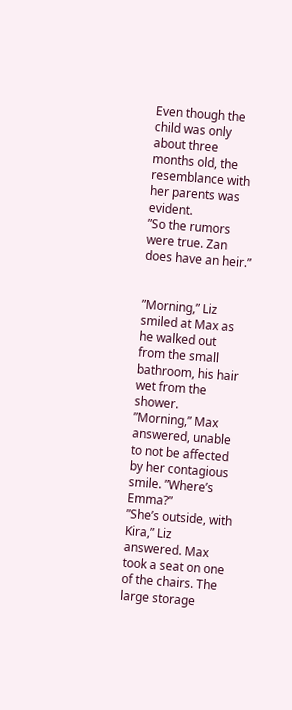Even though the child was only about three months old, the resemblance with her parents was evident.
”So the rumors were true. Zan does have an heir.”


”Morning,” Liz smiled at Max as he walked out from the small bathroom, his hair wet from the shower.
”Morning,” Max answered, unable to not be affected by her contagious smile. ”Where’s Emma?”
”She’s outside, with Kira,” Liz answered. Max took a seat on one of the chairs. The large storage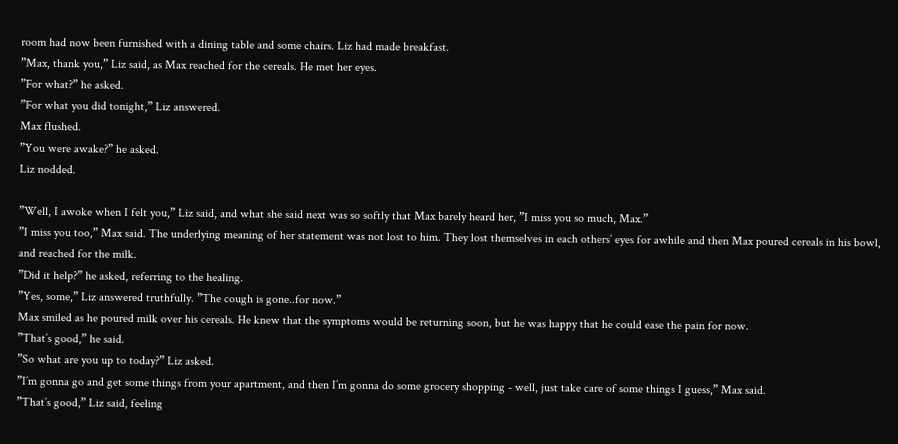room had now been furnished with a dining table and some chairs. Liz had made breakfast.
”Max, thank you,” Liz said, as Max reached for the cereals. He met her eyes.
”For what?” he asked.
”For what you did tonight,” Liz answered.
Max flushed.
”You were awake?” he asked.
Liz nodded.

”Well, I awoke when I felt you,” Liz said, and what she said next was so softly that Max barely heard her, ”I miss you so much, Max.”
”I miss you too,” Max said. The underlying meaning of her statement was not lost to him. They lost themselves in each others’ eyes for awhile and then Max poured cereals in his bowl, and reached for the milk.
”Did it help?” he asked, referring to the healing.
”Yes, some,” Liz answered truthfully. ”The cough is gone..for now.”
Max smiled as he poured milk over his cereals. He knew that the symptoms would be returning soon, but he was happy that he could ease the pain for now.
”That’s good,” he said.
”So what are you up to today?” Liz asked.
”I’m gonna go and get some things from your apartment, and then I’m gonna do some grocery shopping - well, just take care of some things I guess,” Max said.
”That’s good,” Liz said, feeling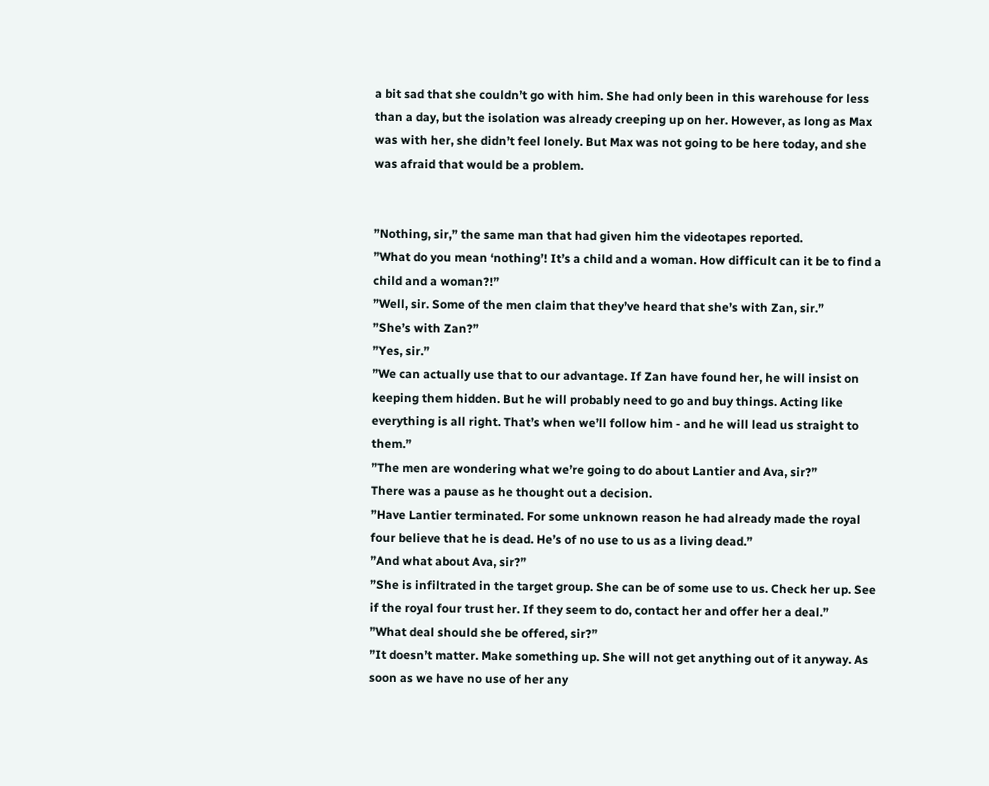a bit sad that she couldn’t go with him. She had only been in this warehouse for less than a day, but the isolation was already creeping up on her. However, as long as Max was with her, she didn’t feel lonely. But Max was not going to be here today, and she was afraid that would be a problem.


”Nothing, sir,” the same man that had given him the videotapes reported.
”What do you mean ‘nothing’! It’s a child and a woman. How difficult can it be to find a child and a woman?!”
”Well, sir. Some of the men claim that they’ve heard that she’s with Zan, sir.”
”She’s with Zan?”
”Yes, sir.”
”We can actually use that to our advantage. If Zan have found her, he will insist on keeping them hidden. But he will probably need to go and buy things. Acting like everything is all right. That’s when we’ll follow him - and he will lead us straight to them.”
”The men are wondering what we’re going to do about Lantier and Ava, sir?”
There was a pause as he thought out a decision.
”Have Lantier terminated. For some unknown reason he had already made the royal four believe that he is dead. He’s of no use to us as a living dead.”
”And what about Ava, sir?”
”She is infiltrated in the target group. She can be of some use to us. Check her up. See if the royal four trust her. If they seem to do, contact her and offer her a deal.”
”What deal should she be offered, sir?”
”It doesn’t matter. Make something up. She will not get anything out of it anyway. As soon as we have no use of her any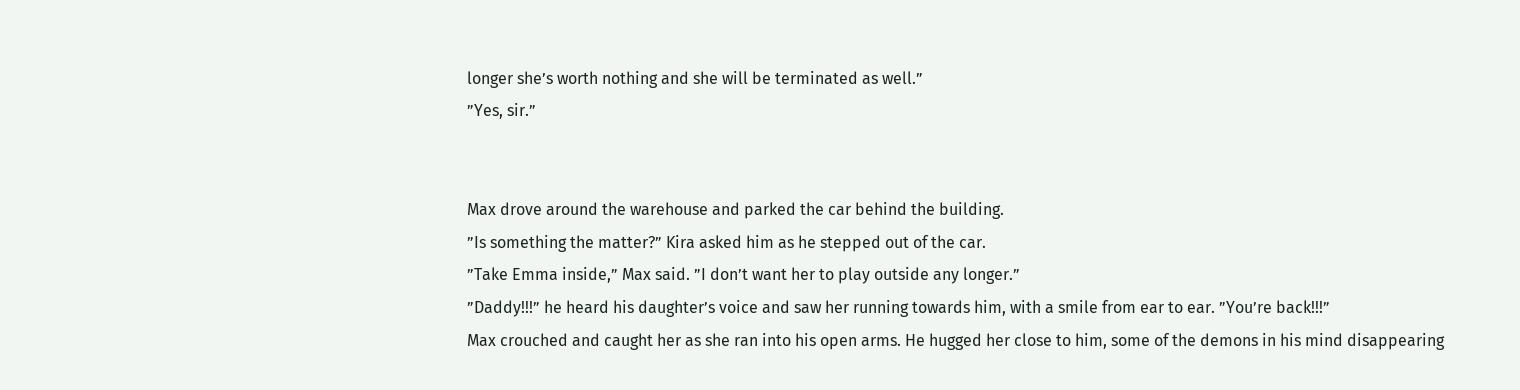longer she’s worth nothing and she will be terminated as well.”
”Yes, sir.”


Max drove around the warehouse and parked the car behind the building.
”Is something the matter?” Kira asked him as he stepped out of the car.
”Take Emma inside,” Max said. ”I don’t want her to play outside any longer.”
”Daddy!!!” he heard his daughter’s voice and saw her running towards him, with a smile from ear to ear. ”You’re back!!!”
Max crouched and caught her as she ran into his open arms. He hugged her close to him, some of the demons in his mind disappearing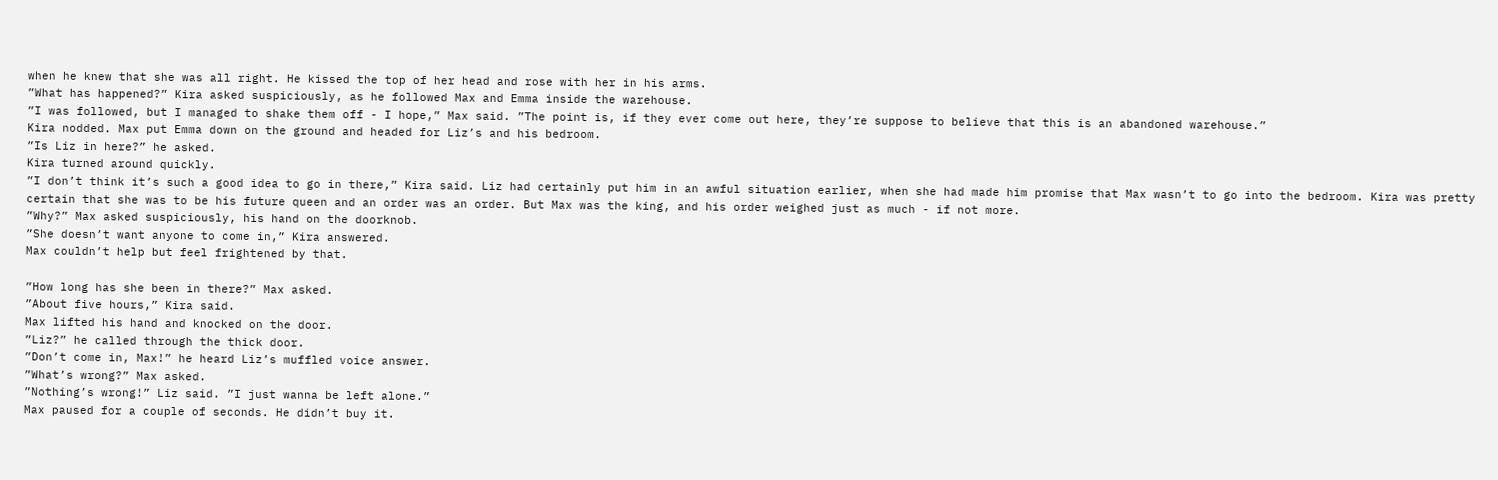when he knew that she was all right. He kissed the top of her head and rose with her in his arms.
”What has happened?” Kira asked suspiciously, as he followed Max and Emma inside the warehouse.
”I was followed, but I managed to shake them off - I hope,” Max said. ”The point is, if they ever come out here, they’re suppose to believe that this is an abandoned warehouse.”
Kira nodded. Max put Emma down on the ground and headed for Liz’s and his bedroom.
”Is Liz in here?” he asked.
Kira turned around quickly.
”I don’t think it’s such a good idea to go in there,” Kira said. Liz had certainly put him in an awful situation earlier, when she had made him promise that Max wasn’t to go into the bedroom. Kira was pretty certain that she was to be his future queen and an order was an order. But Max was the king, and his order weighed just as much - if not more.
”Why?” Max asked suspiciously, his hand on the doorknob.
”She doesn’t want anyone to come in,” Kira answered.
Max couldn’t help but feel frightened by that.

”How long has she been in there?” Max asked.
”About five hours,” Kira said.
Max lifted his hand and knocked on the door.
”Liz?” he called through the thick door.
”Don’t come in, Max!” he heard Liz’s muffled voice answer.
”What’s wrong?” Max asked.
”Nothing’s wrong!” Liz said. ”I just wanna be left alone.”
Max paused for a couple of seconds. He didn’t buy it.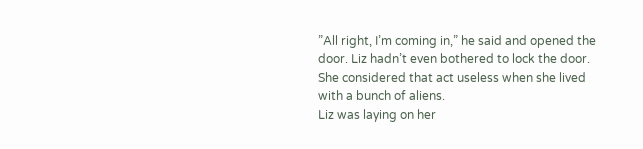”All right, I’m coming in,” he said and opened the door. Liz hadn’t even bothered to lock the door. She considered that act useless when she lived with a bunch of aliens.
Liz was laying on her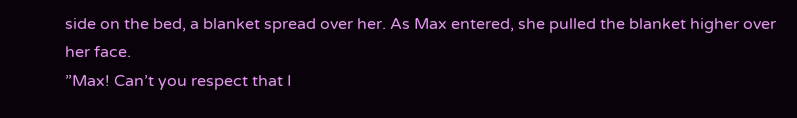side on the bed, a blanket spread over her. As Max entered, she pulled the blanket higher over her face.
”Max! Can’t you respect that I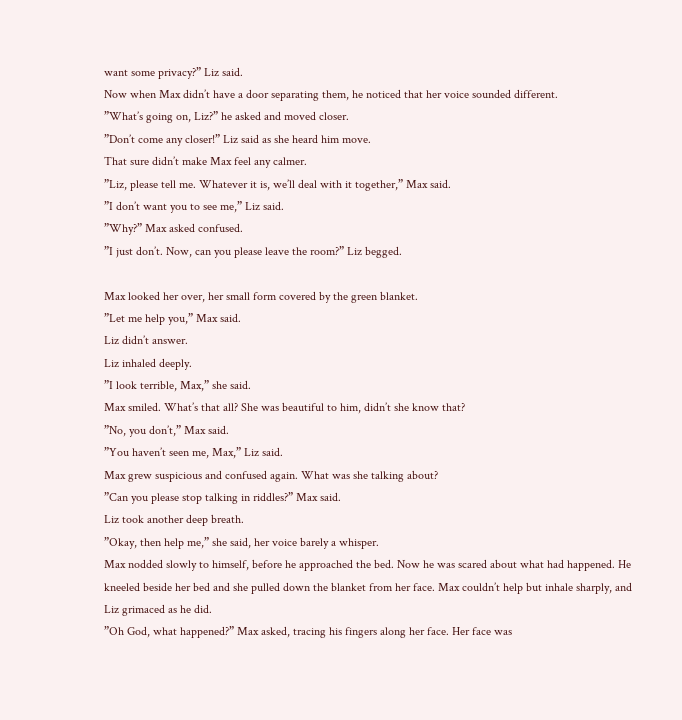want some privacy?” Liz said.
Now when Max didn’t have a door separating them, he noticed that her voice sounded different.
”What’s going on, Liz?” he asked and moved closer.
”Don’t come any closer!” Liz said as she heard him move.
That sure didn’t make Max feel any calmer.
”Liz, please tell me. Whatever it is, we’ll deal with it together,” Max said.
”I don’t want you to see me,” Liz said.
”Why?” Max asked confused.
”I just don’t. Now, can you please leave the room?” Liz begged.

Max looked her over, her small form covered by the green blanket.
”Let me help you,” Max said.
Liz didn’t answer.
Liz inhaled deeply.
”I look terrible, Max,” she said.
Max smiled. What’s that all? She was beautiful to him, didn’t she know that?
”No, you don’t,” Max said.
”You haven’t seen me, Max,” Liz said.
Max grew suspicious and confused again. What was she talking about?
”Can you please stop talking in riddles?” Max said.
Liz took another deep breath.
”Okay, then help me,” she said, her voice barely a whisper.
Max nodded slowly to himself, before he approached the bed. Now he was scared about what had happened. He kneeled beside her bed and she pulled down the blanket from her face. Max couldn’t help but inhale sharply, and Liz grimaced as he did.
”Oh God, what happened?” Max asked, tracing his fingers along her face. Her face was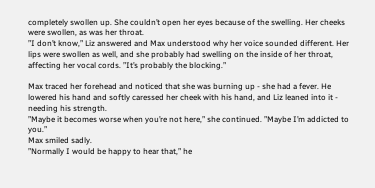completely swollen up. She couldn’t open her eyes because of the swelling. Her cheeks were swollen, as was her throat.
”I don’t know,” Liz answered and Max understood why her voice sounded different. Her lips were swollen as well, and she probably had swelling on the inside of her throat, affecting her vocal cords. ”It’s probably the blocking.”

Max traced her forehead and noticed that she was burning up - she had a fever. He lowered his hand and softly caressed her cheek with his hand, and Liz leaned into it - needing his strength.
”Maybe it becomes worse when you’re not here,” she continued. ”Maybe I’m addicted to you.”
Max smiled sadly.
”Normally I would be happy to hear that,” he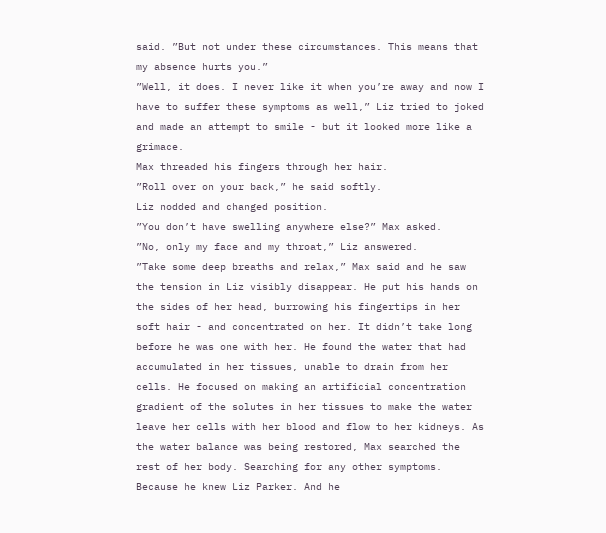said. ”But not under these circumstances. This means that my absence hurts you.”
”Well, it does. I never like it when you’re away and now I have to suffer these symptoms as well,” Liz tried to joked and made an attempt to smile - but it looked more like a grimace.
Max threaded his fingers through her hair.
”Roll over on your back,” he said softly.
Liz nodded and changed position.
”You don’t have swelling anywhere else?” Max asked.
”No, only my face and my throat,” Liz answered.
”Take some deep breaths and relax,” Max said and he saw the tension in Liz visibly disappear. He put his hands on the sides of her head, burrowing his fingertips in her soft hair - and concentrated on her. It didn’t take long before he was one with her. He found the water that had accumulated in her tissues, unable to drain from her cells. He focused on making an artificial concentration gradient of the solutes in her tissues to make the water leave her cells with her blood and flow to her kidneys. As the water balance was being restored, Max searched the rest of her body. Searching for any other symptoms. Because he knew Liz Parker. And he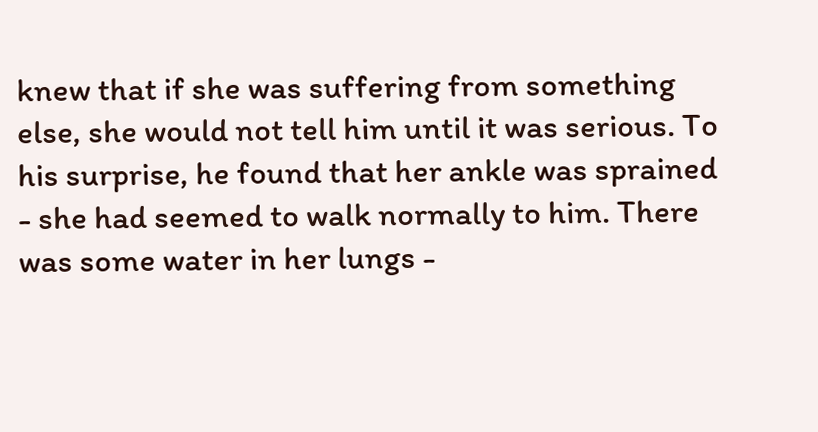knew that if she was suffering from something else, she would not tell him until it was serious. To his surprise, he found that her ankle was sprained - she had seemed to walk normally to him. There was some water in her lungs -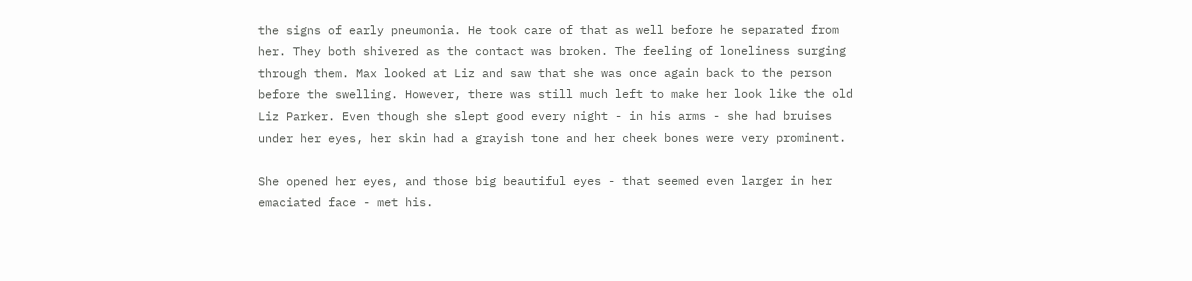the signs of early pneumonia. He took care of that as well before he separated from her. They both shivered as the contact was broken. The feeling of loneliness surging through them. Max looked at Liz and saw that she was once again back to the person before the swelling. However, there was still much left to make her look like the old Liz Parker. Even though she slept good every night - in his arms - she had bruises under her eyes, her skin had a grayish tone and her cheek bones were very prominent.

She opened her eyes, and those big beautiful eyes - that seemed even larger in her emaciated face - met his.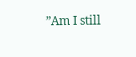”Am I still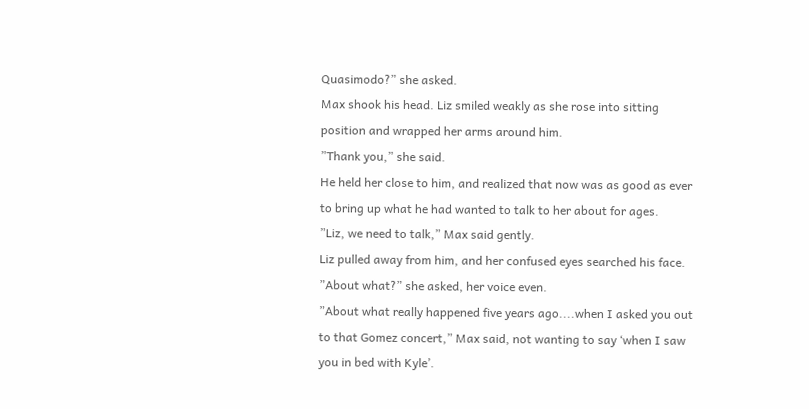Quasimodo?” she asked.
Max shook his head. Liz smiled weakly as she rose into sitting position and wrapped her arms around him.
”Thank you,” she said.
He held her close to him, and realized that now was as good as ever to bring up what he had wanted to talk to her about for ages.
”Liz, we need to talk,” Max said gently.
Liz pulled away from him, and her confused eyes searched his face.
”About what?” she asked, her voice even.
”About what really happened five years ago....when I asked you out to that Gomez concert,” Max said, not wanting to say ‘when I saw you in bed with Kyle’.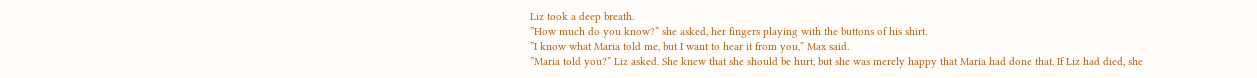Liz took a deep breath.
”How much do you know?” she asked, her fingers playing with the buttons of his shirt.
”I know what Maria told me, but I want to hear it from you,” Max said.
”Maria told you?” Liz asked. She knew that she should be hurt, but she was merely happy that Maria had done that. If Liz had died, she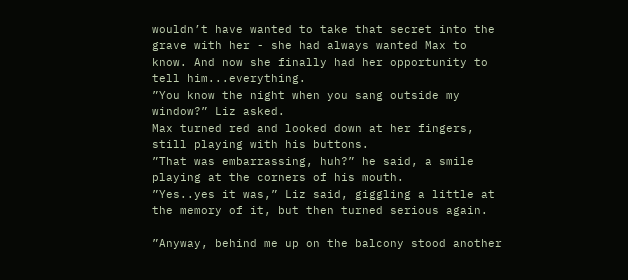wouldn’t have wanted to take that secret into the grave with her - she had always wanted Max to know. And now she finally had her opportunity to tell him...everything.
”You know the night when you sang outside my window?” Liz asked.
Max turned red and looked down at her fingers, still playing with his buttons.
”That was embarrassing, huh?” he said, a smile playing at the corners of his mouth.
”Yes..yes it was,” Liz said, giggling a little at the memory of it, but then turned serious again.

”Anyway, behind me up on the balcony stood another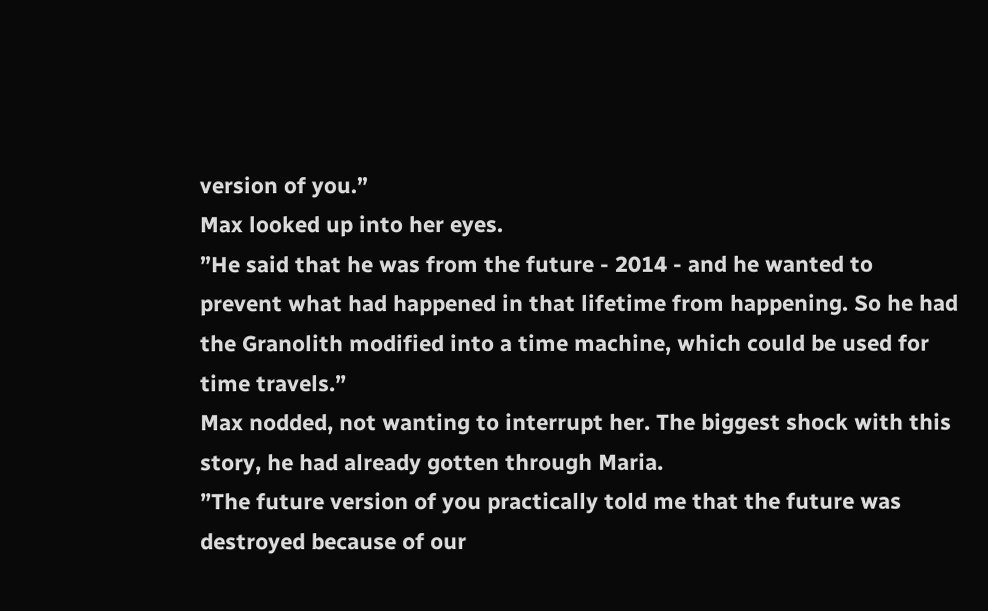version of you.”
Max looked up into her eyes.
”He said that he was from the future - 2014 - and he wanted to prevent what had happened in that lifetime from happening. So he had the Granolith modified into a time machine, which could be used for time travels.”
Max nodded, not wanting to interrupt her. The biggest shock with this story, he had already gotten through Maria.
”The future version of you practically told me that the future was destroyed because of our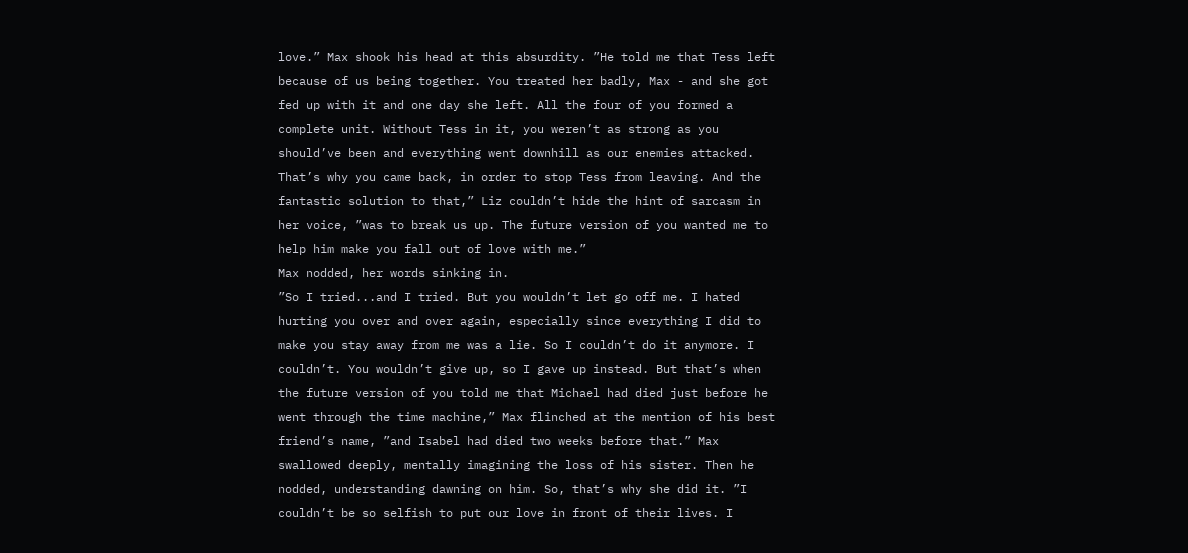love.” Max shook his head at this absurdity. ”He told me that Tess left because of us being together. You treated her badly, Max - and she got fed up with it and one day she left. All the four of you formed a complete unit. Without Tess in it, you weren’t as strong as you should’ve been and everything went downhill as our enemies attacked. That’s why you came back, in order to stop Tess from leaving. And the fantastic solution to that,” Liz couldn’t hide the hint of sarcasm in her voice, ”was to break us up. The future version of you wanted me to help him make you fall out of love with me.”
Max nodded, her words sinking in.
”So I tried...and I tried. But you wouldn’t let go off me. I hated hurting you over and over again, especially since everything I did to make you stay away from me was a lie. So I couldn’t do it anymore. I couldn’t. You wouldn’t give up, so I gave up instead. But that’s when the future version of you told me that Michael had died just before he went through the time machine,” Max flinched at the mention of his best friend’s name, ”and Isabel had died two weeks before that.” Max swallowed deeply, mentally imagining the loss of his sister. Then he nodded, understanding dawning on him. So, that’s why she did it. ”I couldn’t be so selfish to put our love in front of their lives. I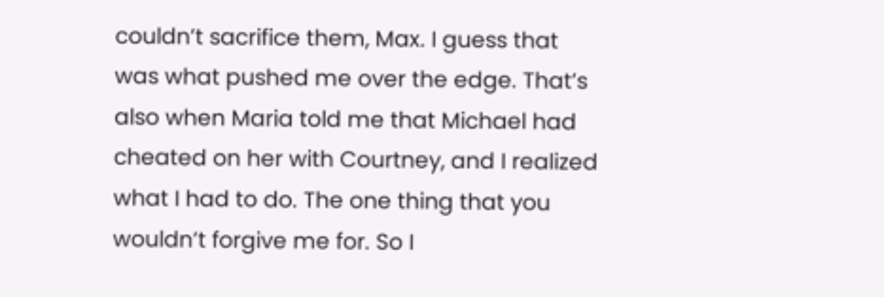couldn’t sacrifice them, Max. I guess that was what pushed me over the edge. That’s also when Maria told me that Michael had cheated on her with Courtney, and I realized what I had to do. The one thing that you wouldn’t forgive me for. So I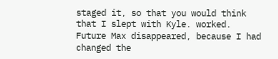staged it, so that you would think that I slept with Kyle. worked. Future Max disappeared, because I had changed the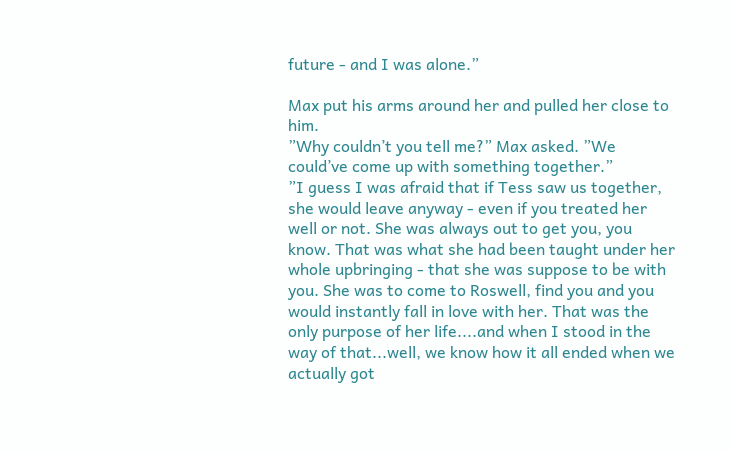future - and I was alone.”

Max put his arms around her and pulled her close to him.
”Why couldn’t you tell me?” Max asked. ”We could’ve come up with something together.”
”I guess I was afraid that if Tess saw us together, she would leave anyway - even if you treated her well or not. She was always out to get you, you know. That was what she had been taught under her whole upbringing - that she was suppose to be with you. She was to come to Roswell, find you and you would instantly fall in love with her. That was the only purpose of her life....and when I stood in the way of that...well, we know how it all ended when we actually got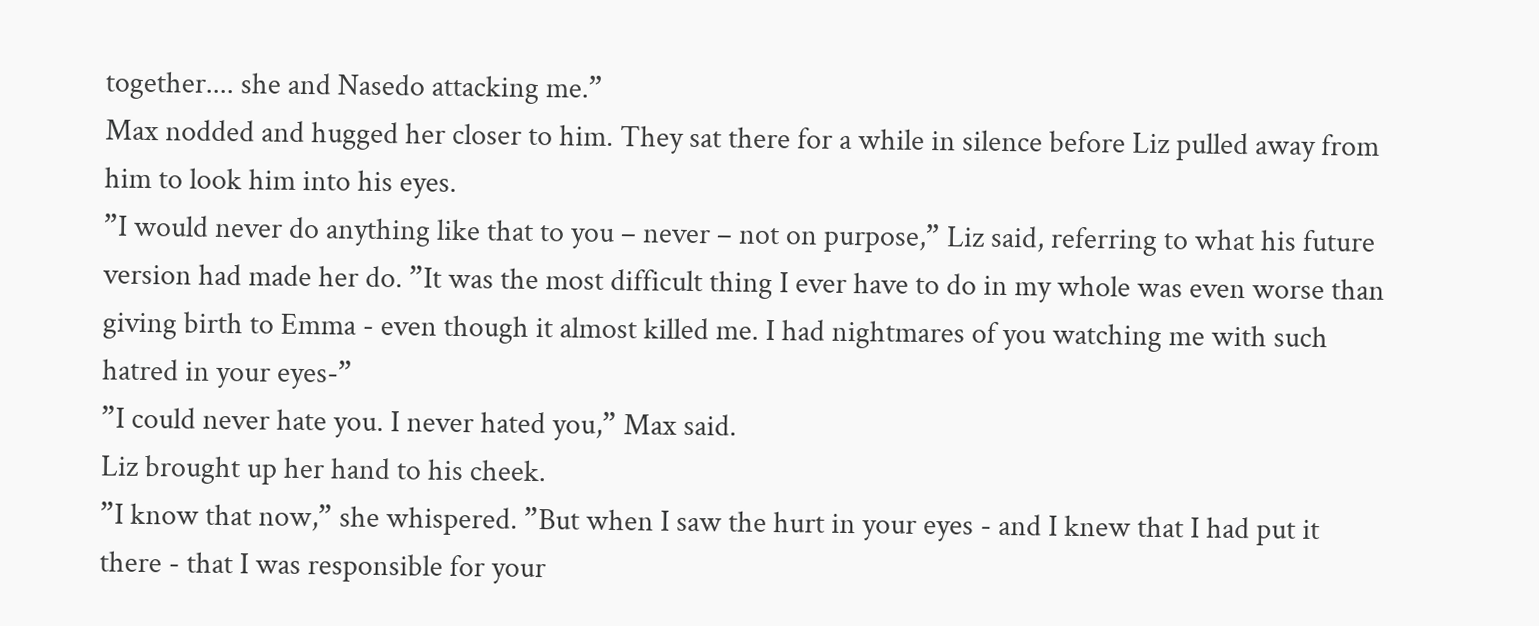together.... she and Nasedo attacking me.”
Max nodded and hugged her closer to him. They sat there for a while in silence before Liz pulled away from him to look him into his eyes.
”I would never do anything like that to you – never – not on purpose,” Liz said, referring to what his future version had made her do. ”It was the most difficult thing I ever have to do in my whole was even worse than giving birth to Emma - even though it almost killed me. I had nightmares of you watching me with such hatred in your eyes-”
”I could never hate you. I never hated you,” Max said.
Liz brought up her hand to his cheek.
”I know that now,” she whispered. ”But when I saw the hurt in your eyes - and I knew that I had put it there - that I was responsible for your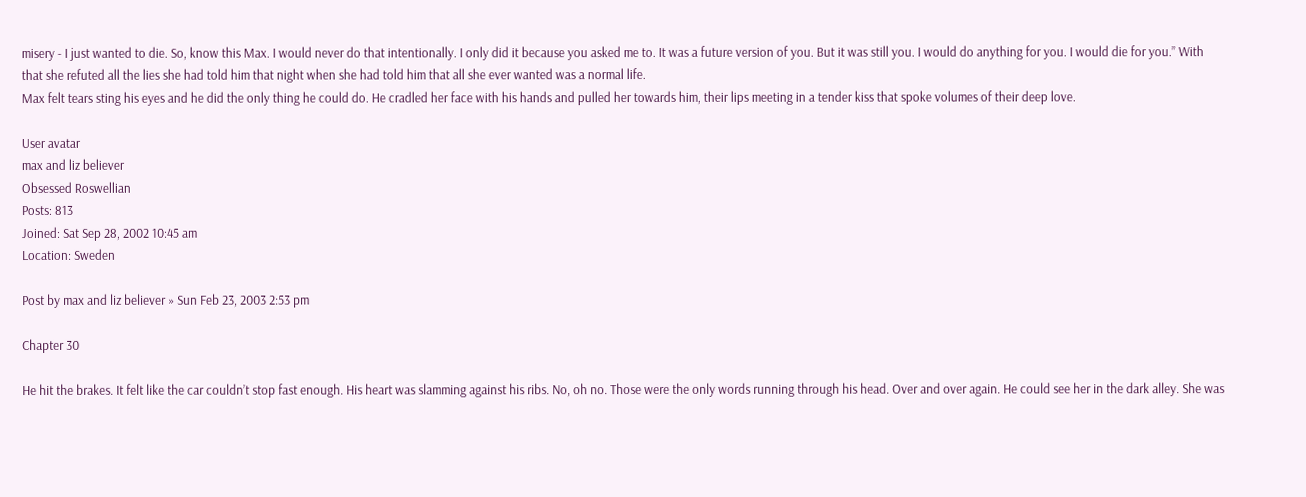misery - I just wanted to die. So, know this Max. I would never do that intentionally. I only did it because you asked me to. It was a future version of you. But it was still you. I would do anything for you. I would die for you.” With that she refuted all the lies she had told him that night when she had told him that all she ever wanted was a normal life.
Max felt tears sting his eyes and he did the only thing he could do. He cradled her face with his hands and pulled her towards him, their lips meeting in a tender kiss that spoke volumes of their deep love.

User avatar
max and liz believer
Obsessed Roswellian
Posts: 813
Joined: Sat Sep 28, 2002 10:45 am
Location: Sweden

Post by max and liz believer » Sun Feb 23, 2003 2:53 pm

Chapter 30

He hit the brakes. It felt like the car couldn’t stop fast enough. His heart was slamming against his ribs. No, oh no. Those were the only words running through his head. Over and over again. He could see her in the dark alley. She was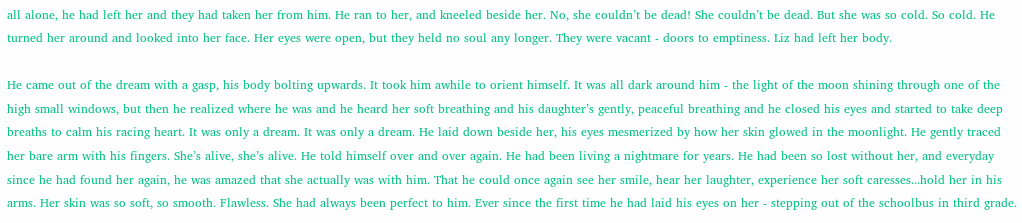all alone, he had left her and they had taken her from him. He ran to her, and kneeled beside her. No, she couldn’t be dead! She couldn’t be dead. But she was so cold. So cold. He turned her around and looked into her face. Her eyes were open, but they held no soul any longer. They were vacant - doors to emptiness. Liz had left her body.

He came out of the dream with a gasp, his body bolting upwards. It took him awhile to orient himself. It was all dark around him - the light of the moon shining through one of the high small windows, but then he realized where he was and he heard her soft breathing and his daughter’s gently, peaceful breathing and he closed his eyes and started to take deep breaths to calm his racing heart. It was only a dream. It was only a dream. He laid down beside her, his eyes mesmerized by how her skin glowed in the moonlight. He gently traced her bare arm with his fingers. She’s alive, she’s alive. He told himself over and over again. He had been living a nightmare for years. He had been so lost without her, and everyday since he had found her again, he was amazed that she actually was with him. That he could once again see her smile, hear her laughter, experience her soft caresses...hold her in his arms. Her skin was so soft, so smooth. Flawless. She had always been perfect to him. Ever since the first time he had laid his eyes on her - stepping out of the schoolbus in third grade.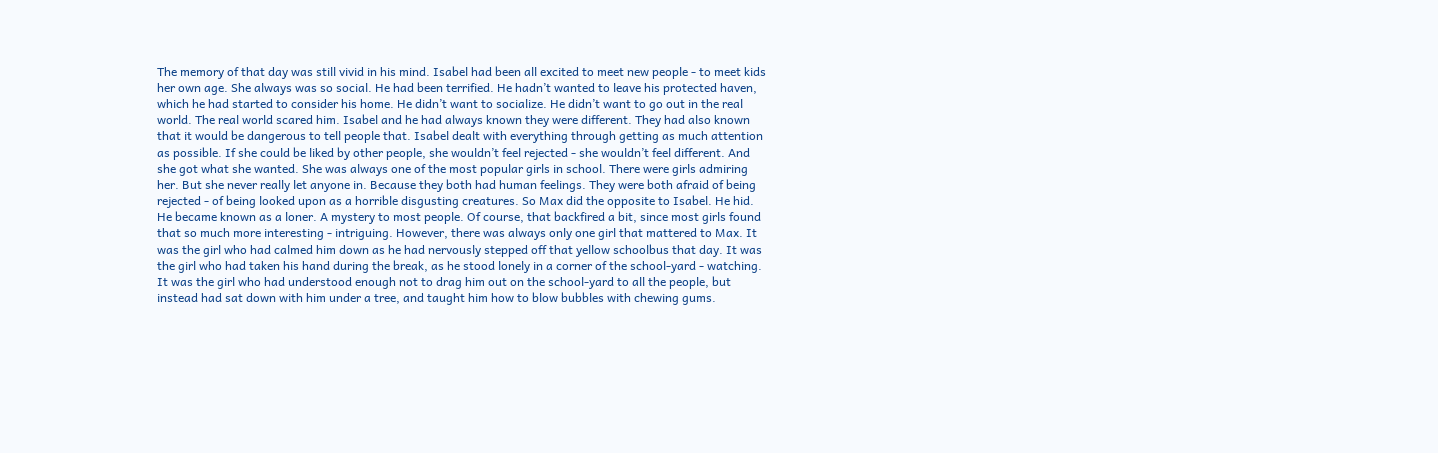The memory of that day was still vivid in his mind. Isabel had been all excited to meet new people - to meet kids her own age. She always was so social. He had been terrified. He hadn’t wanted to leave his protected haven, which he had started to consider his home. He didn’t want to socialize. He didn’t want to go out in the real world. The real world scared him. Isabel and he had always known they were different. They had also known that it would be dangerous to tell people that. Isabel dealt with everything through getting as much attention as possible. If she could be liked by other people, she wouldn’t feel rejected - she wouldn’t feel different. And she got what she wanted. She was always one of the most popular girls in school. There were girls admiring her. But she never really let anyone in. Because they both had human feelings. They were both afraid of being rejected - of being looked upon as a horrible disgusting creatures. So Max did the opposite to Isabel. He hid. He became known as a loner. A mystery to most people. Of course, that backfired a bit, since most girls found that so much more interesting - intriguing. However, there was always only one girl that mattered to Max. It was the girl who had calmed him down as he had nervously stepped off that yellow schoolbus that day. It was the girl who had taken his hand during the break, as he stood lonely in a corner of the school-yard - watching. It was the girl who had understood enough not to drag him out on the school-yard to all the people, but instead had sat down with him under a tree, and taught him how to blow bubbles with chewing gums.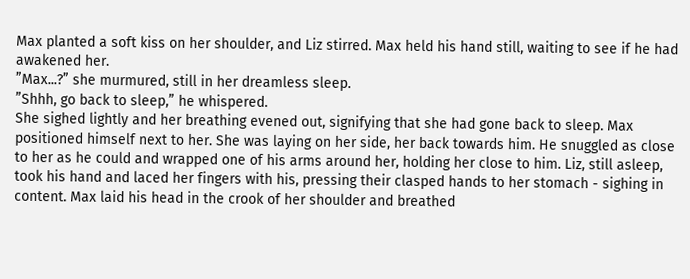Max planted a soft kiss on her shoulder, and Liz stirred. Max held his hand still, waiting to see if he had awakened her.
”Max...?” she murmured, still in her dreamless sleep.
”Shhh, go back to sleep,” he whispered.
She sighed lightly and her breathing evened out, signifying that she had gone back to sleep. Max positioned himself next to her. She was laying on her side, her back towards him. He snuggled as close to her as he could and wrapped one of his arms around her, holding her close to him. Liz, still asleep, took his hand and laced her fingers with his, pressing their clasped hands to her stomach - sighing in content. Max laid his head in the crook of her shoulder and breathed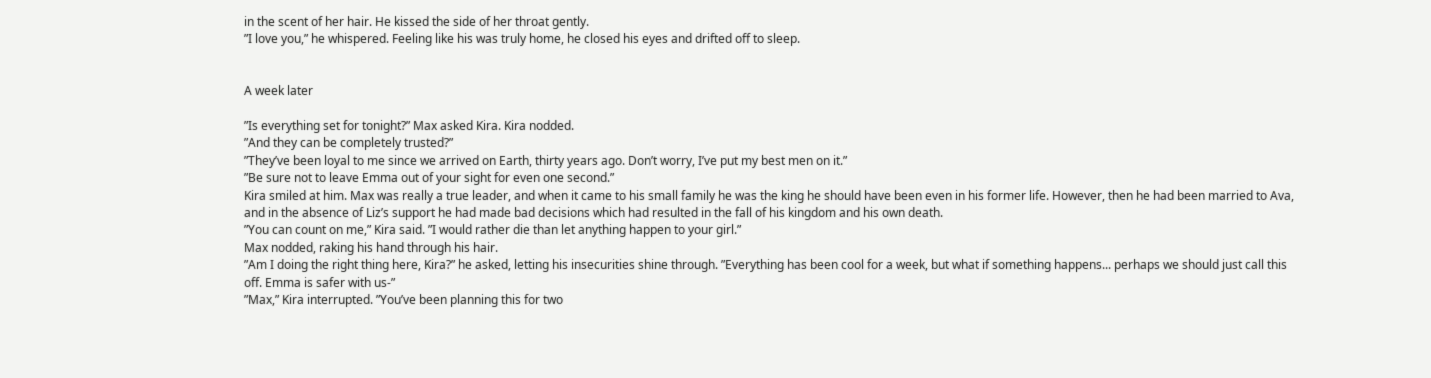in the scent of her hair. He kissed the side of her throat gently.
”I love you,” he whispered. Feeling like his was truly home, he closed his eyes and drifted off to sleep.


A week later

”Is everything set for tonight?” Max asked Kira. Kira nodded.
”And they can be completely trusted?”
”They’ve been loyal to me since we arrived on Earth, thirty years ago. Don’t worry, I’ve put my best men on it.”
”Be sure not to leave Emma out of your sight for even one second.”
Kira smiled at him. Max was really a true leader, and when it came to his small family he was the king he should have been even in his former life. However, then he had been married to Ava, and in the absence of Liz’s support he had made bad decisions which had resulted in the fall of his kingdom and his own death.
”You can count on me,” Kira said. ”I would rather die than let anything happen to your girl.”
Max nodded, raking his hand through his hair.
”Am I doing the right thing here, Kira?” he asked, letting his insecurities shine through. ”Everything has been cool for a week, but what if something happens... perhaps we should just call this off. Emma is safer with us-”
”Max,” Kira interrupted. ”You’ve been planning this for two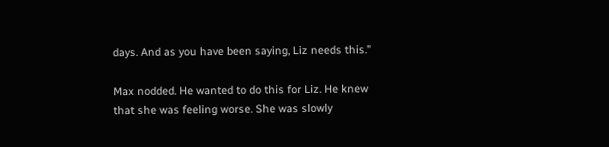days. And as you have been saying, Liz needs this.”

Max nodded. He wanted to do this for Liz. He knew that she was feeling worse. She was slowly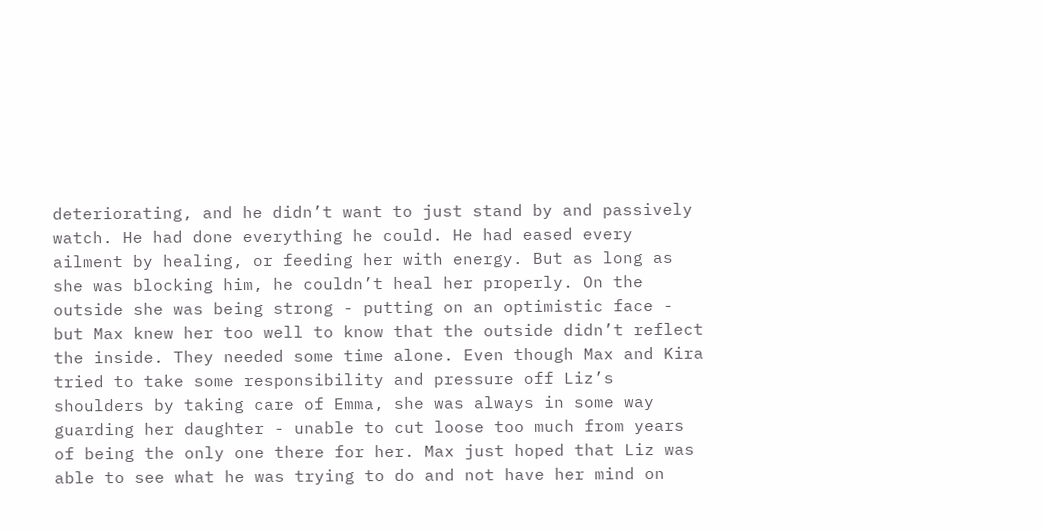deteriorating, and he didn’t want to just stand by and passively watch. He had done everything he could. He had eased every ailment by healing, or feeding her with energy. But as long as she was blocking him, he couldn’t heal her properly. On the outside she was being strong - putting on an optimistic face - but Max knew her too well to know that the outside didn’t reflect the inside. They needed some time alone. Even though Max and Kira tried to take some responsibility and pressure off Liz’s shoulders by taking care of Emma, she was always in some way guarding her daughter - unable to cut loose too much from years of being the only one there for her. Max just hoped that Liz was able to see what he was trying to do and not have her mind on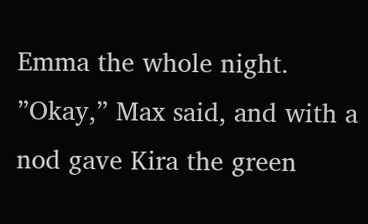Emma the whole night.
”Okay,” Max said, and with a nod gave Kira the green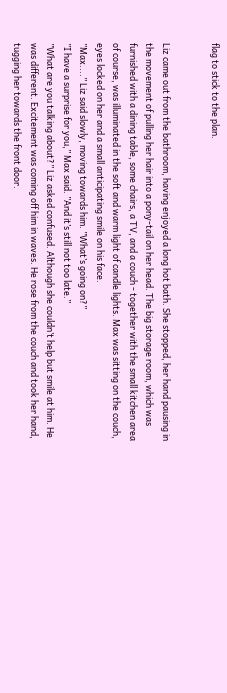flag to stick to the plan.


Liz came out from the bathroom, having enjoyed a long hot bath. She stopped, her hand pausing in the movement of pulling her hair into a pony-tail on her head. The big storage room, which was furnished with a dining table, some chairs, a TV, and a couch - together with the small kitchen area of course, was illuminated in the soft and warm light of candle lights. Max was sitting on the couch, eyes locked on her and a small anticipating smile on his face.
”Max....” Liz said slowly, moving towards him. ”What’s going on?”
”I have a surprise for you,” Max said. ”And it’s still not too late.”
”What are you talking about?” Liz asked confused. Although she couldn’t help but smile at him. He was different. Excitement was coming off him in waves. He rose from the couch and took her hand, tugging her towards the front door.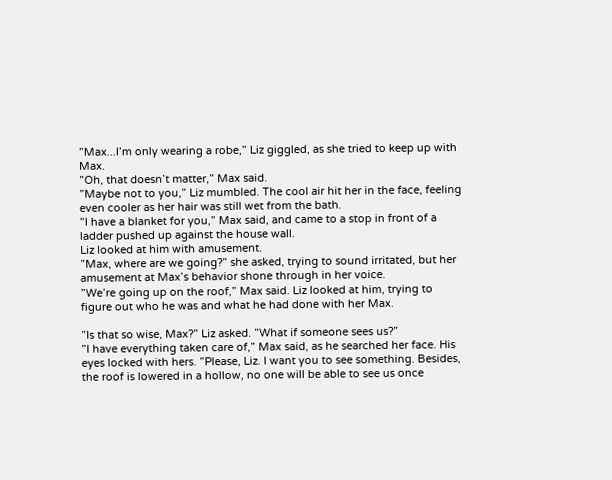”Max...I’m only wearing a robe,” Liz giggled, as she tried to keep up with Max.
”Oh, that doesn’t matter,” Max said.
”Maybe not to you,” Liz mumbled. The cool air hit her in the face, feeling even cooler as her hair was still wet from the bath.
”I have a blanket for you,” Max said, and came to a stop in front of a ladder pushed up against the house wall.
Liz looked at him with amusement.
”Max, where are we going?” she asked, trying to sound irritated, but her amusement at Max’s behavior shone through in her voice.
”We’re going up on the roof,” Max said. Liz looked at him, trying to figure out who he was and what he had done with her Max.

”Is that so wise, Max?” Liz asked. ”What if someone sees us?”
”I have everything taken care of,” Max said, as he searched her face. His eyes locked with hers. ”Please, Liz. I want you to see something. Besides, the roof is lowered in a hollow, no one will be able to see us once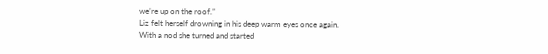we’re up on the roof.”
Liz felt herself drowning in his deep warm eyes once again.
With a nod she turned and started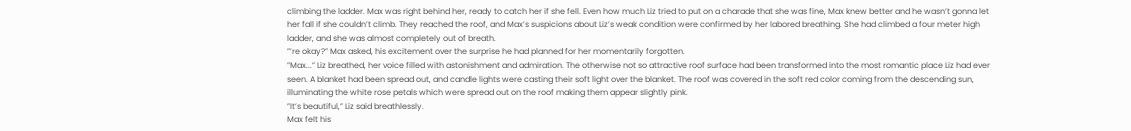climbing the ladder. Max was right behind her, ready to catch her if she fell. Even how much Liz tried to put on a charade that she was fine, Max knew better and he wasn’t gonna let her fall if she couldn’t climb. They reached the roof, and Max’s suspicions about Liz’s weak condition were confirmed by her labored breathing. She had climbed a four meter high ladder, and she was almost completely out of breath.
”’re okay?” Max asked, his excitement over the surprise he had planned for her momentarily forgotten.
”Max...” Liz breathed, her voice filled with astonishment and admiration. The otherwise not so attractive roof surface had been transformed into the most romantic place Liz had ever seen. A blanket had been spread out, and candle lights were casting their soft light over the blanket. The roof was covered in the soft red color coming from the descending sun, illuminating the white rose petals which were spread out on the roof making them appear slightly pink.
”It’s beautiful,” Liz said breathlessly.
Max felt his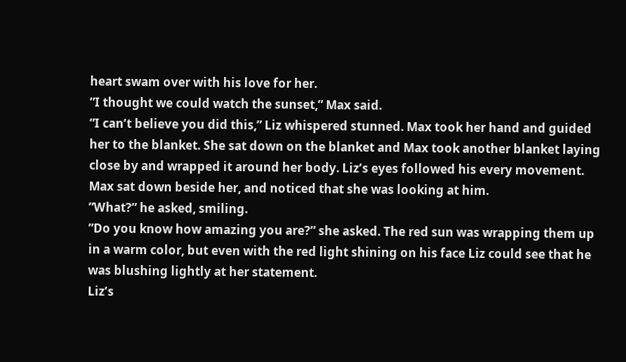heart swam over with his love for her.
”I thought we could watch the sunset,” Max said.
”I can’t believe you did this,” Liz whispered stunned. Max took her hand and guided her to the blanket. She sat down on the blanket and Max took another blanket laying close by and wrapped it around her body. Liz’s eyes followed his every movement. Max sat down beside her, and noticed that she was looking at him.
”What?” he asked, smiling.
”Do you know how amazing you are?” she asked. The red sun was wrapping them up in a warm color, but even with the red light shining on his face Liz could see that he was blushing lightly at her statement.
Liz’s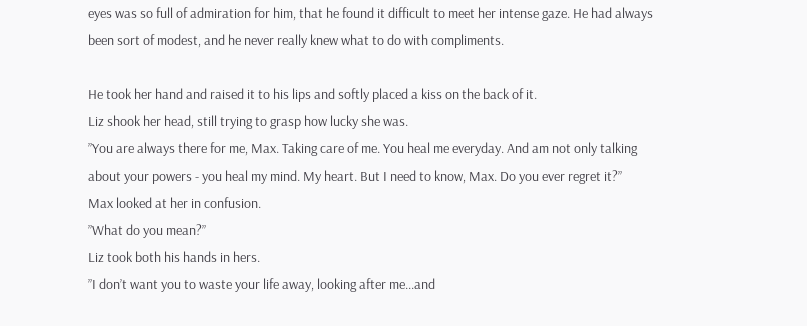eyes was so full of admiration for him, that he found it difficult to meet her intense gaze. He had always been sort of modest, and he never really knew what to do with compliments.

He took her hand and raised it to his lips and softly placed a kiss on the back of it.
Liz shook her head, still trying to grasp how lucky she was.
”You are always there for me, Max. Taking care of me. You heal me everyday. And am not only talking about your powers - you heal my mind. My heart. But I need to know, Max. Do you ever regret it?”
Max looked at her in confusion.
”What do you mean?”
Liz took both his hands in hers.
”I don’t want you to waste your life away, looking after me...and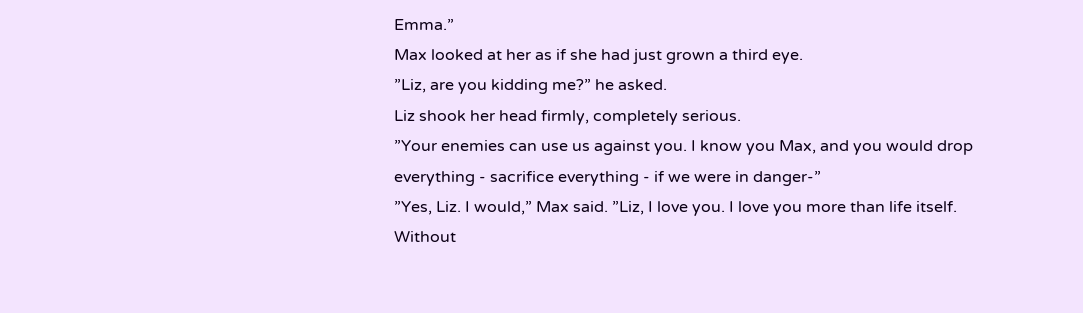Emma.”
Max looked at her as if she had just grown a third eye.
”Liz, are you kidding me?” he asked.
Liz shook her head firmly, completely serious.
”Your enemies can use us against you. I know you Max, and you would drop everything - sacrifice everything - if we were in danger-”
”Yes, Liz. I would,” Max said. ”Liz, I love you. I love you more than life itself. Without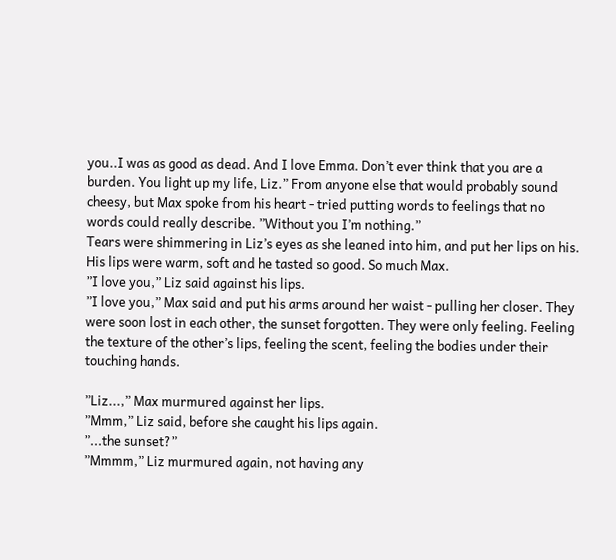you..I was as good as dead. And I love Emma. Don’t ever think that you are a burden. You light up my life, Liz.” From anyone else that would probably sound cheesy, but Max spoke from his heart - tried putting words to feelings that no words could really describe. ”Without you I’m nothing.”
Tears were shimmering in Liz’s eyes as she leaned into him, and put her lips on his. His lips were warm, soft and he tasted so good. So much Max.
”I love you,” Liz said against his lips.
”I love you,” Max said and put his arms around her waist - pulling her closer. They were soon lost in each other, the sunset forgotten. They were only feeling. Feeling the texture of the other’s lips, feeling the scent, feeling the bodies under their touching hands.

”Liz...,” Max murmured against her lips.
”Mmm,” Liz said, before she caught his lips again.
”...the sunset?”
”Mmmm,” Liz murmured again, not having any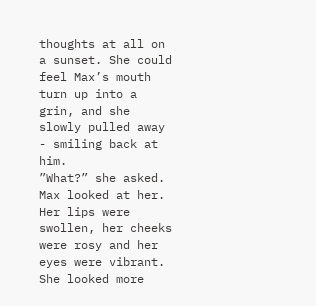thoughts at all on a sunset. She could feel Max’s mouth turn up into a grin, and she slowly pulled away - smiling back at him.
”What?” she asked.
Max looked at her. Her lips were swollen, her cheeks were rosy and her eyes were vibrant. She looked more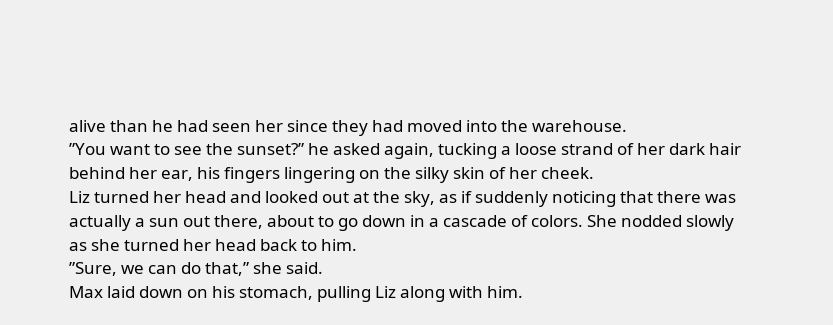alive than he had seen her since they had moved into the warehouse.
”You want to see the sunset?” he asked again, tucking a loose strand of her dark hair behind her ear, his fingers lingering on the silky skin of her cheek.
Liz turned her head and looked out at the sky, as if suddenly noticing that there was actually a sun out there, about to go down in a cascade of colors. She nodded slowly as she turned her head back to him.
”Sure, we can do that,” she said.
Max laid down on his stomach, pulling Liz along with him.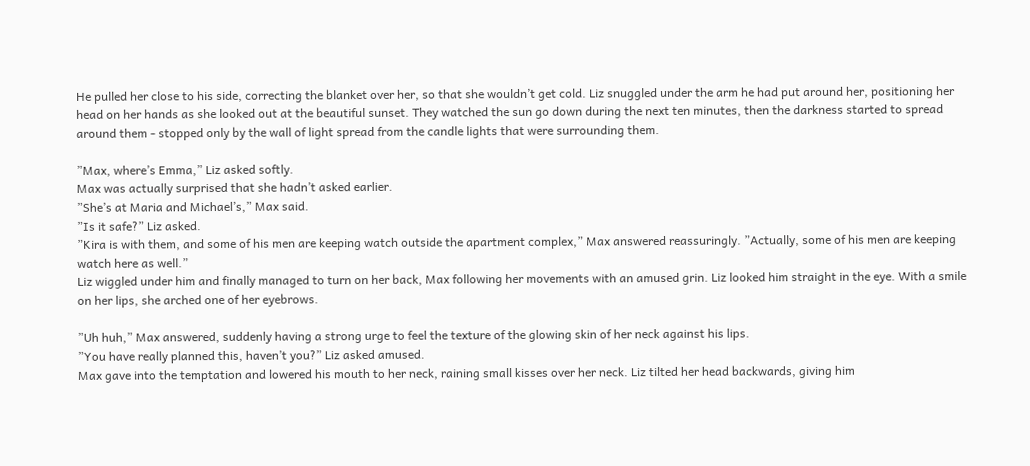He pulled her close to his side, correcting the blanket over her, so that she wouldn’t get cold. Liz snuggled under the arm he had put around her, positioning her head on her hands as she looked out at the beautiful sunset. They watched the sun go down during the next ten minutes, then the darkness started to spread around them - stopped only by the wall of light spread from the candle lights that were surrounding them.

”Max, where’s Emma,” Liz asked softly.
Max was actually surprised that she hadn’t asked earlier.
”She’s at Maria and Michael’s,” Max said.
”Is it safe?” Liz asked.
”Kira is with them, and some of his men are keeping watch outside the apartment complex,” Max answered reassuringly. ”Actually, some of his men are keeping watch here as well.”
Liz wiggled under him and finally managed to turn on her back, Max following her movements with an amused grin. Liz looked him straight in the eye. With a smile on her lips, she arched one of her eyebrows.

”Uh huh,” Max answered, suddenly having a strong urge to feel the texture of the glowing skin of her neck against his lips.
”You have really planned this, haven’t you?” Liz asked amused.
Max gave into the temptation and lowered his mouth to her neck, raining small kisses over her neck. Liz tilted her head backwards, giving him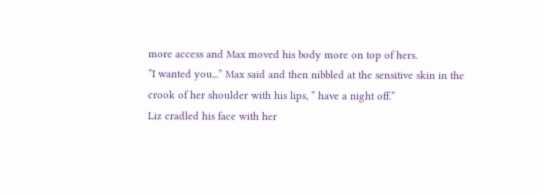more access and Max moved his body more on top of hers.
”I wanted you...” Max said and then nibbled at the sensitive skin in the crook of her shoulder with his lips, ” have a night off.”
Liz cradled his face with her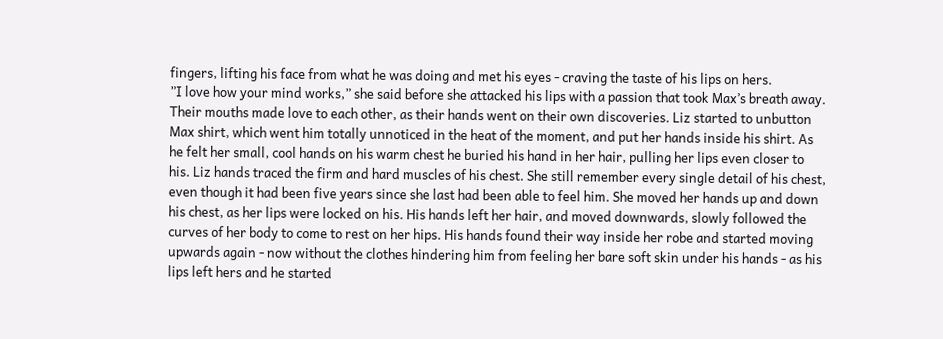fingers, lifting his face from what he was doing and met his eyes - craving the taste of his lips on hers.
”I love how your mind works,” she said before she attacked his lips with a passion that took Max’s breath away. Their mouths made love to each other, as their hands went on their own discoveries. Liz started to unbutton Max shirt, which went him totally unnoticed in the heat of the moment, and put her hands inside his shirt. As he felt her small, cool hands on his warm chest he buried his hand in her hair, pulling her lips even closer to his. Liz hands traced the firm and hard muscles of his chest. She still remember every single detail of his chest, even though it had been five years since she last had been able to feel him. She moved her hands up and down his chest, as her lips were locked on his. His hands left her hair, and moved downwards, slowly followed the curves of her body to come to rest on her hips. His hands found their way inside her robe and started moving upwards again - now without the clothes hindering him from feeling her bare soft skin under his hands - as his lips left hers and he started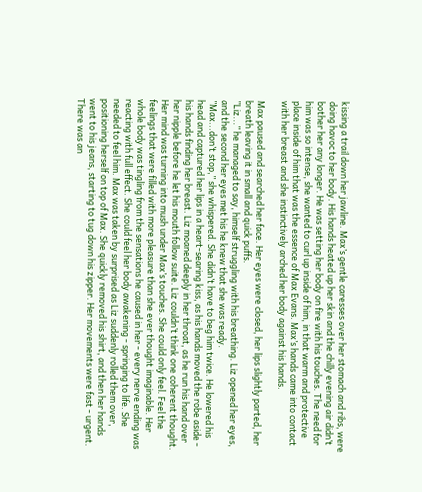kissing a trail down her jawline. Max’s gentle caresses over her stomach and ribs, were doing havoc to her body. His hands heated up her skin and the chilly evening air didn’t bother her any longer. He was setting her body on fire with his touches. The need for him was so intense, she wanted to curl up inside of him, in that warm and protective place inside of him that was the essence of Max Evans. Max’s hands came into contact with her breast and she instinctively arched her body against his hands.

Max paused and searched her face. Her eyes were closed, her lips slightly parted, her breath leaving it in small and quick puffs.
”Liz...” he managed to say, himself struggling with his breathing. Liz opened her eyes, and the second her eyes met his he knew that she was ready.
”Max...don’t stop,” she whispered. She didn’t have to beg him twice. He lowered his head and captured her lips in a heart-searing kiss, as his hands moved the robe aside - his hands finding her breast. Liz moaned deeply in her throat, as he run his hand over her nipple before he let his mouth follow suite. Liz couldn’t think one coherent thought. Her mind was turning into mush under Max’s touches. She could only feel. Feel the feelings that were filled with more pleasure than she ever thought imaginable. Her whole body was tingling from the sensations he caused in her - every nerve ending was reacting with full effect. She could feel her body awakening - springing to life. She needed to feel him. Max was taken by surprised as Liz suddenly rolled them over, positioning herself on top of Max. She quickly removed his shirt, and then her hands went to his jeans, starting to tug down his zipper. Her movements were fast - urgent. There was an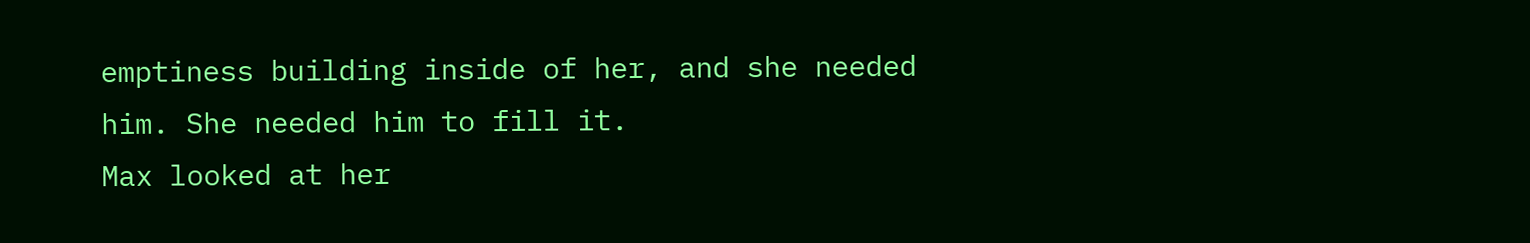emptiness building inside of her, and she needed him. She needed him to fill it.
Max looked at her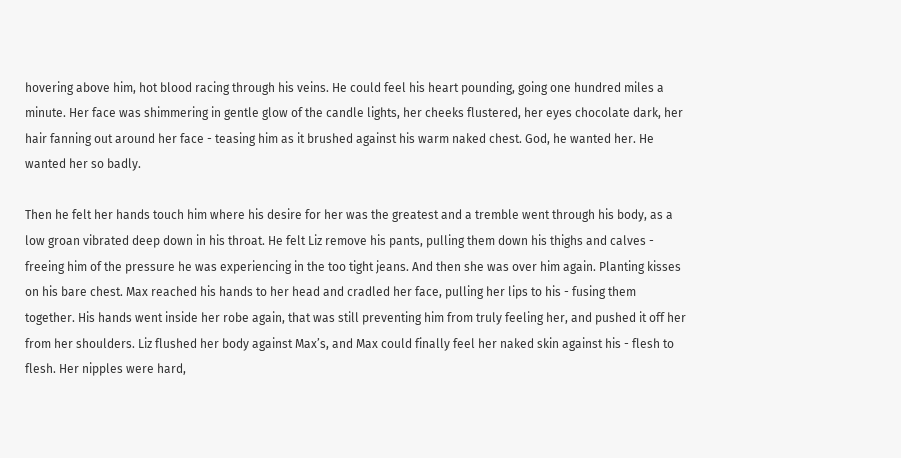hovering above him, hot blood racing through his veins. He could feel his heart pounding, going one hundred miles a minute. Her face was shimmering in gentle glow of the candle lights, her cheeks flustered, her eyes chocolate dark, her hair fanning out around her face - teasing him as it brushed against his warm naked chest. God, he wanted her. He wanted her so badly.

Then he felt her hands touch him where his desire for her was the greatest and a tremble went through his body, as a low groan vibrated deep down in his throat. He felt Liz remove his pants, pulling them down his thighs and calves - freeing him of the pressure he was experiencing in the too tight jeans. And then she was over him again. Planting kisses on his bare chest. Max reached his hands to her head and cradled her face, pulling her lips to his - fusing them together. His hands went inside her robe again, that was still preventing him from truly feeling her, and pushed it off her from her shoulders. Liz flushed her body against Max’s, and Max could finally feel her naked skin against his - flesh to flesh. Her nipples were hard,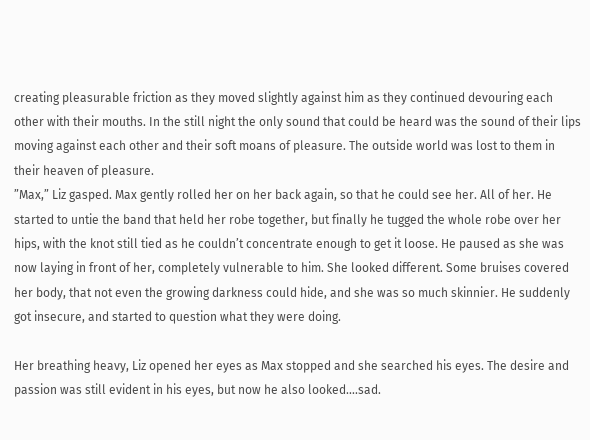creating pleasurable friction as they moved slightly against him as they continued devouring each other with their mouths. In the still night the only sound that could be heard was the sound of their lips moving against each other and their soft moans of pleasure. The outside world was lost to them in their heaven of pleasure.
”Max,” Liz gasped. Max gently rolled her on her back again, so that he could see her. All of her. He started to untie the band that held her robe together, but finally he tugged the whole robe over her hips, with the knot still tied as he couldn’t concentrate enough to get it loose. He paused as she was now laying in front of her, completely vulnerable to him. She looked different. Some bruises covered her body, that not even the growing darkness could hide, and she was so much skinnier. He suddenly got insecure, and started to question what they were doing.

Her breathing heavy, Liz opened her eyes as Max stopped and she searched his eyes. The desire and passion was still evident in his eyes, but now he also looked....sad.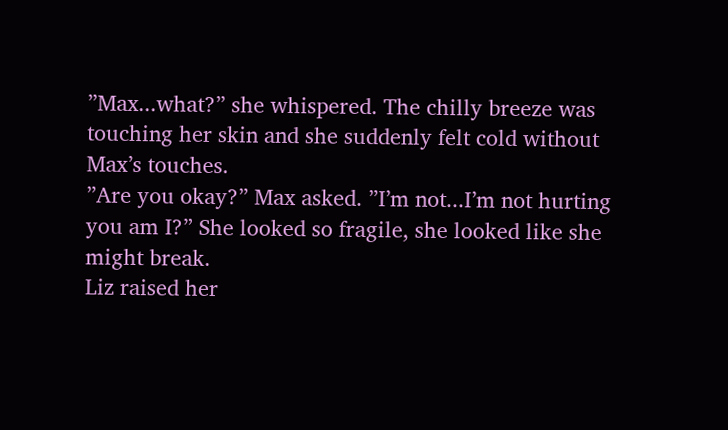”Max...what?” she whispered. The chilly breeze was touching her skin and she suddenly felt cold without Max’s touches.
”Are you okay?” Max asked. ”I’m not...I’m not hurting you am I?” She looked so fragile, she looked like she might break.
Liz raised her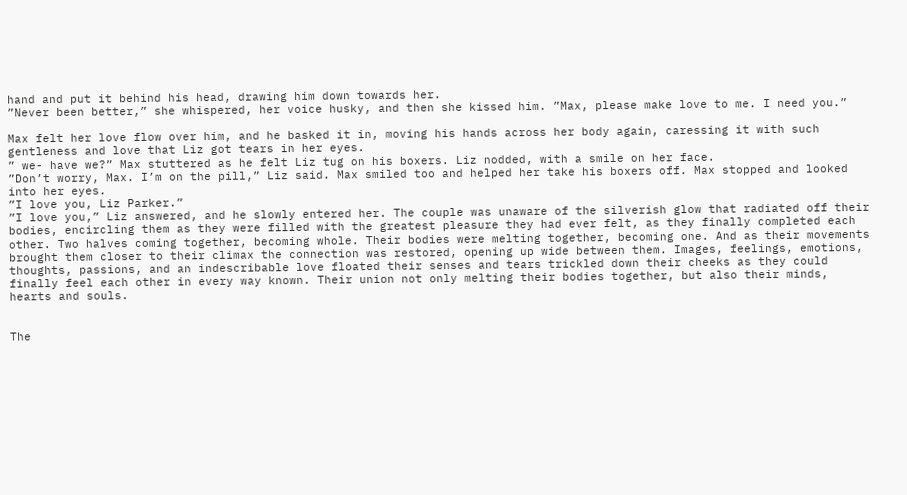hand and put it behind his head, drawing him down towards her.
”Never been better,” she whispered, her voice husky, and then she kissed him. ”Max, please make love to me. I need you.”

Max felt her love flow over him, and he basked it in, moving his hands across her body again, caressing it with such gentleness and love that Liz got tears in her eyes.
” we- have we?” Max stuttered as he felt Liz tug on his boxers. Liz nodded, with a smile on her face.
”Don’t worry, Max. I’m on the pill,” Liz said. Max smiled too and helped her take his boxers off. Max stopped and looked into her eyes.
”I love you, Liz Parker.”
”I love you,” Liz answered, and he slowly entered her. The couple was unaware of the silverish glow that radiated off their bodies, encircling them as they were filled with the greatest pleasure they had ever felt, as they finally completed each other. Two halves coming together, becoming whole. Their bodies were melting together, becoming one. And as their movements brought them closer to their climax the connection was restored, opening up wide between them. Images, feelings, emotions, thoughts, passions, and an indescribable love floated their senses and tears trickled down their cheeks as they could finally feel each other in every way known. Their union not only melting their bodies together, but also their minds, hearts and souls.


The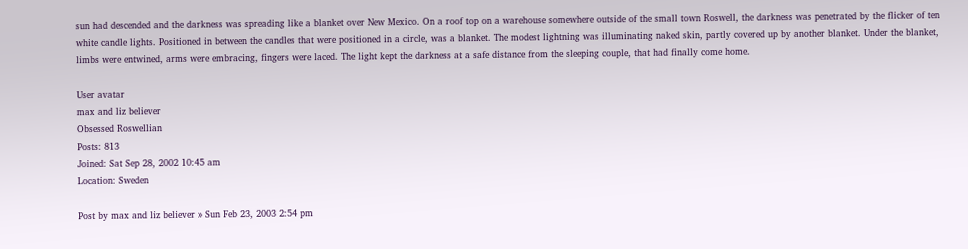sun had descended and the darkness was spreading like a blanket over New Mexico. On a roof top on a warehouse somewhere outside of the small town Roswell, the darkness was penetrated by the flicker of ten white candle lights. Positioned in between the candles that were positioned in a circle, was a blanket. The modest lightning was illuminating naked skin, partly covered up by another blanket. Under the blanket, limbs were entwined, arms were embracing, fingers were laced. The light kept the darkness at a safe distance from the sleeping couple, that had finally come home.

User avatar
max and liz believer
Obsessed Roswellian
Posts: 813
Joined: Sat Sep 28, 2002 10:45 am
Location: Sweden

Post by max and liz believer » Sun Feb 23, 2003 2:54 pm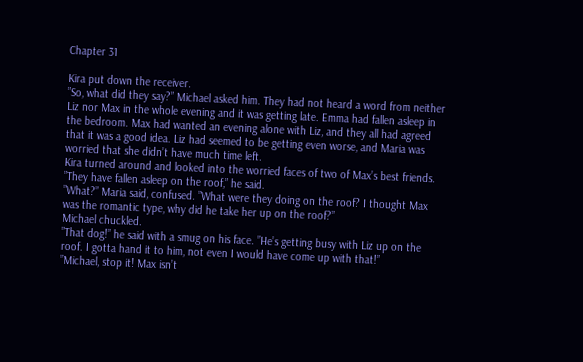Chapter 31

Kira put down the receiver.
”So, what did they say?” Michael asked him. They had not heard a word from neither Liz nor Max in the whole evening and it was getting late. Emma had fallen asleep in the bedroom. Max had wanted an evening alone with Liz, and they all had agreed that it was a good idea. Liz had seemed to be getting even worse, and Maria was worried that she didn’t have much time left.
Kira turned around and looked into the worried faces of two of Max’s best friends.
”They have fallen asleep on the roof,” he said.
”What?” Maria said, confused. ”What were they doing on the roof? I thought Max was the romantic type, why did he take her up on the roof?”
Michael chuckled.
”That dog!” he said with a smug on his face. ”He’s getting busy with Liz up on the roof. I gotta hand it to him, not even I would have come up with that!”
”Michael, stop it! Max isn’t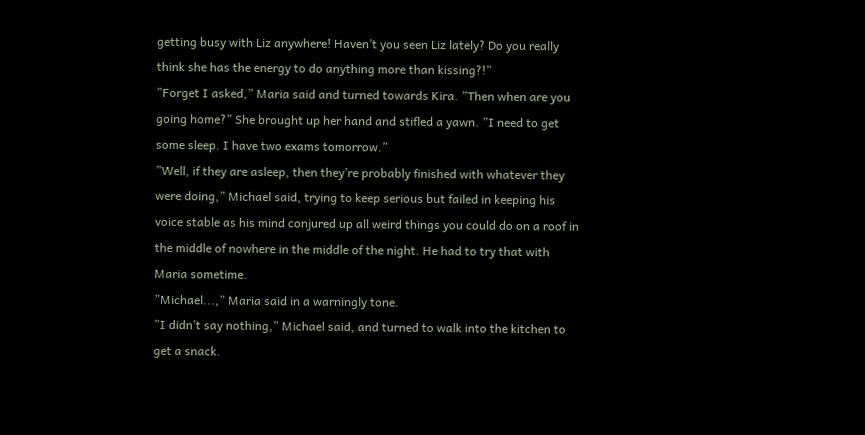getting busy with Liz anywhere! Haven’t you seen Liz lately? Do you really think she has the energy to do anything more than kissing?!”
”Forget I asked,” Maria said and turned towards Kira. ”Then when are you going home?” She brought up her hand and stifled a yawn. ”I need to get some sleep. I have two exams tomorrow.”
”Well, if they are asleep, then they’re probably finished with whatever they were doing,” Michael said, trying to keep serious but failed in keeping his voice stable as his mind conjured up all weird things you could do on a roof in the middle of nowhere in the middle of the night. He had to try that with Maria sometime.
”Michael...,” Maria said in a warningly tone.
”I didn’t say nothing,” Michael said, and turned to walk into the kitchen to get a snack.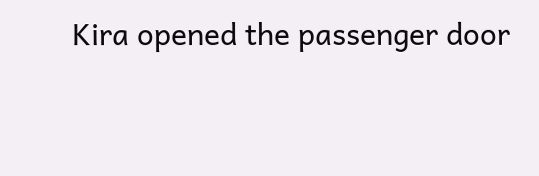Kira opened the passenger door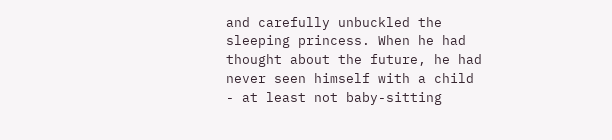and carefully unbuckled the sleeping princess. When he had thought about the future, he had never seen himself with a child - at least not baby-sitting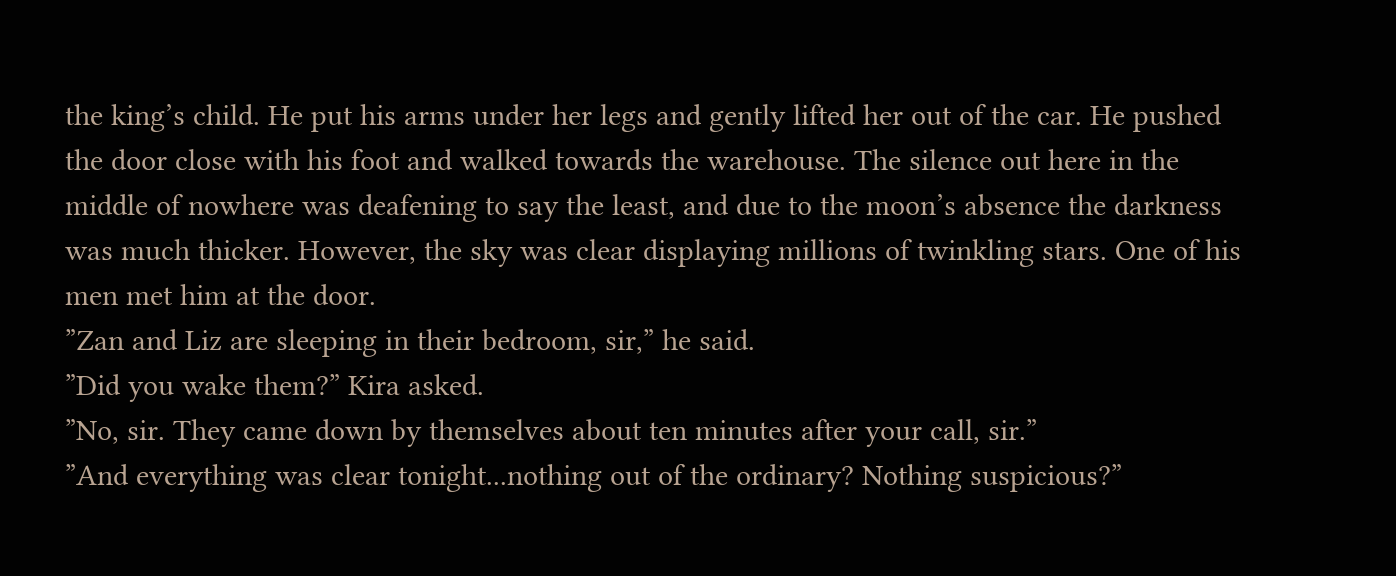the king’s child. He put his arms under her legs and gently lifted her out of the car. He pushed the door close with his foot and walked towards the warehouse. The silence out here in the middle of nowhere was deafening to say the least, and due to the moon’s absence the darkness was much thicker. However, the sky was clear displaying millions of twinkling stars. One of his men met him at the door.
”Zan and Liz are sleeping in their bedroom, sir,” he said.
”Did you wake them?” Kira asked.
”No, sir. They came down by themselves about ten minutes after your call, sir.”
”And everything was clear tonight...nothing out of the ordinary? Nothing suspicious?”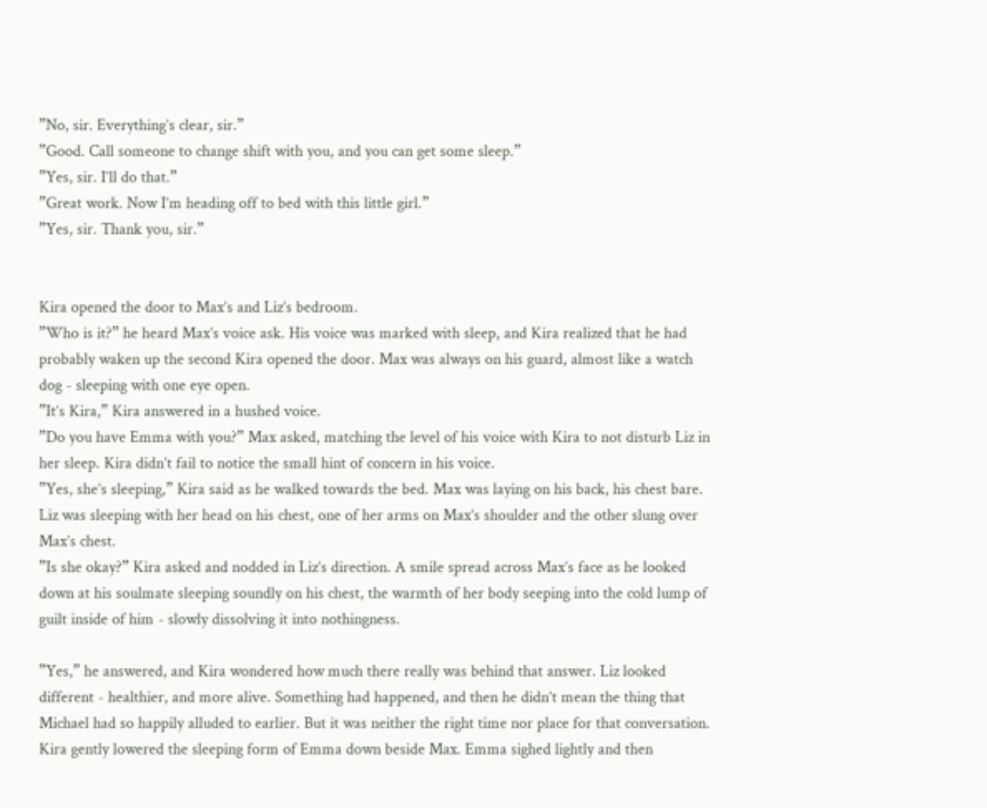”No, sir. Everything’s clear, sir.”
”Good. Call someone to change shift with you, and you can get some sleep.”
”Yes, sir. I’ll do that.”
”Great work. Now I’m heading off to bed with this little girl.”
”Yes, sir. Thank you, sir.”


Kira opened the door to Max’s and Liz’s bedroom.
”Who is it?” he heard Max’s voice ask. His voice was marked with sleep, and Kira realized that he had probably waken up the second Kira opened the door. Max was always on his guard, almost like a watch dog - sleeping with one eye open.
”It’s Kira,” Kira answered in a hushed voice.
”Do you have Emma with you?” Max asked, matching the level of his voice with Kira to not disturb Liz in her sleep. Kira didn’t fail to notice the small hint of concern in his voice.
”Yes, she’s sleeping,” Kira said as he walked towards the bed. Max was laying on his back, his chest bare. Liz was sleeping with her head on his chest, one of her arms on Max’s shoulder and the other slung over Max’s chest.
”Is she okay?” Kira asked and nodded in Liz’s direction. A smile spread across Max’s face as he looked down at his soulmate sleeping soundly on his chest, the warmth of her body seeping into the cold lump of guilt inside of him - slowly dissolving it into nothingness.

”Yes,” he answered, and Kira wondered how much there really was behind that answer. Liz looked different - healthier, and more alive. Something had happened, and then he didn’t mean the thing that Michael had so happily alluded to earlier. But it was neither the right time nor place for that conversation. Kira gently lowered the sleeping form of Emma down beside Max. Emma sighed lightly and then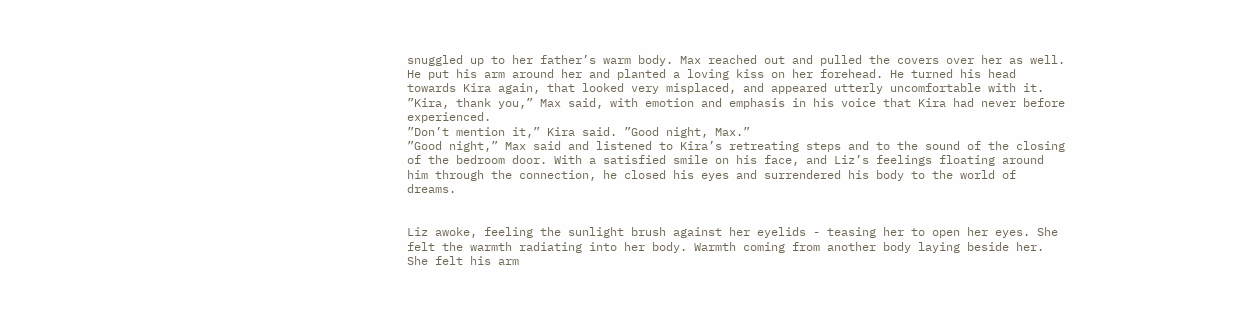snuggled up to her father’s warm body. Max reached out and pulled the covers over her as well. He put his arm around her and planted a loving kiss on her forehead. He turned his head towards Kira again, that looked very misplaced, and appeared utterly uncomfortable with it.
”Kira, thank you,” Max said, with emotion and emphasis in his voice that Kira had never before experienced.
”Don’t mention it,” Kira said. ”Good night, Max.”
”Good night,” Max said and listened to Kira’s retreating steps and to the sound of the closing of the bedroom door. With a satisfied smile on his face, and Liz’s feelings floating around him through the connection, he closed his eyes and surrendered his body to the world of dreams.


Liz awoke, feeling the sunlight brush against her eyelids - teasing her to open her eyes. She felt the warmth radiating into her body. Warmth coming from another body laying beside her. She felt his arm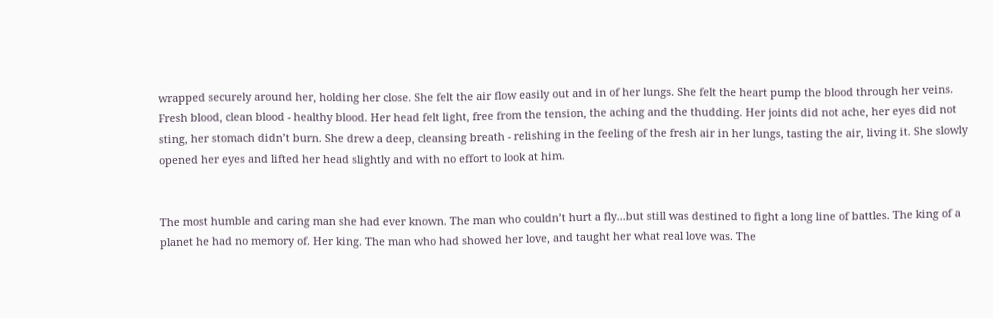wrapped securely around her, holding her close. She felt the air flow easily out and in of her lungs. She felt the heart pump the blood through her veins. Fresh blood, clean blood - healthy blood. Her head felt light, free from the tension, the aching and the thudding. Her joints did not ache, her eyes did not sting, her stomach didn’t burn. She drew a deep, cleansing breath - relishing in the feeling of the fresh air in her lungs, tasting the air, living it. She slowly opened her eyes and lifted her head slightly and with no effort to look at him.


The most humble and caring man she had ever known. The man who couldn’t hurt a fly...but still was destined to fight a long line of battles. The king of a planet he had no memory of. Her king. The man who had showed her love, and taught her what real love was. The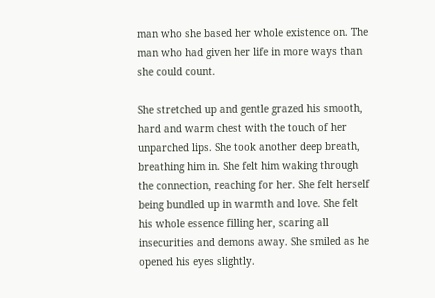man who she based her whole existence on. The man who had given her life in more ways than she could count.

She stretched up and gentle grazed his smooth, hard and warm chest with the touch of her unparched lips. She took another deep breath, breathing him in. She felt him waking through the connection, reaching for her. She felt herself being bundled up in warmth and love. She felt his whole essence filling her, scaring all insecurities and demons away. She smiled as he opened his eyes slightly.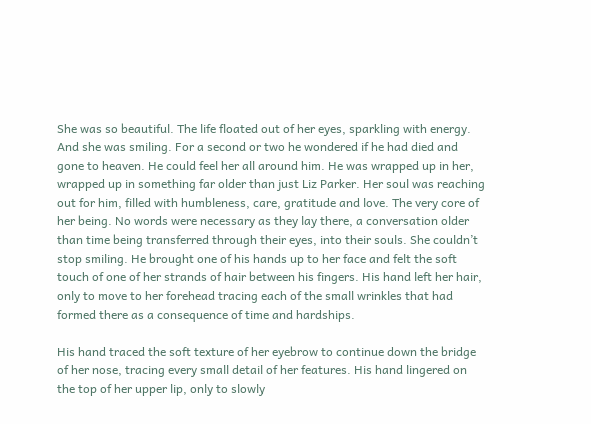She was so beautiful. The life floated out of her eyes, sparkling with energy. And she was smiling. For a second or two he wondered if he had died and gone to heaven. He could feel her all around him. He was wrapped up in her, wrapped up in something far older than just Liz Parker. Her soul was reaching out for him, filled with humbleness, care, gratitude and love. The very core of her being. No words were necessary as they lay there, a conversation older than time being transferred through their eyes, into their souls. She couldn’t stop smiling. He brought one of his hands up to her face and felt the soft touch of one of her strands of hair between his fingers. His hand left her hair, only to move to her forehead tracing each of the small wrinkles that had formed there as a consequence of time and hardships.

His hand traced the soft texture of her eyebrow to continue down the bridge of her nose, tracing every small detail of her features. His hand lingered on the top of her upper lip, only to slowly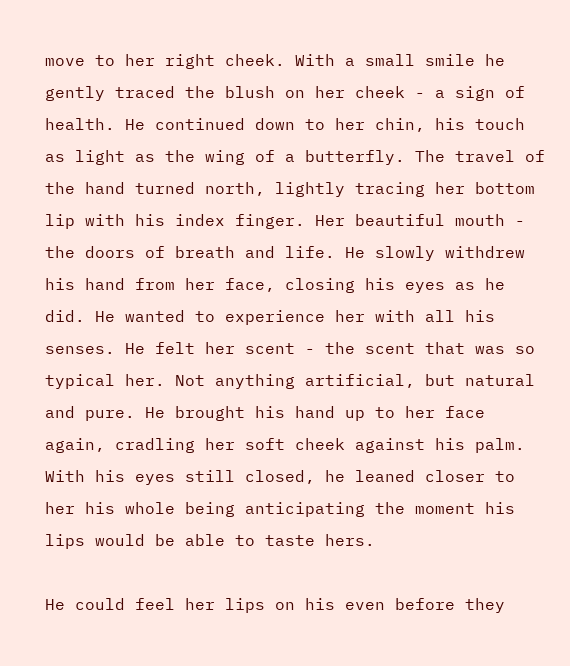move to her right cheek. With a small smile he gently traced the blush on her cheek - a sign of health. He continued down to her chin, his touch as light as the wing of a butterfly. The travel of the hand turned north, lightly tracing her bottom lip with his index finger. Her beautiful mouth - the doors of breath and life. He slowly withdrew his hand from her face, closing his eyes as he did. He wanted to experience her with all his senses. He felt her scent - the scent that was so typical her. Not anything artificial, but natural and pure. He brought his hand up to her face again, cradling her soft cheek against his palm. With his eyes still closed, he leaned closer to her his whole being anticipating the moment his lips would be able to taste hers.

He could feel her lips on his even before they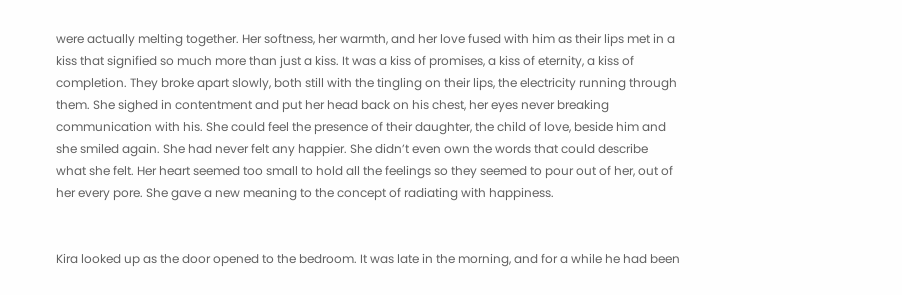were actually melting together. Her softness, her warmth, and her love fused with him as their lips met in a kiss that signified so much more than just a kiss. It was a kiss of promises, a kiss of eternity, a kiss of completion. They broke apart slowly, both still with the tingling on their lips, the electricity running through them. She sighed in contentment and put her head back on his chest, her eyes never breaking communication with his. She could feel the presence of their daughter, the child of love, beside him and she smiled again. She had never felt any happier. She didn’t even own the words that could describe what she felt. Her heart seemed too small to hold all the feelings so they seemed to pour out of her, out of her every pore. She gave a new meaning to the concept of radiating with happiness.


Kira looked up as the door opened to the bedroom. It was late in the morning, and for a while he had been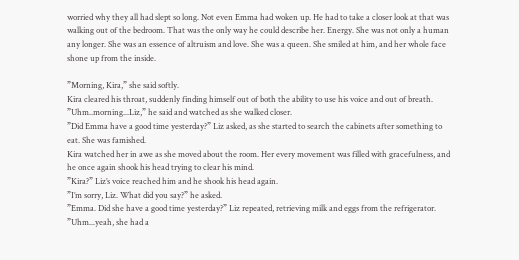worried why they all had slept so long. Not even Emma had woken up. He had to take a closer look at that was walking out of the bedroom. That was the only way he could describe her. Energy. She was not only a human any longer. She was an essence of altruism and love. She was a queen. She smiled at him, and her whole face shone up from the inside.

”Morning, Kira,” she said softly.
Kira cleared his throat, suddenly finding himself out of both the ability to use his voice and out of breath.
”Uhm..morning...Liz,” he said and watched as she walked closer.
”Did Emma have a good time yesterday?” Liz asked, as she started to search the cabinets after something to eat. She was famished.
Kira watched her in awe as she moved about the room. Her every movement was filled with gracefulness, and he once again shook his head trying to clear his mind.
”Kira?” Liz’s voice reached him and he shook his head again.
”I’m sorry, Liz. What did you say?” he asked.
”Emma. Did she have a good time yesterday?” Liz repeated, retrieving milk and eggs from the refrigerator.
”Uhm...yeah, she had a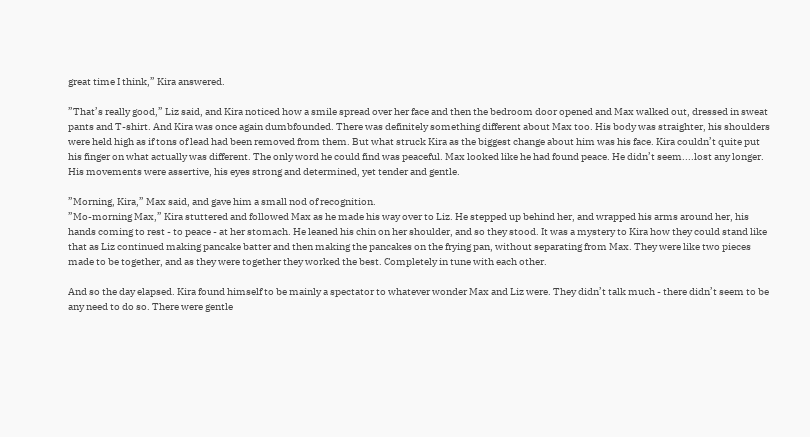great time I think,” Kira answered.

”That’s really good,” Liz said, and Kira noticed how a smile spread over her face and then the bedroom door opened and Max walked out, dressed in sweat pants and T-shirt. And Kira was once again dumbfounded. There was definitely something different about Max too. His body was straighter, his shoulders were held high as if tons of lead had been removed from them. But what struck Kira as the biggest change about him was his face. Kira couldn’t quite put his finger on what actually was different. The only word he could find was peaceful. Max looked like he had found peace. He didn’t seem....lost any longer. His movements were assertive, his eyes strong and determined, yet tender and gentle.

”Morning, Kira,” Max said, and gave him a small nod of recognition.
”Mo-morning Max,” Kira stuttered and followed Max as he made his way over to Liz. He stepped up behind her, and wrapped his arms around her, his hands coming to rest - to peace - at her stomach. He leaned his chin on her shoulder, and so they stood. It was a mystery to Kira how they could stand like that as Liz continued making pancake batter and then making the pancakes on the frying pan, without separating from Max. They were like two pieces made to be together, and as they were together they worked the best. Completely in tune with each other.

And so the day elapsed. Kira found himself to be mainly a spectator to whatever wonder Max and Liz were. They didn’t talk much - there didn’t seem to be any need to do so. There were gentle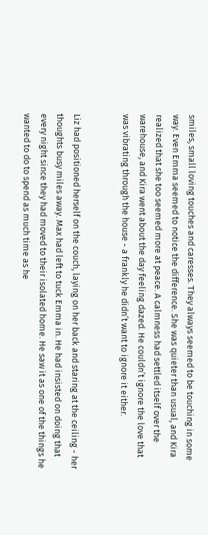smiles, small loving touches and caresses. They always seemed to be touching in some way. Even Emma seemed to notice the difference. She was quieter than usual, and Kira realized that she too seemed more at peace. A calmness had settled itself over the warehouse, and Kira went about the day feeling dazed. He couldn’t ignore the love that was vibrating through the house - a frankly he didn’t want to ignore it either.


Liz had positioned herself on the couch, laying on her back and staring at the ceiling - her thoughts busy miles away. Max had left to tuck Emma in. He had insisted on doing that every night since they had moved to their isolated home. He saw it as one of the things he wanted to do to spend as much time as he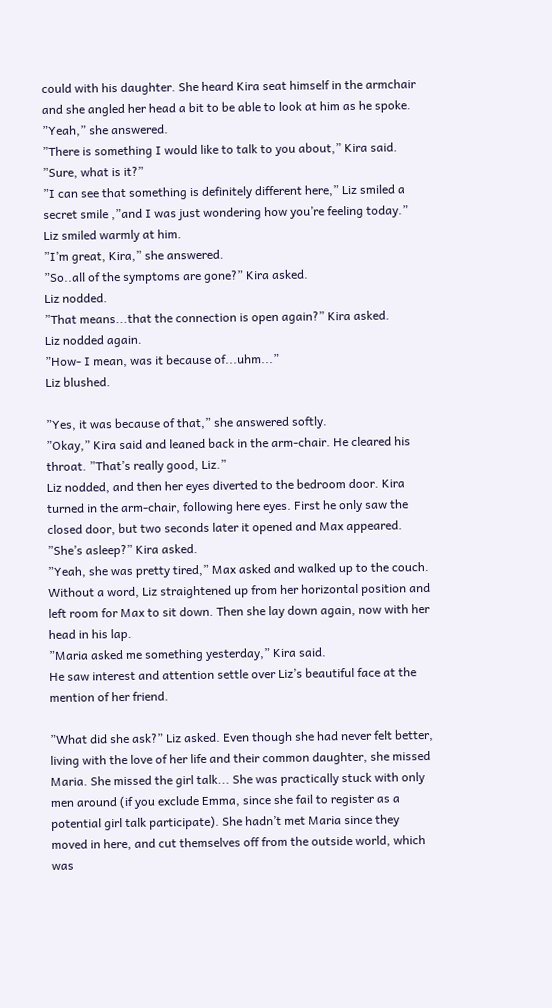could with his daughter. She heard Kira seat himself in the armchair and she angled her head a bit to be able to look at him as he spoke.
”Yeah,” she answered.
”There is something I would like to talk to you about,” Kira said.
”Sure, what is it?”
”I can see that something is definitely different here,” Liz smiled a secret smile ,”and I was just wondering how you’re feeling today.”
Liz smiled warmly at him.
”I’m great, Kira,” she answered.
”So..all of the symptoms are gone?” Kira asked.
Liz nodded.
”That means...that the connection is open again?” Kira asked.
Liz nodded again.
”How- I mean, was it because of...uhm...”
Liz blushed.

”Yes, it was because of that,” she answered softly.
”Okay,” Kira said and leaned back in the arm-chair. He cleared his throat. ”That’s really good, Liz.”
Liz nodded, and then her eyes diverted to the bedroom door. Kira turned in the arm-chair, following here eyes. First he only saw the closed door, but two seconds later it opened and Max appeared.
”She’s asleep?” Kira asked.
”Yeah, she was pretty tired,” Max asked and walked up to the couch. Without a word, Liz straightened up from her horizontal position and left room for Max to sit down. Then she lay down again, now with her head in his lap.
”Maria asked me something yesterday,” Kira said.
He saw interest and attention settle over Liz’s beautiful face at the mention of her friend.

”What did she ask?” Liz asked. Even though she had never felt better, living with the love of her life and their common daughter, she missed Maria. She missed the girl talk... She was practically stuck with only men around (if you exclude Emma, since she fail to register as a potential girl talk participate). She hadn’t met Maria since they moved in here, and cut themselves off from the outside world, which was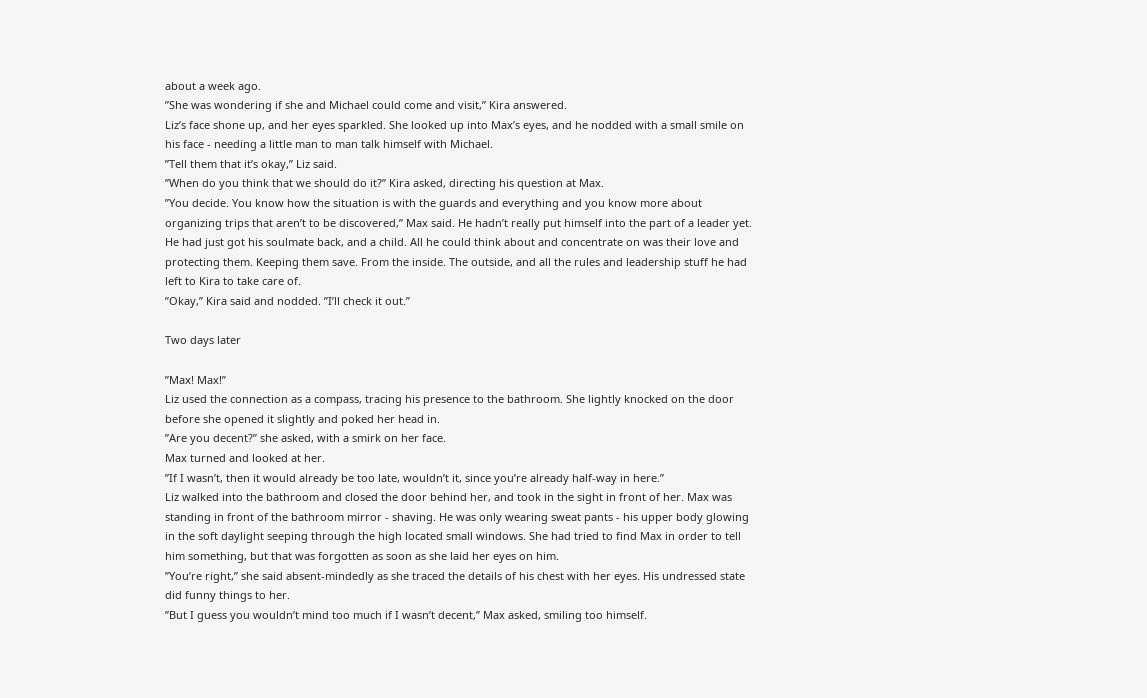about a week ago.
”She was wondering if she and Michael could come and visit,” Kira answered.
Liz’s face shone up, and her eyes sparkled. She looked up into Max’s eyes, and he nodded with a small smile on his face - needing a little man to man talk himself with Michael.
”Tell them that it’s okay,” Liz said.
”When do you think that we should do it?” Kira asked, directing his question at Max.
”You decide. You know how the situation is with the guards and everything and you know more about organizing trips that aren’t to be discovered,” Max said. He hadn’t really put himself into the part of a leader yet. He had just got his soulmate back, and a child. All he could think about and concentrate on was their love and protecting them. Keeping them save. From the inside. The outside, and all the rules and leadership stuff he had left to Kira to take care of.
”Okay,” Kira said and nodded. ”I’ll check it out.”

Two days later

”Max! Max!”
Liz used the connection as a compass, tracing his presence to the bathroom. She lightly knocked on the door before she opened it slightly and poked her head in.
”Are you decent?” she asked, with a smirk on her face.
Max turned and looked at her.
”If I wasn’t, then it would already be too late, wouldn’t it, since you’re already half-way in here.”
Liz walked into the bathroom and closed the door behind her, and took in the sight in front of her. Max was standing in front of the bathroom mirror - shaving. He was only wearing sweat pants - his upper body glowing in the soft daylight seeping through the high located small windows. She had tried to find Max in order to tell him something, but that was forgotten as soon as she laid her eyes on him.
”You’re right,” she said absent-mindedly as she traced the details of his chest with her eyes. His undressed state did funny things to her.
”But I guess you wouldn’t mind too much if I wasn’t decent,” Max asked, smiling too himself.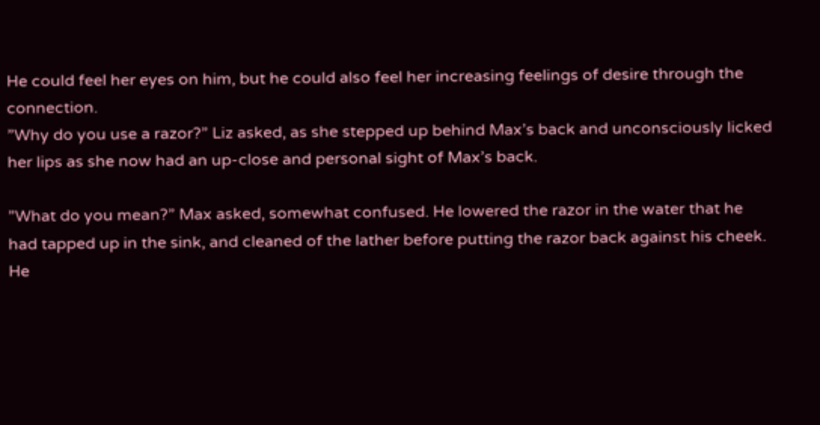He could feel her eyes on him, but he could also feel her increasing feelings of desire through the connection.
”Why do you use a razor?” Liz asked, as she stepped up behind Max’s back and unconsciously licked her lips as she now had an up-close and personal sight of Max’s back.

”What do you mean?” Max asked, somewhat confused. He lowered the razor in the water that he had tapped up in the sink, and cleaned of the lather before putting the razor back against his cheek. He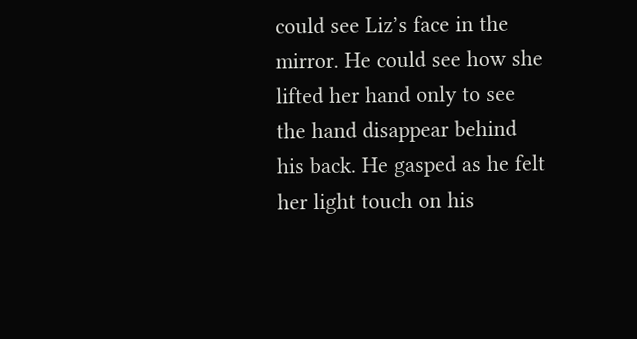could see Liz’s face in the mirror. He could see how she lifted her hand only to see the hand disappear behind his back. He gasped as he felt her light touch on his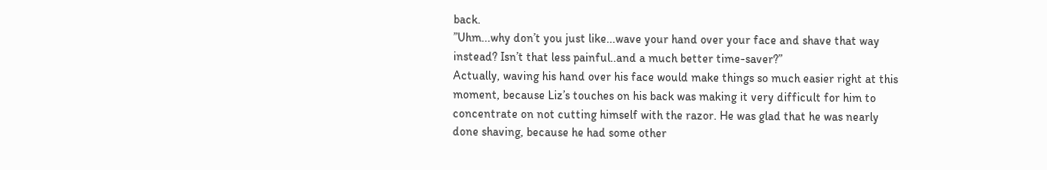back.
”Uhm...why don’t you just like...wave your hand over your face and shave that way instead? Isn’t that less painful..and a much better time-saver?”
Actually, waving his hand over his face would make things so much easier right at this moment, because Liz’s touches on his back was making it very difficult for him to concentrate on not cutting himself with the razor. He was glad that he was nearly done shaving, because he had some other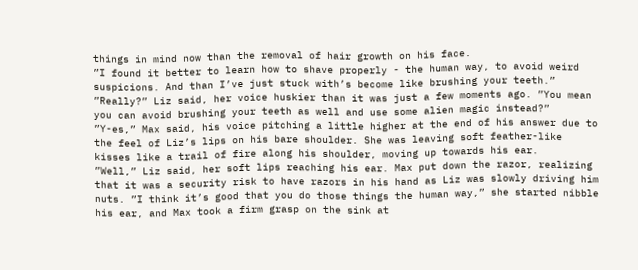things in mind now than the removal of hair growth on his face.
”I found it better to learn how to shave properly - the human way, to avoid weird suspicions. And than I’ve just stuck with’s become like brushing your teeth.”
”Really?” Liz said, her voice huskier than it was just a few moments ago. ”You mean you can avoid brushing your teeth as well and use some alien magic instead?”
”Y-es,” Max said, his voice pitching a little higher at the end of his answer due to the feel of Liz’s lips on his bare shoulder. She was leaving soft feather-like kisses like a trail of fire along his shoulder, moving up towards his ear.
”Well,” Liz said, her soft lips reaching his ear. Max put down the razor, realizing that it was a security risk to have razors in his hand as Liz was slowly driving him nuts. ”I think it’s good that you do those things the human way,” she started nibble his ear, and Max took a firm grasp on the sink at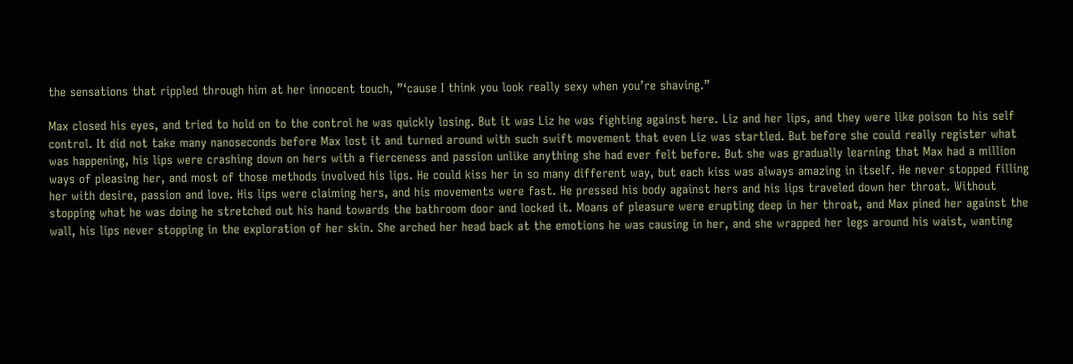the sensations that rippled through him at her innocent touch, ”‘cause I think you look really sexy when you’re shaving.”

Max closed his eyes, and tried to hold on to the control he was quickly losing. But it was Liz he was fighting against here. Liz and her lips, and they were like poison to his self control. It did not take many nanoseconds before Max lost it and turned around with such swift movement that even Liz was startled. But before she could really register what was happening, his lips were crashing down on hers with a fierceness and passion unlike anything she had ever felt before. But she was gradually learning that Max had a million ways of pleasing her, and most of those methods involved his lips. He could kiss her in so many different way, but each kiss was always amazing in itself. He never stopped filling her with desire, passion and love. His lips were claiming hers, and his movements were fast. He pressed his body against hers and his lips traveled down her throat. Without stopping what he was doing he stretched out his hand towards the bathroom door and locked it. Moans of pleasure were erupting deep in her throat, and Max pined her against the wall, his lips never stopping in the exploration of her skin. She arched her head back at the emotions he was causing in her, and she wrapped her legs around his waist, wanting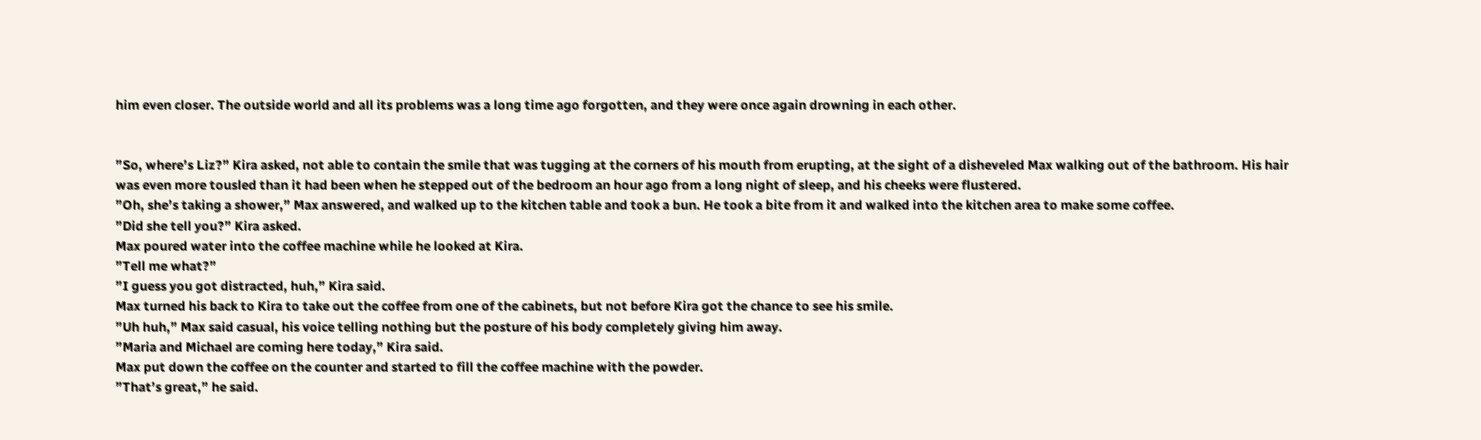him even closer. The outside world and all its problems was a long time ago forgotten, and they were once again drowning in each other.


”So, where’s Liz?” Kira asked, not able to contain the smile that was tugging at the corners of his mouth from erupting, at the sight of a disheveled Max walking out of the bathroom. His hair was even more tousled than it had been when he stepped out of the bedroom an hour ago from a long night of sleep, and his cheeks were flustered.
”Oh, she’s taking a shower,” Max answered, and walked up to the kitchen table and took a bun. He took a bite from it and walked into the kitchen area to make some coffee.
”Did she tell you?” Kira asked.
Max poured water into the coffee machine while he looked at Kira.
”Tell me what?”
”I guess you got distracted, huh,” Kira said.
Max turned his back to Kira to take out the coffee from one of the cabinets, but not before Kira got the chance to see his smile.
”Uh huh,” Max said casual, his voice telling nothing but the posture of his body completely giving him away.
”Maria and Michael are coming here today,” Kira said.
Max put down the coffee on the counter and started to fill the coffee machine with the powder.
”That’s great,” he said.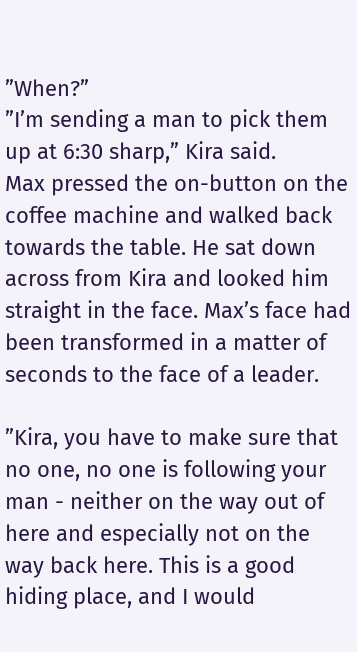”When?”
”I’m sending a man to pick them up at 6:30 sharp,” Kira said.
Max pressed the on-button on the coffee machine and walked back towards the table. He sat down across from Kira and looked him straight in the face. Max’s face had been transformed in a matter of seconds to the face of a leader.

”Kira, you have to make sure that no one, no one is following your man - neither on the way out of here and especially not on the way back here. This is a good hiding place, and I would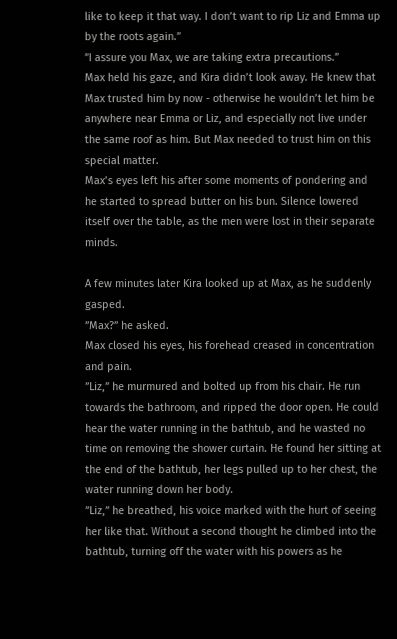like to keep it that way. I don’t want to rip Liz and Emma up by the roots again.”
”I assure you Max, we are taking extra precautions.”
Max held his gaze, and Kira didn’t look away. He knew that Max trusted him by now - otherwise he wouldn’t let him be anywhere near Emma or Liz, and especially not live under the same roof as him. But Max needed to trust him on this special matter.
Max’s eyes left his after some moments of pondering and he started to spread butter on his bun. Silence lowered itself over the table, as the men were lost in their separate minds.

A few minutes later Kira looked up at Max, as he suddenly gasped.
”Max?” he asked.
Max closed his eyes, his forehead creased in concentration and pain.
”Liz,” he murmured and bolted up from his chair. He run towards the bathroom, and ripped the door open. He could hear the water running in the bathtub, and he wasted no time on removing the shower curtain. He found her sitting at the end of the bathtub, her legs pulled up to her chest, the water running down her body.
”Liz,” he breathed, his voice marked with the hurt of seeing her like that. Without a second thought he climbed into the bathtub, turning off the water with his powers as he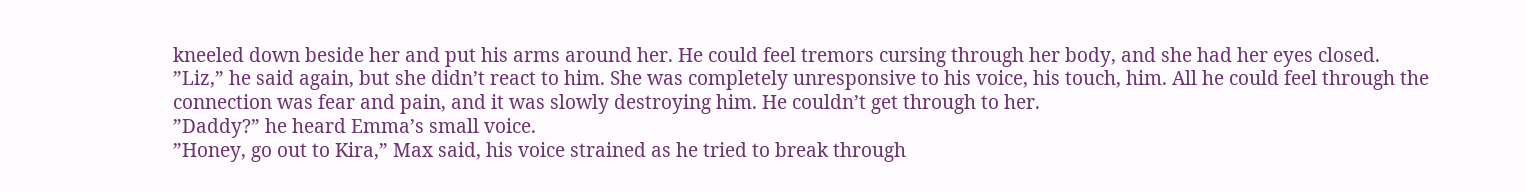kneeled down beside her and put his arms around her. He could feel tremors cursing through her body, and she had her eyes closed.
”Liz,” he said again, but she didn’t react to him. She was completely unresponsive to his voice, his touch, him. All he could feel through the connection was fear and pain, and it was slowly destroying him. He couldn’t get through to her.
”Daddy?” he heard Emma’s small voice.
”Honey, go out to Kira,” Max said, his voice strained as he tried to break through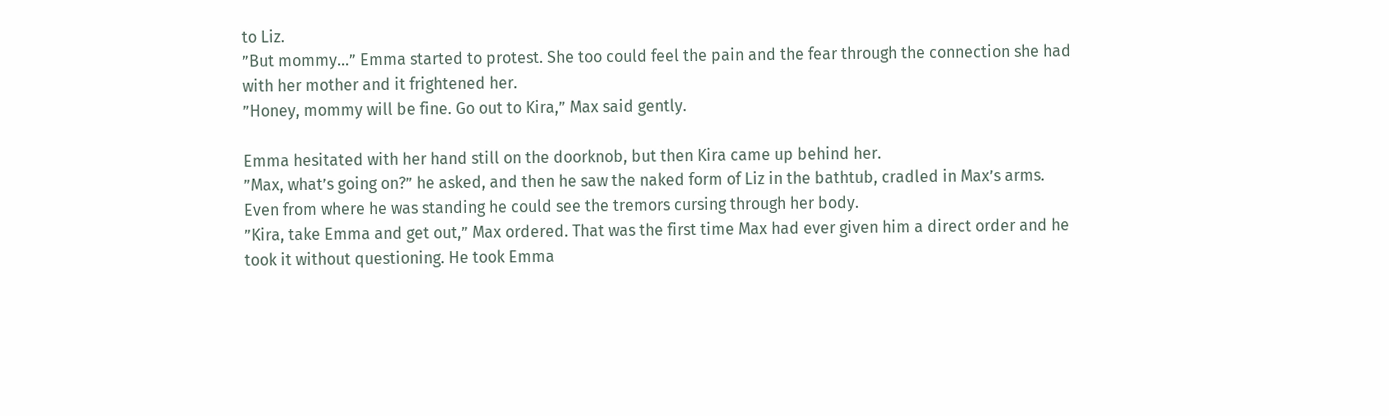to Liz.
”But mommy...” Emma started to protest. She too could feel the pain and the fear through the connection she had with her mother and it frightened her.
”Honey, mommy will be fine. Go out to Kira,” Max said gently.

Emma hesitated with her hand still on the doorknob, but then Kira came up behind her.
”Max, what’s going on?” he asked, and then he saw the naked form of Liz in the bathtub, cradled in Max’s arms. Even from where he was standing he could see the tremors cursing through her body.
”Kira, take Emma and get out,” Max ordered. That was the first time Max had ever given him a direct order and he took it without questioning. He took Emma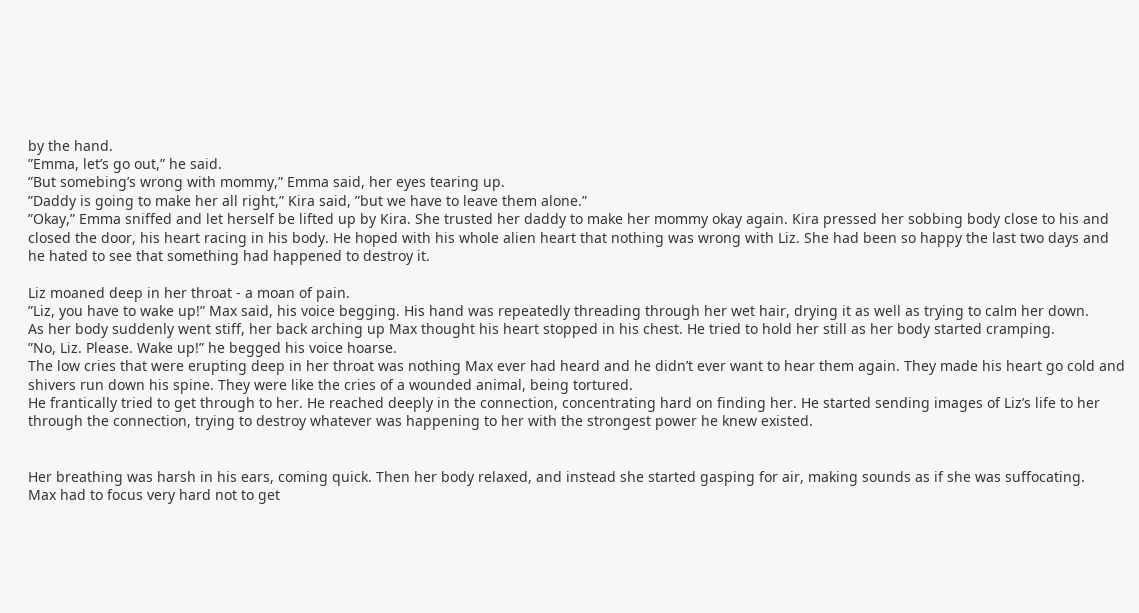by the hand.
”Emma, let’s go out,” he said.
”But somebing’s wrong with mommy,” Emma said, her eyes tearing up.
”Daddy is going to make her all right,” Kira said, ”but we have to leave them alone.”
”Okay,” Emma sniffed and let herself be lifted up by Kira. She trusted her daddy to make her mommy okay again. Kira pressed her sobbing body close to his and closed the door, his heart racing in his body. He hoped with his whole alien heart that nothing was wrong with Liz. She had been so happy the last two days and he hated to see that something had happened to destroy it.

Liz moaned deep in her throat - a moan of pain.
”Liz, you have to wake up!” Max said, his voice begging. His hand was repeatedly threading through her wet hair, drying it as well as trying to calm her down.
As her body suddenly went stiff, her back arching up Max thought his heart stopped in his chest. He tried to hold her still as her body started cramping.
”No, Liz. Please. Wake up!” he begged his voice hoarse.
The low cries that were erupting deep in her throat was nothing Max ever had heard and he didn’t ever want to hear them again. They made his heart go cold and shivers run down his spine. They were like the cries of a wounded animal, being tortured.
He frantically tried to get through to her. He reached deeply in the connection, concentrating hard on finding her. He started sending images of Liz’s life to her through the connection, trying to destroy whatever was happening to her with the strongest power he knew existed.


Her breathing was harsh in his ears, coming quick. Then her body relaxed, and instead she started gasping for air, making sounds as if she was suffocating.
Max had to focus very hard not to get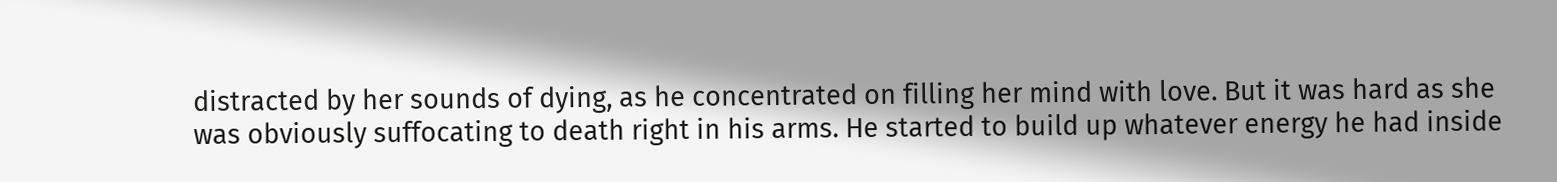distracted by her sounds of dying, as he concentrated on filling her mind with love. But it was hard as she was obviously suffocating to death right in his arms. He started to build up whatever energy he had inside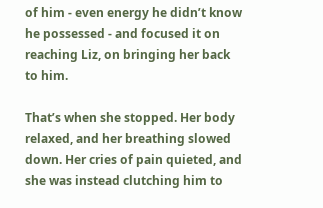of him - even energy he didn’t know he possessed - and focused it on reaching Liz, on bringing her back to him.

That’s when she stopped. Her body relaxed, and her breathing slowed down. Her cries of pain quieted, and she was instead clutching him to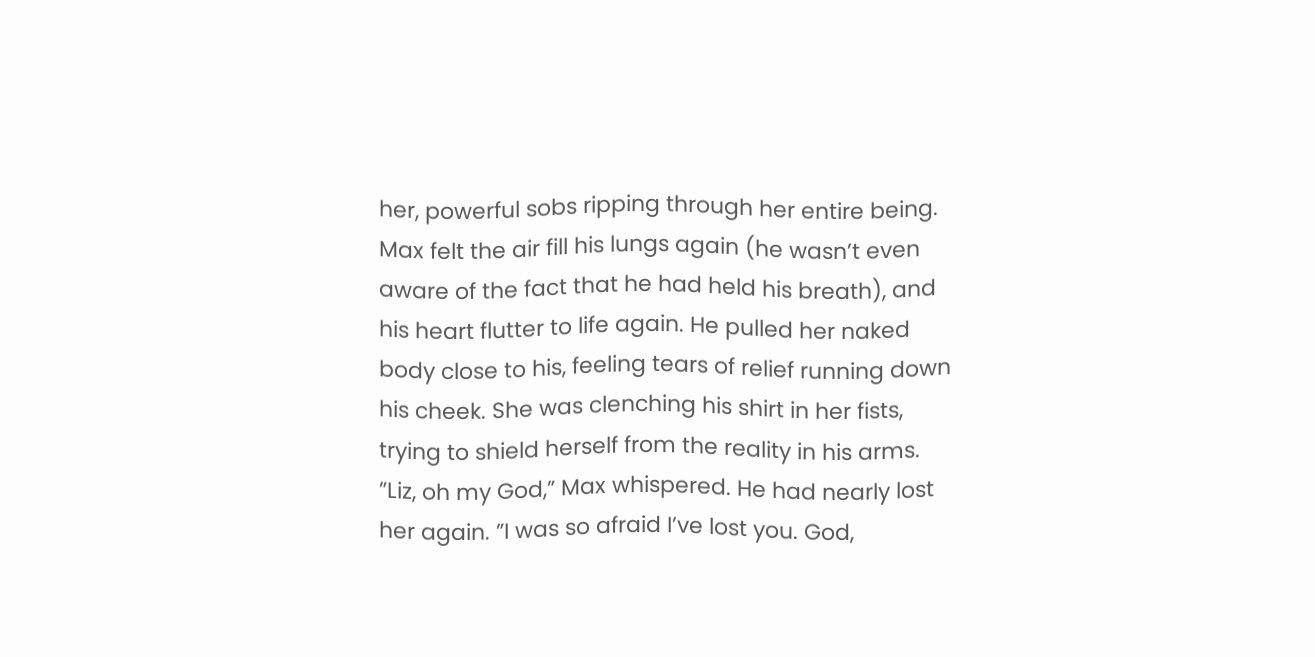her, powerful sobs ripping through her entire being. Max felt the air fill his lungs again (he wasn’t even aware of the fact that he had held his breath), and his heart flutter to life again. He pulled her naked body close to his, feeling tears of relief running down his cheek. She was clenching his shirt in her fists, trying to shield herself from the reality in his arms.
”Liz, oh my God,” Max whispered. He had nearly lost her again. ”I was so afraid I’ve lost you. God,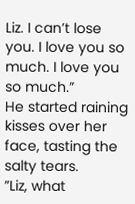Liz. I can’t lose you. I love you so much. I love you so much.”
He started raining kisses over her face, tasting the salty tears.
”Liz, what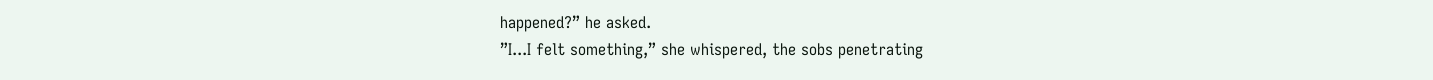happened?” he asked.
”I...I felt something,” she whispered, the sobs penetrating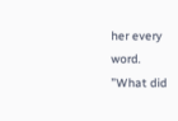her every word.
”What did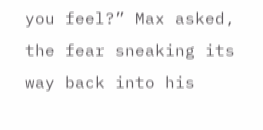you feel?” Max asked, the fear sneaking its way back into his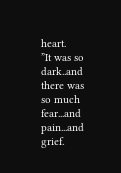heart.
”It was so dark..and there was so much fear...and pain...and grief.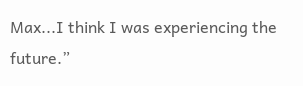Max...I think I was experiencing the future.”